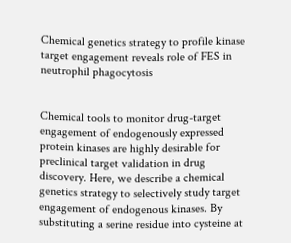Chemical genetics strategy to profile kinase target engagement reveals role of FES in neutrophil phagocytosis


Chemical tools to monitor drug-target engagement of endogenously expressed protein kinases are highly desirable for preclinical target validation in drug discovery. Here, we describe a chemical genetics strategy to selectively study target engagement of endogenous kinases. By substituting a serine residue into cysteine at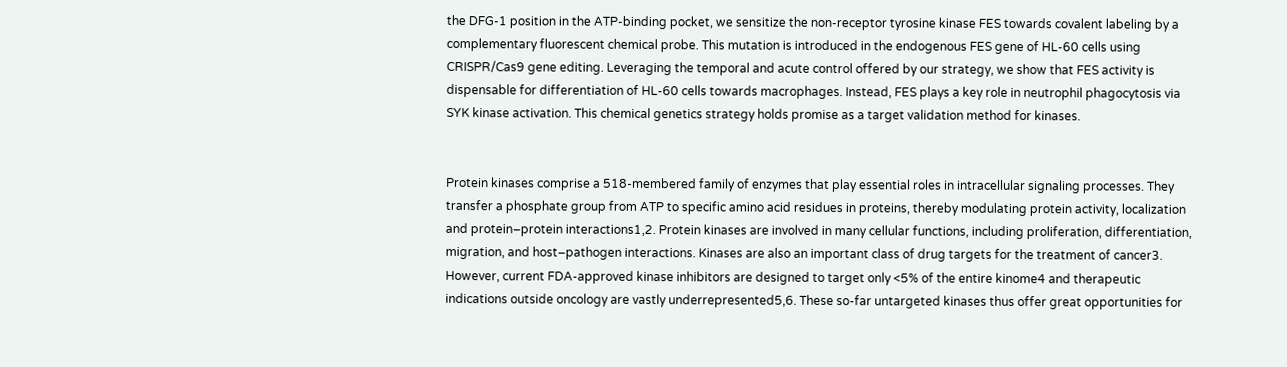the DFG-1 position in the ATP-binding pocket, we sensitize the non-receptor tyrosine kinase FES towards covalent labeling by a complementary fluorescent chemical probe. This mutation is introduced in the endogenous FES gene of HL-60 cells using CRISPR/Cas9 gene editing. Leveraging the temporal and acute control offered by our strategy, we show that FES activity is dispensable for differentiation of HL-60 cells towards macrophages. Instead, FES plays a key role in neutrophil phagocytosis via SYK kinase activation. This chemical genetics strategy holds promise as a target validation method for kinases.


Protein kinases comprise a 518-membered family of enzymes that play essential roles in intracellular signaling processes. They transfer a phosphate group from ATP to specific amino acid residues in proteins, thereby modulating protein activity, localization and protein–protein interactions1,2. Protein kinases are involved in many cellular functions, including proliferation, differentiation, migration, and host–pathogen interactions. Kinases are also an important class of drug targets for the treatment of cancer3. However, current FDA-approved kinase inhibitors are designed to target only <5% of the entire kinome4 and therapeutic indications outside oncology are vastly underrepresented5,6. These so-far untargeted kinases thus offer great opportunities for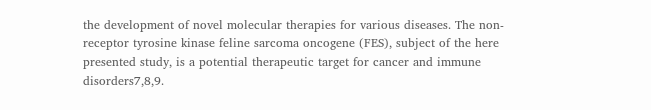the development of novel molecular therapies for various diseases. The non-receptor tyrosine kinase feline sarcoma oncogene (FES), subject of the here presented study, is a potential therapeutic target for cancer and immune disorders7,8,9.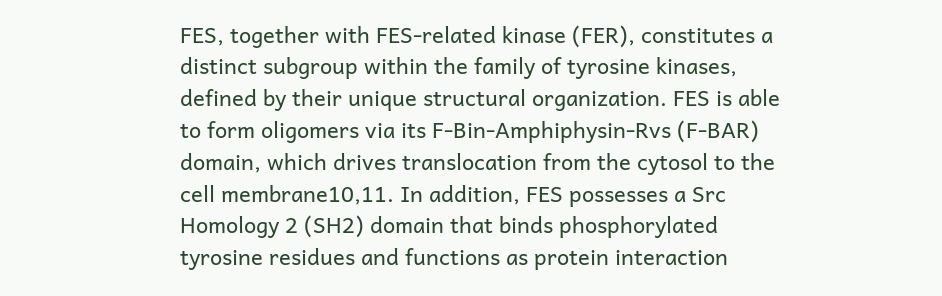FES, together with FES-related kinase (FER), constitutes a distinct subgroup within the family of tyrosine kinases, defined by their unique structural organization. FES is able to form oligomers via its F-Bin-Amphiphysin-Rvs (F-BAR) domain, which drives translocation from the cytosol to the cell membrane10,11. In addition, FES possesses a Src Homology 2 (SH2) domain that binds phosphorylated tyrosine residues and functions as protein interaction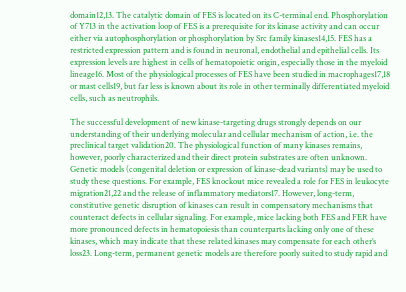domain12,13. The catalytic domain of FES is located on its C-terminal end. Phosphorylation of Y713 in the activation loop of FES is a prerequisite for its kinase activity and can occur either via autophosphorylation or phosphorylation by Src family kinases14,15. FES has a restricted expression pattern and is found in neuronal, endothelial and epithelial cells. Its expression levels are highest in cells of hematopoietic origin, especially those in the myeloid lineage16. Most of the physiological processes of FES have been studied in macrophages17,18 or mast cells19, but far less is known about its role in other terminally differentiated myeloid cells, such as neutrophils.

The successful development of new kinase-targeting drugs strongly depends on our understanding of their underlying molecular and cellular mechanism of action, i.e. the preclinical target validation20. The physiological function of many kinases remains, however, poorly characterized and their direct protein substrates are often unknown. Genetic models (congenital deletion or expression of kinase-dead variants) may be used to study these questions. For example, FES knockout mice revealed a role for FES in leukocyte migration21,22 and the release of inflammatory mediators17. However, long-term, constitutive genetic disruption of kinases can result in compensatory mechanisms that counteract defects in cellular signaling. For example, mice lacking both FES and FER have more pronounced defects in hematopoiesis than counterparts lacking only one of these kinases, which may indicate that these related kinases may compensate for each other’s loss23. Long-term, permanent genetic models are therefore poorly suited to study rapid and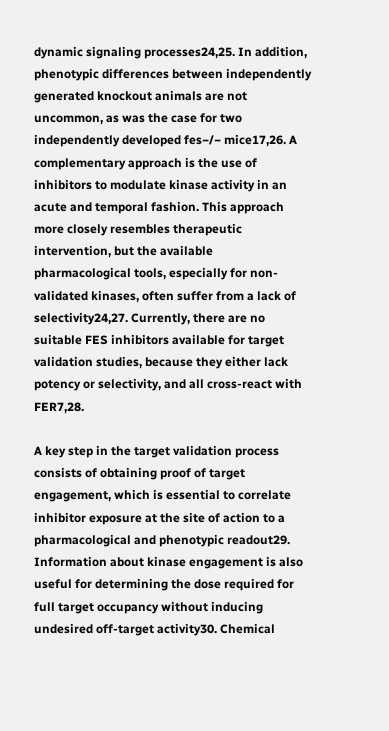dynamic signaling processes24,25. In addition, phenotypic differences between independently generated knockout animals are not uncommon, as was the case for two independently developed fes−/− mice17,26. A complementary approach is the use of inhibitors to modulate kinase activity in an acute and temporal fashion. This approach more closely resembles therapeutic intervention, but the available pharmacological tools, especially for non-validated kinases, often suffer from a lack of selectivity24,27. Currently, there are no suitable FES inhibitors available for target validation studies, because they either lack potency or selectivity, and all cross-react with FER7,28.

A key step in the target validation process consists of obtaining proof of target engagement, which is essential to correlate inhibitor exposure at the site of action to a pharmacological and phenotypic readout29. Information about kinase engagement is also useful for determining the dose required for full target occupancy without inducing undesired off-target activity30. Chemical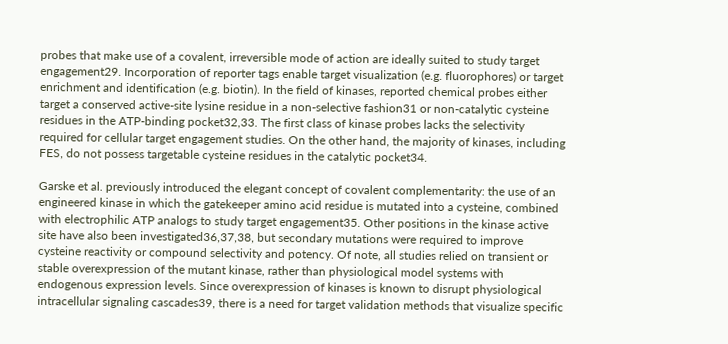probes that make use of a covalent, irreversible mode of action are ideally suited to study target engagement29. Incorporation of reporter tags enable target visualization (e.g. fluorophores) or target enrichment and identification (e.g. biotin). In the field of kinases, reported chemical probes either target a conserved active-site lysine residue in a non-selective fashion31 or non-catalytic cysteine residues in the ATP-binding pocket32,33. The first class of kinase probes lacks the selectivity required for cellular target engagement studies. On the other hand, the majority of kinases, including FES, do not possess targetable cysteine residues in the catalytic pocket34.

Garske et al. previously introduced the elegant concept of covalent complementarity: the use of an engineered kinase in which the gatekeeper amino acid residue is mutated into a cysteine, combined with electrophilic ATP analogs to study target engagement35. Other positions in the kinase active site have also been investigated36,37,38, but secondary mutations were required to improve cysteine reactivity or compound selectivity and potency. Of note, all studies relied on transient or stable overexpression of the mutant kinase, rather than physiological model systems with endogenous expression levels. Since overexpression of kinases is known to disrupt physiological intracellular signaling cascades39, there is a need for target validation methods that visualize specific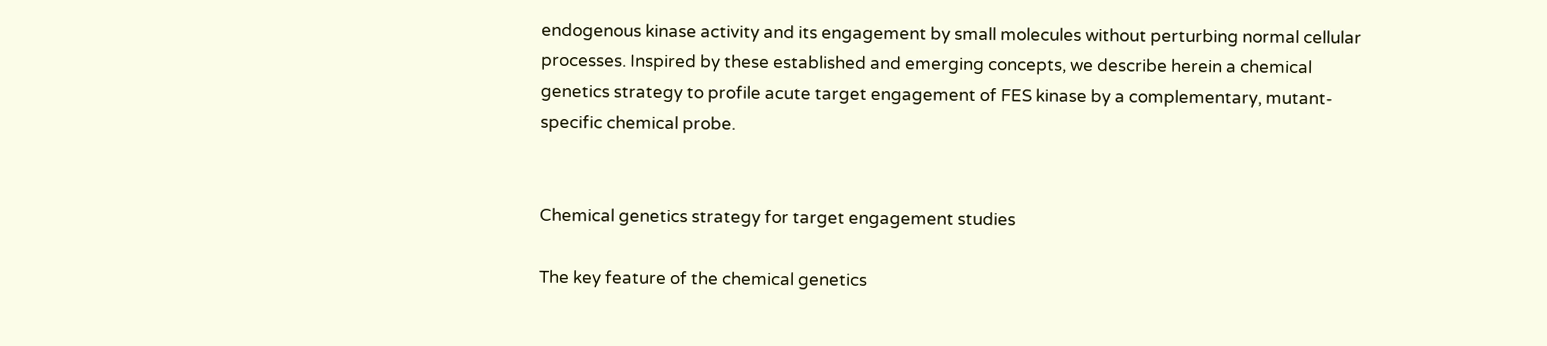endogenous kinase activity and its engagement by small molecules without perturbing normal cellular processes. Inspired by these established and emerging concepts, we describe herein a chemical genetics strategy to profile acute target engagement of FES kinase by a complementary, mutant-specific chemical probe.


Chemical genetics strategy for target engagement studies

The key feature of the chemical genetics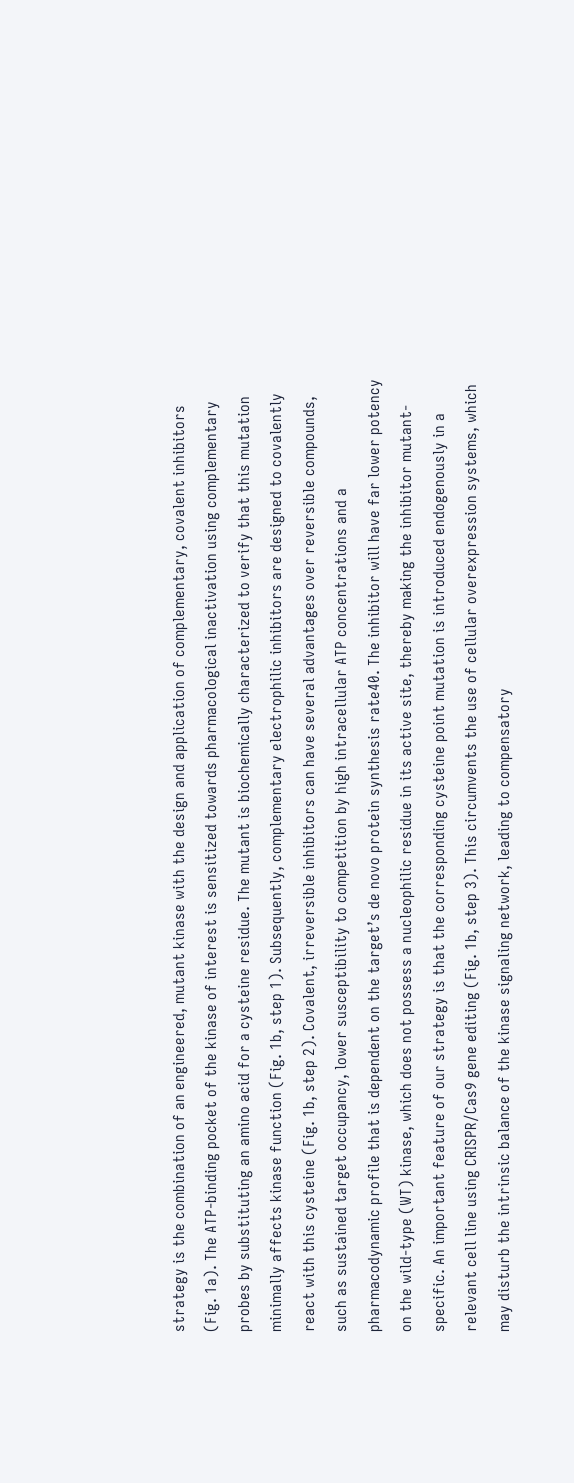strategy is the combination of an engineered, mutant kinase with the design and application of complementary, covalent inhibitors (Fig. 1a). The ATP-binding pocket of the kinase of interest is sensitized towards pharmacological inactivation using complementary probes by substituting an amino acid for a cysteine residue. The mutant is biochemically characterized to verify that this mutation minimally affects kinase function (Fig. 1b, step 1). Subsequently, complementary electrophilic inhibitors are designed to covalently react with this cysteine (Fig. 1b, step 2). Covalent, irreversible inhibitors can have several advantages over reversible compounds, such as sustained target occupancy, lower susceptibility to competition by high intracellular ATP concentrations and a pharmacodynamic profile that is dependent on the target’s de novo protein synthesis rate40. The inhibitor will have far lower potency on the wild-type (WT) kinase, which does not possess a nucleophilic residue in its active site, thereby making the inhibitor mutant-specific. An important feature of our strategy is that the corresponding cysteine point mutation is introduced endogenously in a relevant cell line using CRISPR/Cas9 gene editing (Fig. 1b, step 3). This circumvents the use of cellular overexpression systems, which may disturb the intrinsic balance of the kinase signaling network, leading to compensatory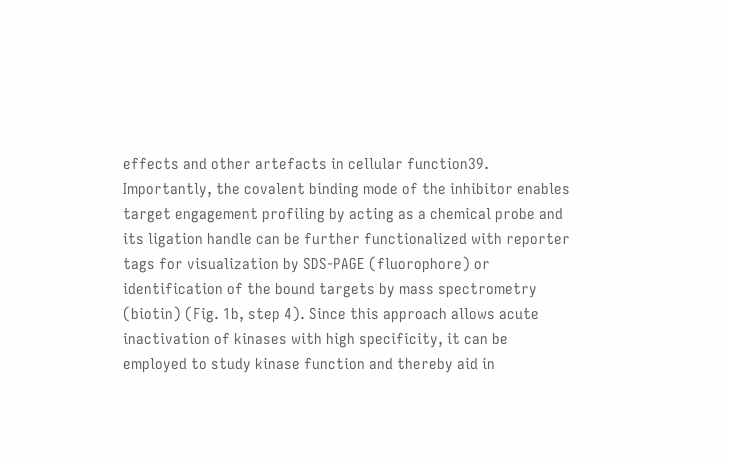effects and other artefacts in cellular function39. Importantly, the covalent binding mode of the inhibitor enables target engagement profiling by acting as a chemical probe and its ligation handle can be further functionalized with reporter tags for visualization by SDS-PAGE (fluorophore) or identification of the bound targets by mass spectrometry (biotin) (Fig. 1b, step 4). Since this approach allows acute inactivation of kinases with high specificity, it can be employed to study kinase function and thereby aid in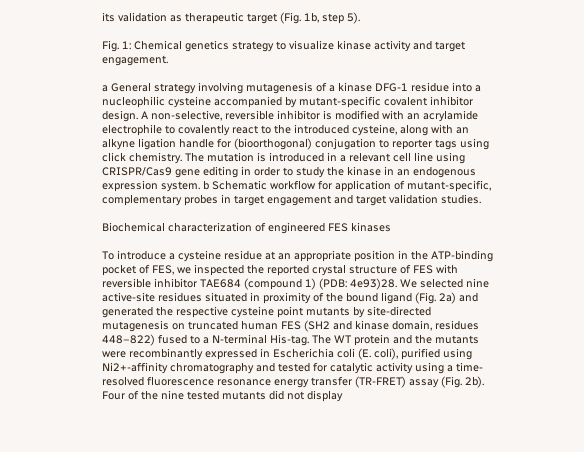its validation as therapeutic target (Fig. 1b, step 5).

Fig. 1: Chemical genetics strategy to visualize kinase activity and target engagement.

a General strategy involving mutagenesis of a kinase DFG-1 residue into a nucleophilic cysteine accompanied by mutant-specific covalent inhibitor design. A non-selective, reversible inhibitor is modified with an acrylamide electrophile to covalently react to the introduced cysteine, along with an alkyne ligation handle for (bioorthogonal) conjugation to reporter tags using click chemistry. The mutation is introduced in a relevant cell line using CRISPR/Cas9 gene editing in order to study the kinase in an endogenous expression system. b Schematic workflow for application of mutant-specific, complementary probes in target engagement and target validation studies.

Biochemical characterization of engineered FES kinases

To introduce a cysteine residue at an appropriate position in the ATP-binding pocket of FES, we inspected the reported crystal structure of FES with reversible inhibitor TAE684 (compound 1) (PDB: 4e93)28. We selected nine active-site residues situated in proximity of the bound ligand (Fig. 2a) and generated the respective cysteine point mutants by site-directed mutagenesis on truncated human FES (SH2 and kinase domain, residues 448–822) fused to a N-terminal His-tag. The WT protein and the mutants were recombinantly expressed in Escherichia coli (E. coli), purified using Ni2+-affinity chromatography and tested for catalytic activity using a time-resolved fluorescence resonance energy transfer (TR-FRET) assay (Fig. 2b). Four of the nine tested mutants did not display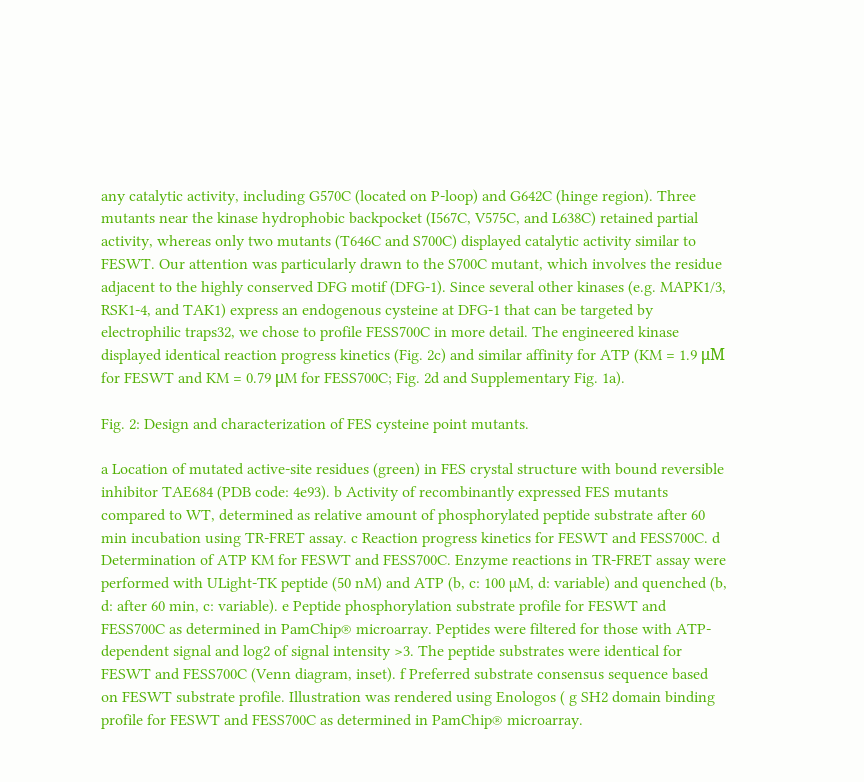any catalytic activity, including G570C (located on P-loop) and G642C (hinge region). Three mutants near the kinase hydrophobic backpocket (I567C, V575C, and L638C) retained partial activity, whereas only two mutants (T646C and S700C) displayed catalytic activity similar to FESWT. Our attention was particularly drawn to the S700C mutant, which involves the residue adjacent to the highly conserved DFG motif (DFG-1). Since several other kinases (e.g. MAPK1/3, RSK1-4, and TAK1) express an endogenous cysteine at DFG-1 that can be targeted by electrophilic traps32, we chose to profile FESS700C in more detail. The engineered kinase displayed identical reaction progress kinetics (Fig. 2c) and similar affinity for ATP (KM = 1.9 μM for FESWT and KM = 0.79 μM for FESS700C; Fig. 2d and Supplementary Fig. 1a).

Fig. 2: Design and characterization of FES cysteine point mutants.

a Location of mutated active-site residues (green) in FES crystal structure with bound reversible inhibitor TAE684 (PDB code: 4e93). b Activity of recombinantly expressed FES mutants compared to WT, determined as relative amount of phosphorylated peptide substrate after 60 min incubation using TR-FRET assay. c Reaction progress kinetics for FESWT and FESS700C. d Determination of ATP KM for FESWT and FESS700C. Enzyme reactions in TR-FRET assay were performed with ULight-TK peptide (50 nM) and ATP (b, c: 100 µM, d: variable) and quenched (b, d: after 60 min, c: variable). e Peptide phosphorylation substrate profile for FESWT and FESS700C as determined in PamChip® microarray. Peptides were filtered for those with ATP-dependent signal and log2 of signal intensity >3. The peptide substrates were identical for FESWT and FESS700C (Venn diagram, inset). f Preferred substrate consensus sequence based on FESWT substrate profile. Illustration was rendered using Enologos ( g SH2 domain binding profile for FESWT and FESS700C as determined in PamChip® microarray.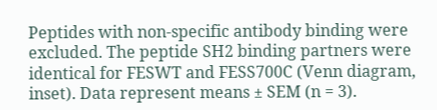Peptides with non-specific antibody binding were excluded. The peptide SH2 binding partners were identical for FESWT and FESS700C (Venn diagram, inset). Data represent means ± SEM (n = 3).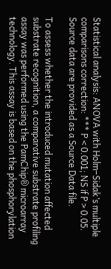Statistical analysis: ANOVA with Holm–Sidak’s multiple comparisons correction: *** P < 0.001; NS if P > 0.05. Source data are provided as a Source Data file.

To assess whether the introduced mutation affected substrate recognition, a comparative substrate profiling assay was performed using the PamChip® microarray technology. This assay is based on the phosphorylation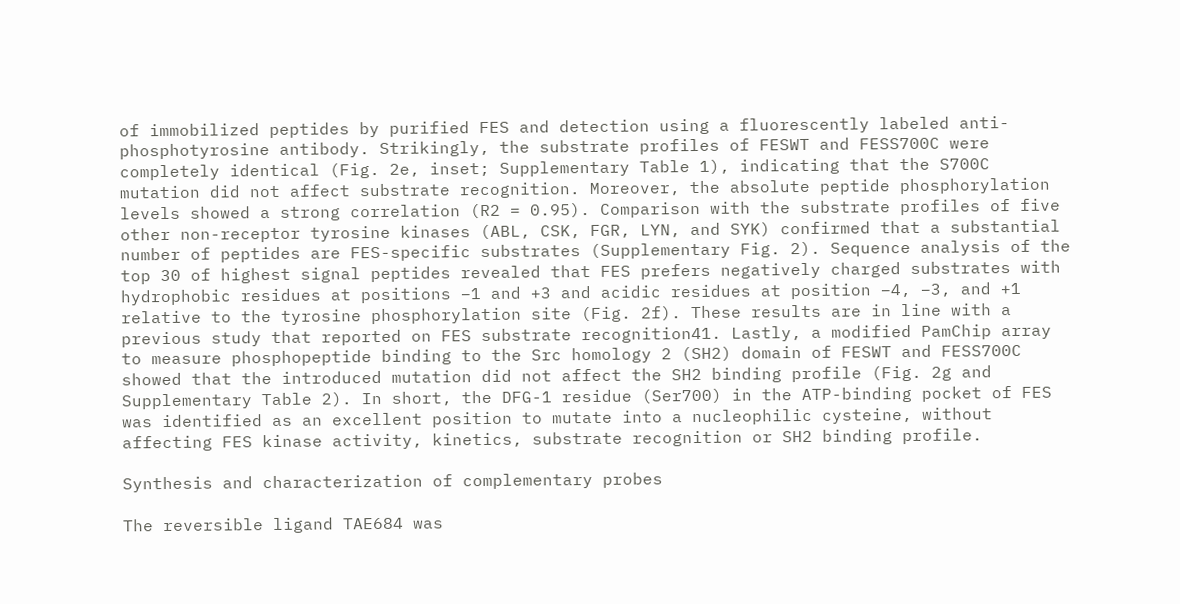of immobilized peptides by purified FES and detection using a fluorescently labeled anti-phosphotyrosine antibody. Strikingly, the substrate profiles of FESWT and FESS700C were completely identical (Fig. 2e, inset; Supplementary Table 1), indicating that the S700C mutation did not affect substrate recognition. Moreover, the absolute peptide phosphorylation levels showed a strong correlation (R2 = 0.95). Comparison with the substrate profiles of five other non-receptor tyrosine kinases (ABL, CSK, FGR, LYN, and SYK) confirmed that a substantial number of peptides are FES-specific substrates (Supplementary Fig. 2). Sequence analysis of the top 30 of highest signal peptides revealed that FES prefers negatively charged substrates with hydrophobic residues at positions −1 and +3 and acidic residues at position −4, −3, and +1 relative to the tyrosine phosphorylation site (Fig. 2f). These results are in line with a previous study that reported on FES substrate recognition41. Lastly, a modified PamChip array to measure phosphopeptide binding to the Src homology 2 (SH2) domain of FESWT and FESS700C showed that the introduced mutation did not affect the SH2 binding profile (Fig. 2g and Supplementary Table 2). In short, the DFG-1 residue (Ser700) in the ATP-binding pocket of FES was identified as an excellent position to mutate into a nucleophilic cysteine, without affecting FES kinase activity, kinetics, substrate recognition or SH2 binding profile.

Synthesis and characterization of complementary probes

The reversible ligand TAE684 was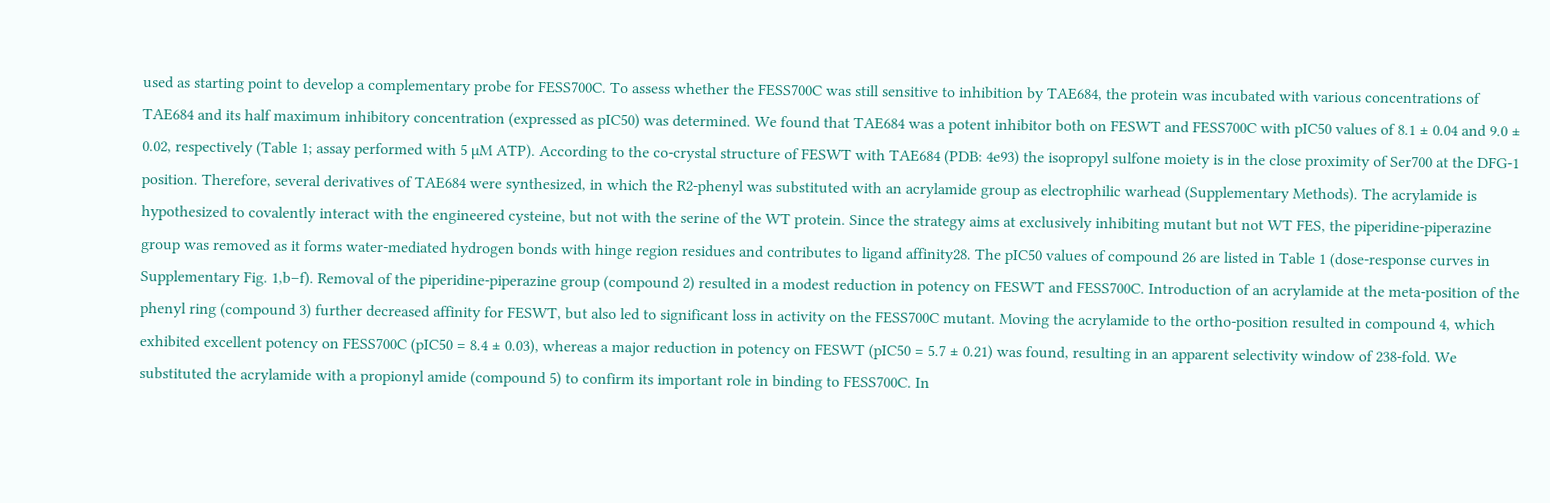used as starting point to develop a complementary probe for FESS700C. To assess whether the FESS700C was still sensitive to inhibition by TAE684, the protein was incubated with various concentrations of TAE684 and its half maximum inhibitory concentration (expressed as pIC50) was determined. We found that TAE684 was a potent inhibitor both on FESWT and FESS700C with pIC50 values of 8.1 ± 0.04 and 9.0 ± 0.02, respectively (Table 1; assay performed with 5 µM ATP). According to the co-crystal structure of FESWT with TAE684 (PDB: 4e93) the isopropyl sulfone moiety is in the close proximity of Ser700 at the DFG-1 position. Therefore, several derivatives of TAE684 were synthesized, in which the R2-phenyl was substituted with an acrylamide group as electrophilic warhead (Supplementary Methods). The acrylamide is hypothesized to covalently interact with the engineered cysteine, but not with the serine of the WT protein. Since the strategy aims at exclusively inhibiting mutant but not WT FES, the piperidine-piperazine group was removed as it forms water-mediated hydrogen bonds with hinge region residues and contributes to ligand affinity28. The pIC50 values of compound 26 are listed in Table 1 (dose-response curves in Supplementary Fig. 1,b–f). Removal of the piperidine-piperazine group (compound 2) resulted in a modest reduction in potency on FESWT and FESS700C. Introduction of an acrylamide at the meta-position of the phenyl ring (compound 3) further decreased affinity for FESWT, but also led to significant loss in activity on the FESS700C mutant. Moving the acrylamide to the ortho-position resulted in compound 4, which exhibited excellent potency on FESS700C (pIC50 = 8.4 ± 0.03), whereas a major reduction in potency on FESWT (pIC50 = 5.7 ± 0.21) was found, resulting in an apparent selectivity window of 238-fold. We substituted the acrylamide with a propionyl amide (compound 5) to confirm its important role in binding to FESS700C. In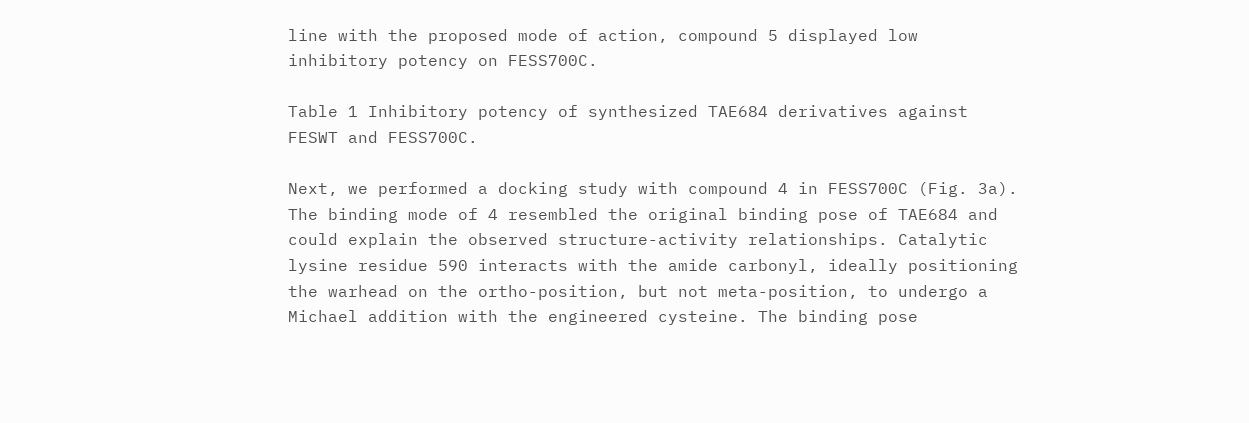line with the proposed mode of action, compound 5 displayed low inhibitory potency on FESS700C.

Table 1 Inhibitory potency of synthesized TAE684 derivatives against FESWT and FESS700C.

Next, we performed a docking study with compound 4 in FESS700C (Fig. 3a). The binding mode of 4 resembled the original binding pose of TAE684 and could explain the observed structure-activity relationships. Catalytic lysine residue 590 interacts with the amide carbonyl, ideally positioning the warhead on the ortho-position, but not meta-position, to undergo a Michael addition with the engineered cysteine. The binding pose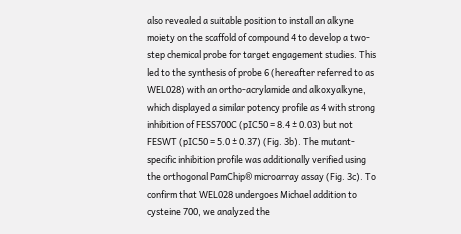also revealed a suitable position to install an alkyne moiety on the scaffold of compound 4 to develop a two-step chemical probe for target engagement studies. This led to the synthesis of probe 6 (hereafter referred to as WEL028) with an ortho-acrylamide and alkoxyalkyne, which displayed a similar potency profile as 4 with strong inhibition of FESS700C (pIC50 = 8.4 ± 0.03) but not FESWT (pIC50 = 5.0 ± 0.37) (Fig. 3b). The mutant-specific inhibition profile was additionally verified using the orthogonal PamChip® microarray assay (Fig. 3c). To confirm that WEL028 undergoes Michael addition to cysteine 700, we analyzed the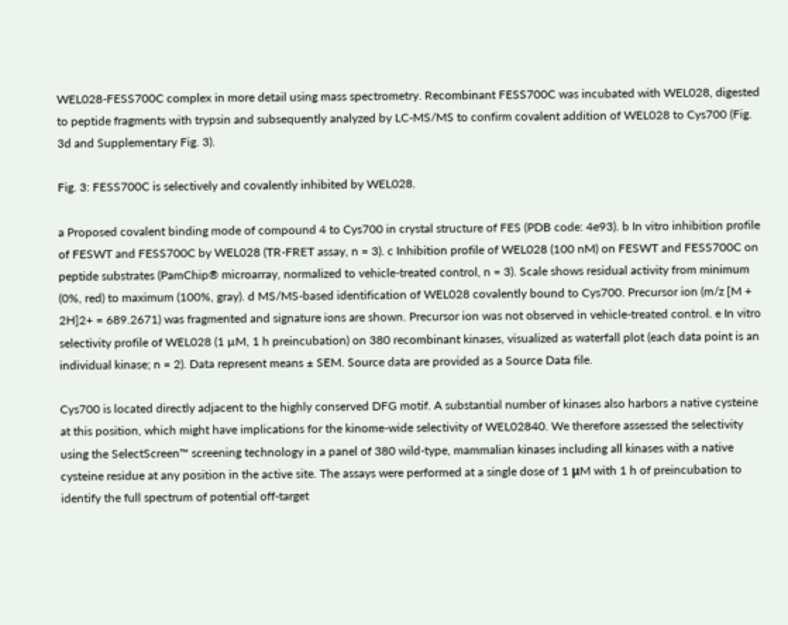WEL028-FESS700C complex in more detail using mass spectrometry. Recombinant FESS700C was incubated with WEL028, digested to peptide fragments with trypsin and subsequently analyzed by LC-MS/MS to confirm covalent addition of WEL028 to Cys700 (Fig. 3d and Supplementary Fig. 3).

Fig. 3: FESS700C is selectively and covalently inhibited by WEL028.

a Proposed covalent binding mode of compound 4 to Cys700 in crystal structure of FES (PDB code: 4e93). b In vitro inhibition profile of FESWT and FESS700C by WEL028 (TR-FRET assay, n = 3). c Inhibition profile of WEL028 (100 nM) on FESWT and FESS700C on peptide substrates (PamChip® microarray, normalized to vehicle-treated control, n = 3). Scale shows residual activity from minimum (0%, red) to maximum (100%, gray). d MS/MS-based identification of WEL028 covalently bound to Cys700. Precursor ion (m/z [M + 2H]2+ = 689.2671) was fragmented and signature ions are shown. Precursor ion was not observed in vehicle-treated control. e In vitro selectivity profile of WEL028 (1 µM, 1 h preincubation) on 380 recombinant kinases, visualized as waterfall plot (each data point is an individual kinase; n = 2). Data represent means ± SEM. Source data are provided as a Source Data file.

Cys700 is located directly adjacent to the highly conserved DFG motif. A substantial number of kinases also harbors a native cysteine at this position, which might have implications for the kinome-wide selectivity of WEL02840. We therefore assessed the selectivity using the SelectScreen™ screening technology in a panel of 380 wild-type, mammalian kinases including all kinases with a native cysteine residue at any position in the active site. The assays were performed at a single dose of 1 μM with 1 h of preincubation to identify the full spectrum of potential off-target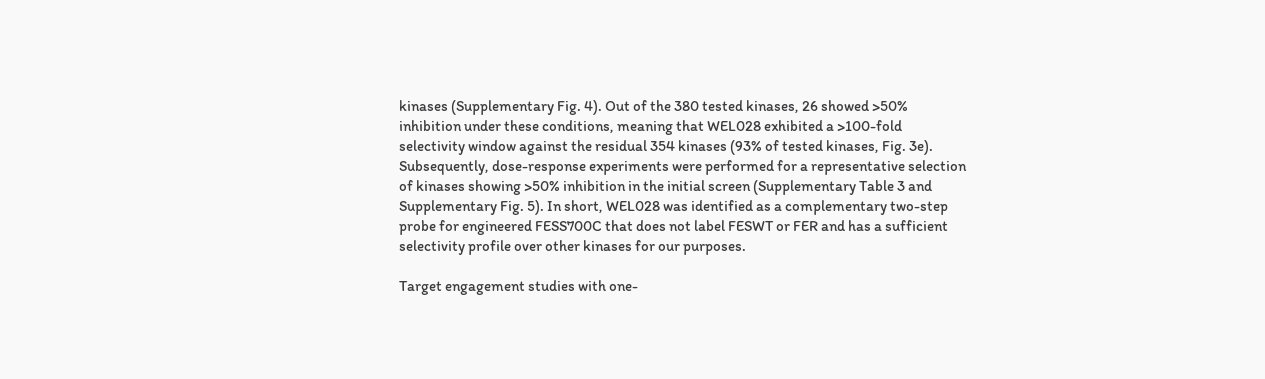kinases (Supplementary Fig. 4). Out of the 380 tested kinases, 26 showed >50% inhibition under these conditions, meaning that WEL028 exhibited a >100-fold selectivity window against the residual 354 kinases (93% of tested kinases, Fig. 3e). Subsequently, dose-response experiments were performed for a representative selection of kinases showing >50% inhibition in the initial screen (Supplementary Table 3 and Supplementary Fig. 5). In short, WEL028 was identified as a complementary two-step probe for engineered FESS700C that does not label FESWT or FER and has a sufficient selectivity profile over other kinases for our purposes.

Target engagement studies with one-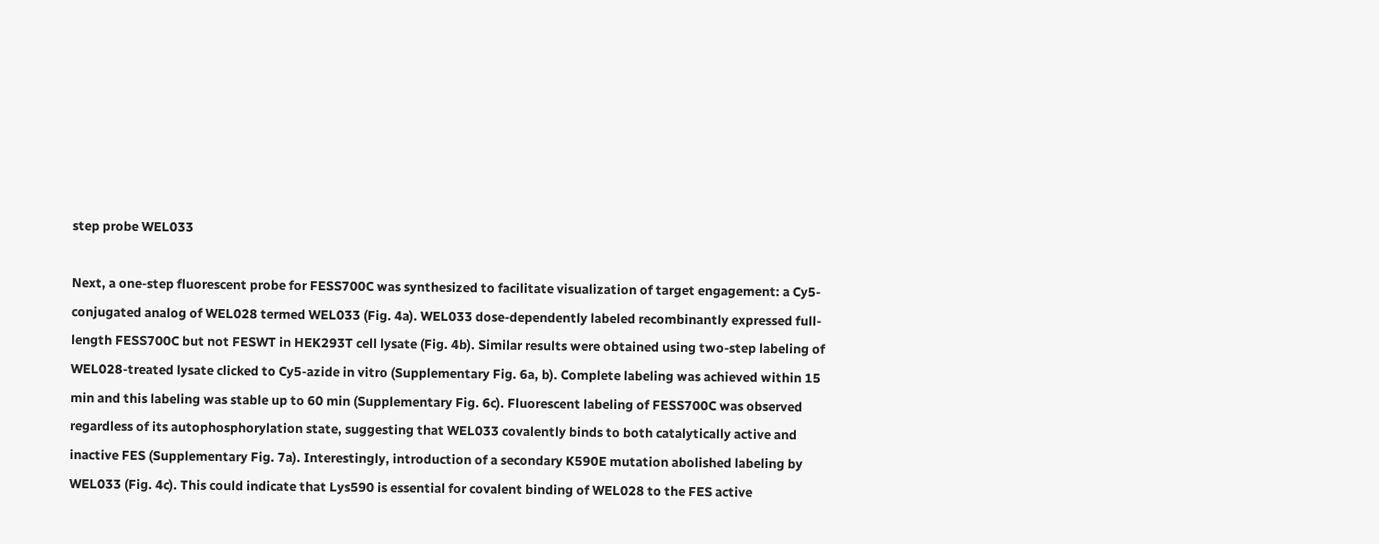step probe WEL033

Next, a one-step fluorescent probe for FESS700C was synthesized to facilitate visualization of target engagement: a Cy5-conjugated analog of WEL028 termed WEL033 (Fig. 4a). WEL033 dose-dependently labeled recombinantly expressed full-length FESS700C but not FESWT in HEK293T cell lysate (Fig. 4b). Similar results were obtained using two-step labeling of WEL028-treated lysate clicked to Cy5-azide in vitro (Supplementary Fig. 6a, b). Complete labeling was achieved within 15 min and this labeling was stable up to 60 min (Supplementary Fig. 6c). Fluorescent labeling of FESS700C was observed regardless of its autophosphorylation state, suggesting that WEL033 covalently binds to both catalytically active and inactive FES (Supplementary Fig. 7a). Interestingly, introduction of a secondary K590E mutation abolished labeling by WEL033 (Fig. 4c). This could indicate that Lys590 is essential for covalent binding of WEL028 to the FES active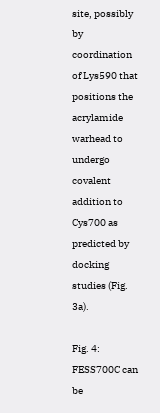site, possibly by coordination of Lys590 that positions the acrylamide warhead to undergo covalent addition to Cys700 as predicted by docking studies (Fig. 3a).

Fig. 4: FESS700C can be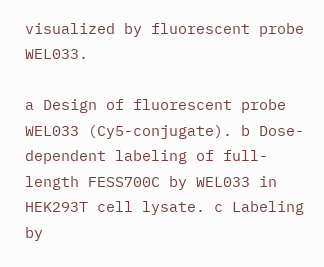visualized by fluorescent probe WEL033.

a Design of fluorescent probe WEL033 (Cy5-conjugate). b Dose-dependent labeling of full-length FESS700C by WEL033 in HEK293T cell lysate. c Labeling by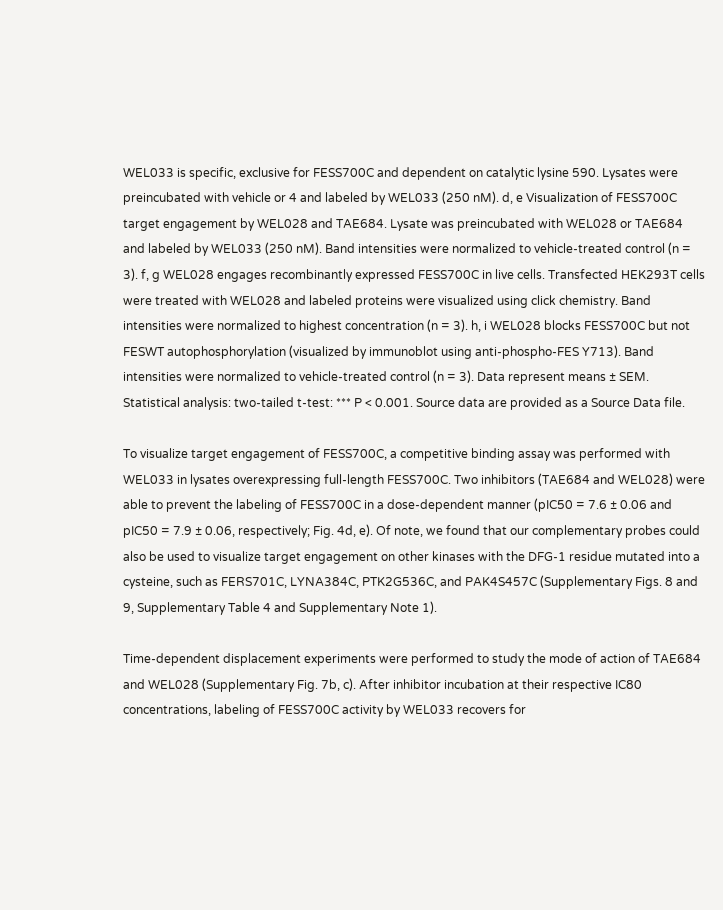WEL033 is specific, exclusive for FESS700C and dependent on catalytic lysine 590. Lysates were preincubated with vehicle or 4 and labeled by WEL033 (250 nM). d, e Visualization of FESS700C target engagement by WEL028 and TAE684. Lysate was preincubated with WEL028 or TAE684 and labeled by WEL033 (250 nM). Band intensities were normalized to vehicle-treated control (n = 3). f, g WEL028 engages recombinantly expressed FESS700C in live cells. Transfected HEK293T cells were treated with WEL028 and labeled proteins were visualized using click chemistry. Band intensities were normalized to highest concentration (n = 3). h, i WEL028 blocks FESS700C but not FESWT autophosphorylation (visualized by immunoblot using anti-phospho-FES Y713). Band intensities were normalized to vehicle-treated control (n = 3). Data represent means ± SEM. Statistical analysis: two-tailed t-test: *** P < 0.001. Source data are provided as a Source Data file.

To visualize target engagement of FESS700C, a competitive binding assay was performed with WEL033 in lysates overexpressing full-length FESS700C. Two inhibitors (TAE684 and WEL028) were able to prevent the labeling of FESS700C in a dose-dependent manner (pIC50 = 7.6 ± 0.06 and pIC50 = 7.9 ± 0.06, respectively; Fig. 4d, e). Of note, we found that our complementary probes could also be used to visualize target engagement on other kinases with the DFG-1 residue mutated into a cysteine, such as FERS701C, LYNA384C, PTK2G536C, and PAK4S457C (Supplementary Figs. 8 and 9, Supplementary Table 4 and Supplementary Note 1).

Time-dependent displacement experiments were performed to study the mode of action of TAE684 and WEL028 (Supplementary Fig. 7b, c). After inhibitor incubation at their respective IC80 concentrations, labeling of FESS700C activity by WEL033 recovers for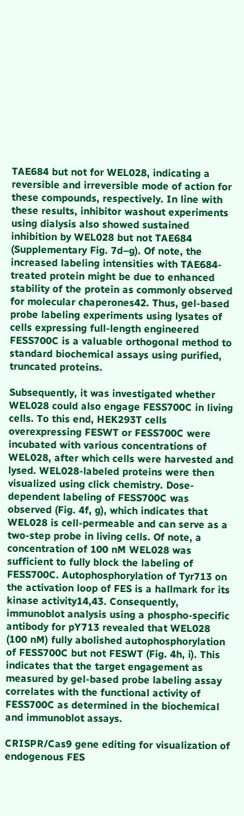TAE684 but not for WEL028, indicating a reversible and irreversible mode of action for these compounds, respectively. In line with these results, inhibitor washout experiments using dialysis also showed sustained inhibition by WEL028 but not TAE684 (Supplementary Fig. 7d–g). Of note, the increased labeling intensities with TAE684-treated protein might be due to enhanced stability of the protein as commonly observed for molecular chaperones42. Thus, gel-based probe labeling experiments using lysates of cells expressing full-length engineered FESS700C is a valuable orthogonal method to standard biochemical assays using purified, truncated proteins.

Subsequently, it was investigated whether WEL028 could also engage FESS700C in living cells. To this end, HEK293T cells overexpressing FESWT or FESS700C were incubated with various concentrations of WEL028, after which cells were harvested and lysed. WEL028-labeled proteins were then visualized using click chemistry. Dose-dependent labeling of FESS700C was observed (Fig. 4f, g), which indicates that WEL028 is cell-permeable and can serve as a two-step probe in living cells. Of note, a concentration of 100 nM WEL028 was sufficient to fully block the labeling of FESS700C. Autophosphorylation of Tyr713 on the activation loop of FES is a hallmark for its kinase activity14,43. Consequently, immunoblot analysis using a phospho-specific antibody for pY713 revealed that WEL028 (100 nM) fully abolished autophosphorylation of FESS700C but not FESWT (Fig. 4h, i). This indicates that the target engagement as measured by gel-based probe labeling assay correlates with the functional activity of FESS700C as determined in the biochemical and immunoblot assays.

CRISPR/Cas9 gene editing for visualization of endogenous FES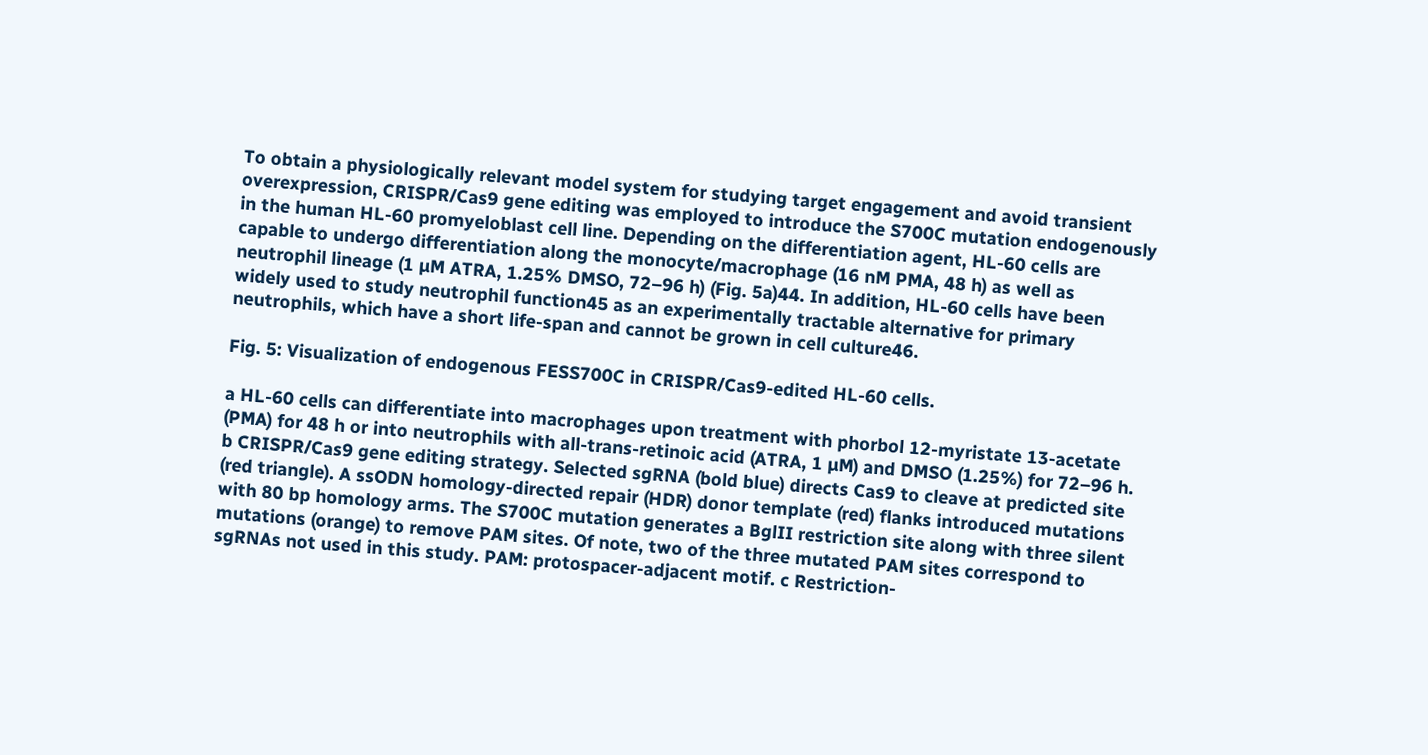To obtain a physiologically relevant model system for studying target engagement and avoid transient overexpression, CRISPR/Cas9 gene editing was employed to introduce the S700C mutation endogenously in the human HL-60 promyeloblast cell line. Depending on the differentiation agent, HL-60 cells are capable to undergo differentiation along the monocyte/macrophage (16 nM PMA, 48 h) as well as neutrophil lineage (1 µM ATRA, 1.25% DMSO, 72–96 h) (Fig. 5a)44. In addition, HL-60 cells have been widely used to study neutrophil function45 as an experimentally tractable alternative for primary neutrophils, which have a short life-span and cannot be grown in cell culture46.

Fig. 5: Visualization of endogenous FESS700C in CRISPR/Cas9-edited HL-60 cells.

a HL-60 cells can differentiate into macrophages upon treatment with phorbol 12-myristate 13-acetate (PMA) for 48 h or into neutrophils with all-trans-retinoic acid (ATRA, 1 µM) and DMSO (1.25%) for 72–96 h. b CRISPR/Cas9 gene editing strategy. Selected sgRNA (bold blue) directs Cas9 to cleave at predicted site (red triangle). A ssODN homology-directed repair (HDR) donor template (red) flanks introduced mutations with 80 bp homology arms. The S700C mutation generates a BglII restriction site along with three silent mutations (orange) to remove PAM sites. Of note, two of the three mutated PAM sites correspond to sgRNAs not used in this study. PAM: protospacer-adjacent motif. c Restriction-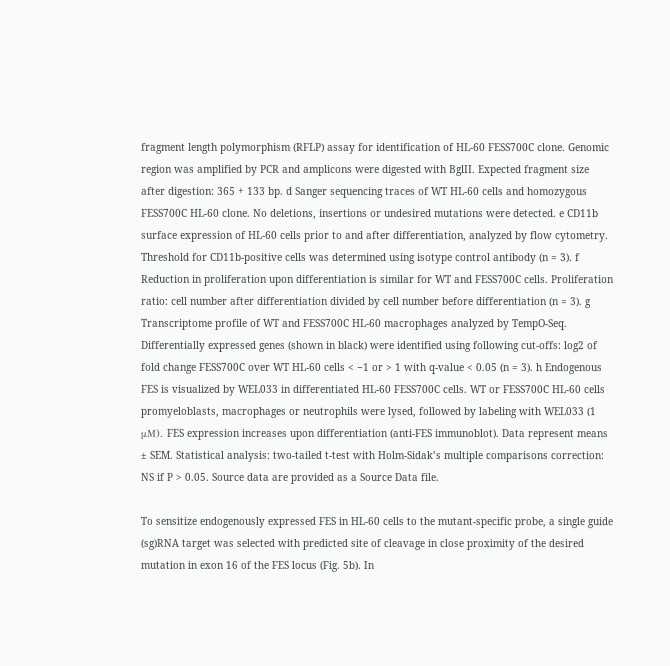fragment length polymorphism (RFLP) assay for identification of HL-60 FESS700C clone. Genomic region was amplified by PCR and amplicons were digested with BglII. Expected fragment size after digestion: 365 + 133 bp. d Sanger sequencing traces of WT HL-60 cells and homozygous FESS700C HL-60 clone. No deletions, insertions or undesired mutations were detected. e CD11b surface expression of HL-60 cells prior to and after differentiation, analyzed by flow cytometry. Threshold for CD11b-positive cells was determined using isotype control antibody (n = 3). f Reduction in proliferation upon differentiation is similar for WT and FESS700C cells. Proliferation ratio: cell number after differentiation divided by cell number before differentiation (n = 3). g Transcriptome profile of WT and FESS700C HL-60 macrophages analyzed by TempO-Seq. Differentially expressed genes (shown in black) were identified using following cut-offs: log2 of fold change FESS700C over WT HL-60 cells < −1 or > 1 with q-value < 0.05 (n = 3). h Endogenous FES is visualized by WEL033 in differentiated HL-60 FESS700C cells. WT or FESS700C HL-60 cells promyeloblasts, macrophages or neutrophils were lysed, followed by labeling with WEL033 (1 μM). FES expression increases upon differentiation (anti-FES immunoblot). Data represent means ± SEM. Statistical analysis: two-tailed t-test with Holm-Sidak’s multiple comparisons correction: NS if P > 0.05. Source data are provided as a Source Data file.

To sensitize endogenously expressed FES in HL-60 cells to the mutant-specific probe, a single guide (sg)RNA target was selected with predicted site of cleavage in close proximity of the desired mutation in exon 16 of the FES locus (Fig. 5b). In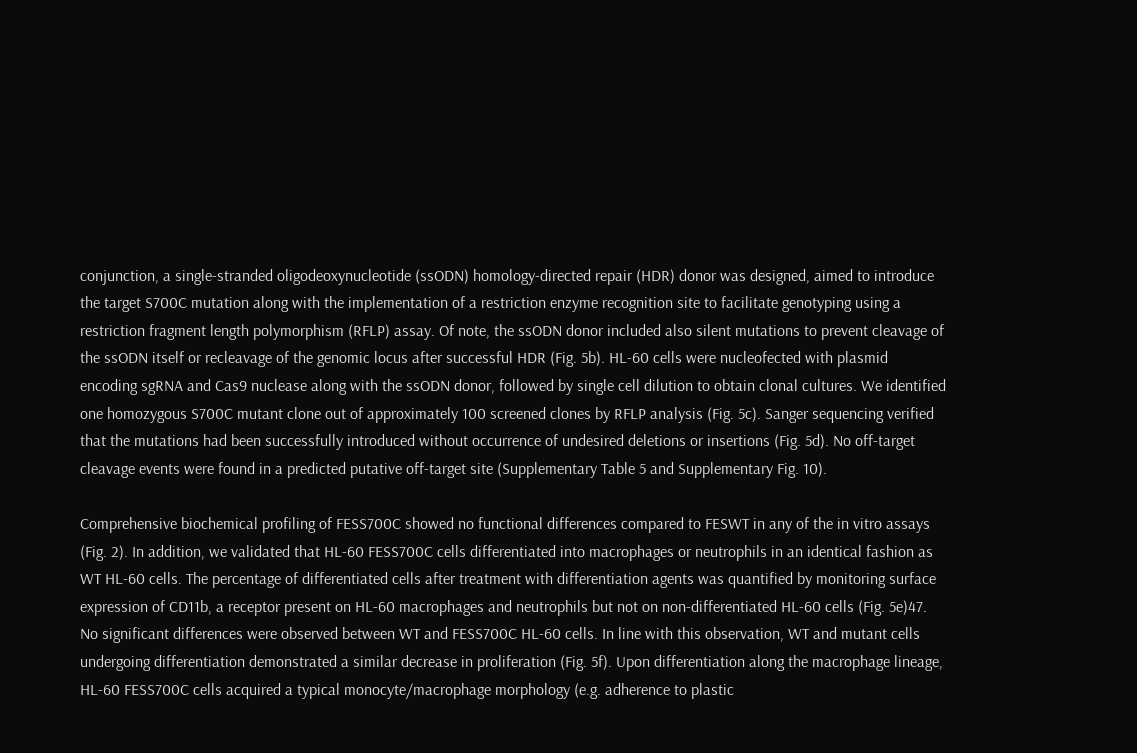conjunction, a single-stranded oligodeoxynucleotide (ssODN) homology-directed repair (HDR) donor was designed, aimed to introduce the target S700C mutation along with the implementation of a restriction enzyme recognition site to facilitate genotyping using a restriction fragment length polymorphism (RFLP) assay. Of note, the ssODN donor included also silent mutations to prevent cleavage of the ssODN itself or recleavage of the genomic locus after successful HDR (Fig. 5b). HL-60 cells were nucleofected with plasmid encoding sgRNA and Cas9 nuclease along with the ssODN donor, followed by single cell dilution to obtain clonal cultures. We identified one homozygous S700C mutant clone out of approximately 100 screened clones by RFLP analysis (Fig. 5c). Sanger sequencing verified that the mutations had been successfully introduced without occurrence of undesired deletions or insertions (Fig. 5d). No off-target cleavage events were found in a predicted putative off-target site (Supplementary Table 5 and Supplementary Fig. 10).

Comprehensive biochemical profiling of FESS700C showed no functional differences compared to FESWT in any of the in vitro assays (Fig. 2). In addition, we validated that HL-60 FESS700C cells differentiated into macrophages or neutrophils in an identical fashion as WT HL-60 cells. The percentage of differentiated cells after treatment with differentiation agents was quantified by monitoring surface expression of CD11b, a receptor present on HL-60 macrophages and neutrophils but not on non-differentiated HL-60 cells (Fig. 5e)47. No significant differences were observed between WT and FESS700C HL-60 cells. In line with this observation, WT and mutant cells undergoing differentiation demonstrated a similar decrease in proliferation (Fig. 5f). Upon differentiation along the macrophage lineage, HL-60 FESS700C cells acquired a typical monocyte/macrophage morphology (e.g. adherence to plastic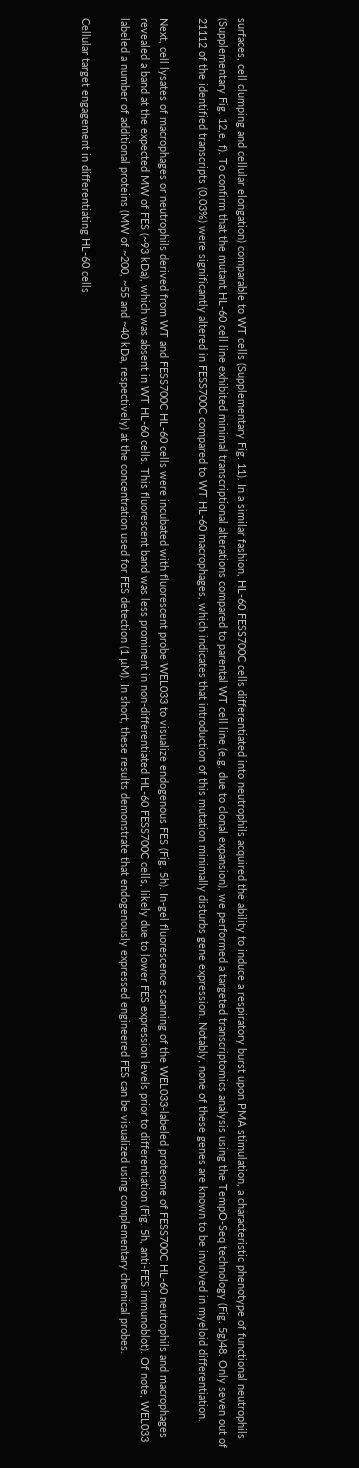surfaces, cell clumping and cellular elongation) comparable to WT cells (Supplementary Fig. 11). In a similar fashion, HL-60 FESS700C cells differentiated into neutrophils acquired the ability to induce a respiratory burst upon PMA stimulation, a characteristic phenotype of functional neutrophils (Supplementary Fig. 12,e, f). To confirm that the mutant HL-60 cell line exhibited minimal transcriptional alterations compared to parental WT cell line (e.g. due to clonal expansion), we performed a targeted transcriptomics analysis using the TempO-Seq technology (Fig. 5g)48. Only seven out of 21112 of the identified transcripts (0.03%) were significantly altered in FESS700C compared to WT HL-60 macrophages, which indicates that introduction of this mutation minimally disturbs gene expression. Notably, none of these genes are known to be involved in myeloid differentiation.

Next, cell lysates of macrophages or neutrophils derived from WT and FESS700C HL-60 cells were incubated with fluorescent probe WEL033 to visualize endogenous FES (Fig. 5h). In-gel fluorescence scanning of the WEL033-labeled proteome of FESS700C HL-60 neutrophils and macrophages revealed a band at the expected MW of FES (~93 kDa), which was absent in WT HL-60 cells. This fluorescent band was less prominent in non-differentiated HL-60 FESS700C cells, likely due to lower FES expression levels prior to differentiation (Fig. 5h, anti-FES immunoblot). Of note, WEL033 labeled a number of additional proteins (MW of ~200, ~55 and ~40 kDa, respectively) at the concentration used for FES detection (1 µM). In short, these results demonstrate that endogenously expressed engineered FES can be visualized using complementary chemical probes.

Cellular target engagement in differentiating HL-60 cells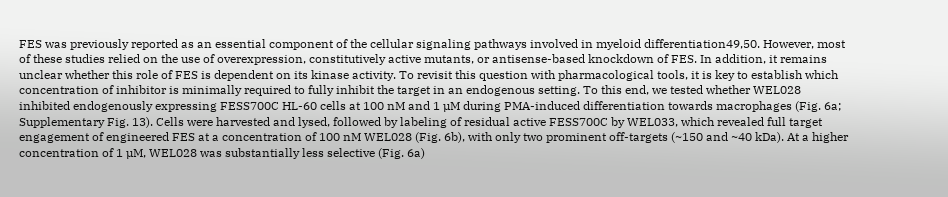FES was previously reported as an essential component of the cellular signaling pathways involved in myeloid differentiation49,50. However, most of these studies relied on the use of overexpression, constitutively active mutants, or antisense-based knockdown of FES. In addition, it remains unclear whether this role of FES is dependent on its kinase activity. To revisit this question with pharmacological tools, it is key to establish which concentration of inhibitor is minimally required to fully inhibit the target in an endogenous setting. To this end, we tested whether WEL028 inhibited endogenously expressing FESS700C HL-60 cells at 100 nM and 1 µM during PMA-induced differentiation towards macrophages (Fig. 6a; Supplementary Fig. 13). Cells were harvested and lysed, followed by labeling of residual active FESS700C by WEL033, which revealed full target engagement of engineered FES at a concentration of 100 nM WEL028 (Fig. 6b), with only two prominent off-targets (~150 and ~40 kDa). At a higher concentration of 1 µM, WEL028 was substantially less selective (Fig. 6a)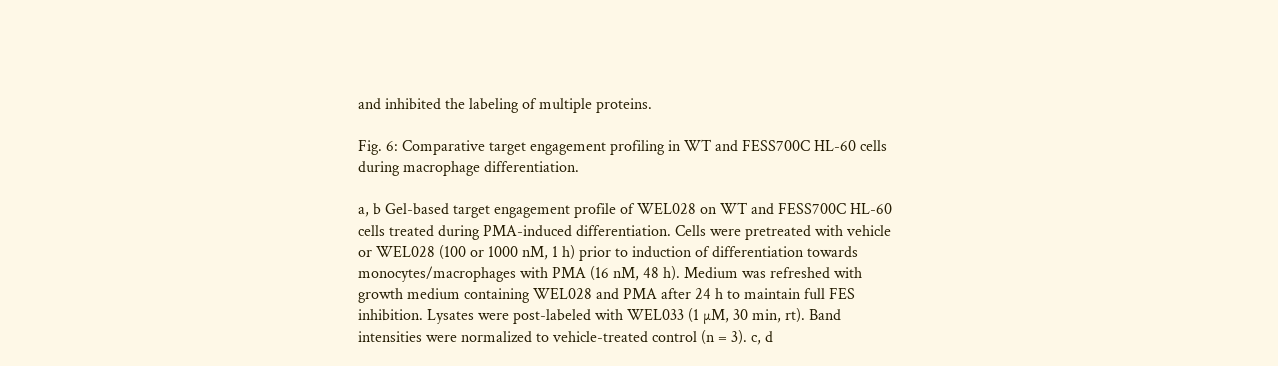and inhibited the labeling of multiple proteins.

Fig. 6: Comparative target engagement profiling in WT and FESS700C HL-60 cells during macrophage differentiation.

a, b Gel-based target engagement profile of WEL028 on WT and FESS700C HL-60 cells treated during PMA-induced differentiation. Cells were pretreated with vehicle or WEL028 (100 or 1000 nM, 1 h) prior to induction of differentiation towards monocytes/macrophages with PMA (16 nM, 48 h). Medium was refreshed with growth medium containing WEL028 and PMA after 24 h to maintain full FES inhibition. Lysates were post-labeled with WEL033 (1 µM, 30 min, rt). Band intensities were normalized to vehicle-treated control (n = 3). c, d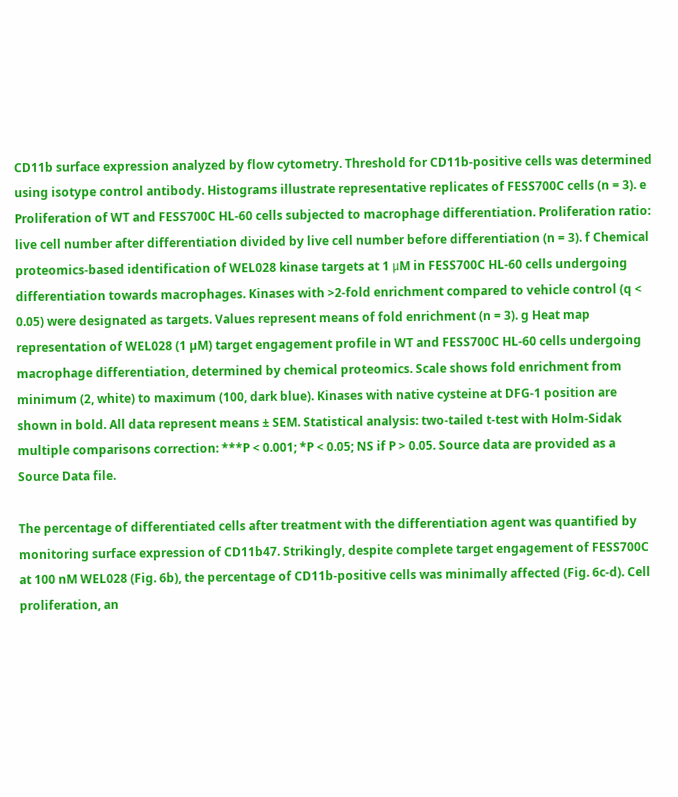CD11b surface expression analyzed by flow cytometry. Threshold for CD11b-positive cells was determined using isotype control antibody. Histograms illustrate representative replicates of FESS700C cells (n = 3). e Proliferation of WT and FESS700C HL-60 cells subjected to macrophage differentiation. Proliferation ratio: live cell number after differentiation divided by live cell number before differentiation (n = 3). f Chemical proteomics-based identification of WEL028 kinase targets at 1 μM in FESS700C HL-60 cells undergoing differentiation towards macrophages. Kinases with >2-fold enrichment compared to vehicle control (q < 0.05) were designated as targets. Values represent means of fold enrichment (n = 3). g Heat map representation of WEL028 (1 µM) target engagement profile in WT and FESS700C HL-60 cells undergoing macrophage differentiation, determined by chemical proteomics. Scale shows fold enrichment from minimum (2, white) to maximum (100, dark blue). Kinases with native cysteine at DFG-1 position are shown in bold. All data represent means ± SEM. Statistical analysis: two-tailed t-test with Holm-Sidak multiple comparisons correction: ***P < 0.001; *P < 0.05; NS if P > 0.05. Source data are provided as a Source Data file.

The percentage of differentiated cells after treatment with the differentiation agent was quantified by monitoring surface expression of CD11b47. Strikingly, despite complete target engagement of FESS700C at 100 nM WEL028 (Fig. 6b), the percentage of CD11b-positive cells was minimally affected (Fig. 6c-d). Cell proliferation, an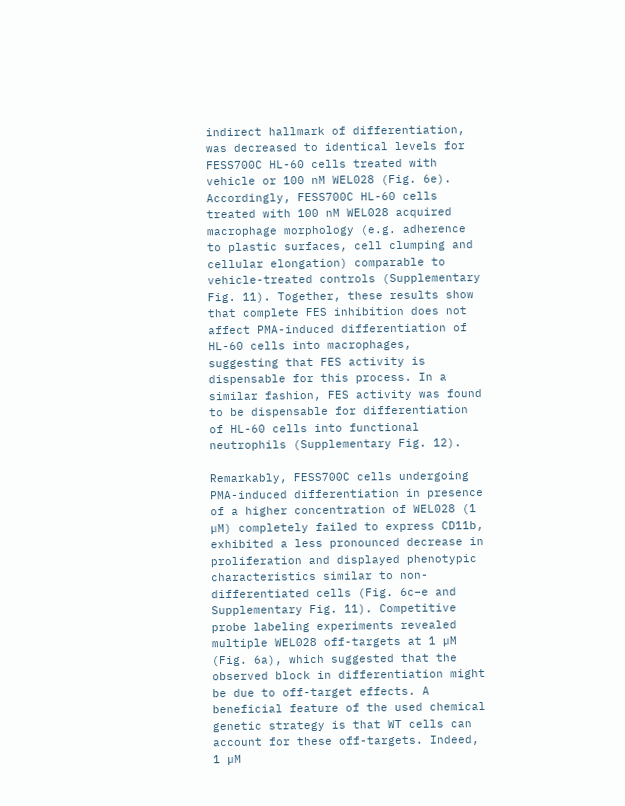indirect hallmark of differentiation, was decreased to identical levels for FESS700C HL-60 cells treated with vehicle or 100 nM WEL028 (Fig. 6e). Accordingly, FESS700C HL-60 cells treated with 100 nM WEL028 acquired macrophage morphology (e.g. adherence to plastic surfaces, cell clumping and cellular elongation) comparable to vehicle-treated controls (Supplementary Fig. 11). Together, these results show that complete FES inhibition does not affect PMA-induced differentiation of HL-60 cells into macrophages, suggesting that FES activity is dispensable for this process. In a similar fashion, FES activity was found to be dispensable for differentiation of HL-60 cells into functional neutrophils (Supplementary Fig. 12).

Remarkably, FESS700C cells undergoing PMA-induced differentiation in presence of a higher concentration of WEL028 (1 µM) completely failed to express CD11b, exhibited a less pronounced decrease in proliferation and displayed phenotypic characteristics similar to non-differentiated cells (Fig. 6c–e and Supplementary Fig. 11). Competitive probe labeling experiments revealed multiple WEL028 off-targets at 1 µM (Fig. 6a), which suggested that the observed block in differentiation might be due to off-target effects. A beneficial feature of the used chemical genetic strategy is that WT cells can account for these off-targets. Indeed, 1 µM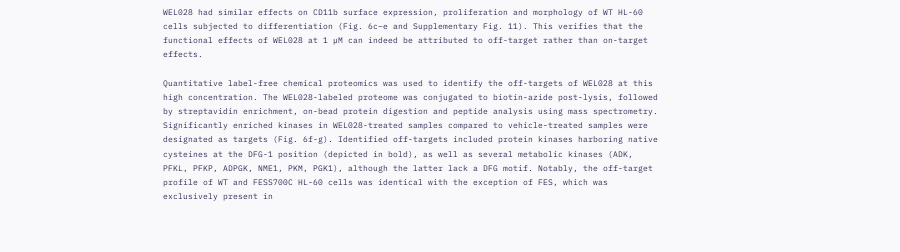WEL028 had similar effects on CD11b surface expression, proliferation and morphology of WT HL-60 cells subjected to differentiation (Fig. 6c–e and Supplementary Fig. 11). This verifies that the functional effects of WEL028 at 1 µM can indeed be attributed to off-target rather than on-target effects.

Quantitative label-free chemical proteomics was used to identify the off-targets of WEL028 at this high concentration. The WEL028-labeled proteome was conjugated to biotin-azide post-lysis, followed by streptavidin enrichment, on-bead protein digestion and peptide analysis using mass spectrometry. Significantly enriched kinases in WEL028-treated samples compared to vehicle-treated samples were designated as targets (Fig. 6f-g). Identified off-targets included protein kinases harboring native cysteines at the DFG-1 position (depicted in bold), as well as several metabolic kinases (ADK, PFKL, PFKP, ADPGK, NME1, PKM, PGK1), although the latter lack a DFG motif. Notably, the off-target profile of WT and FESS700C HL-60 cells was identical with the exception of FES, which was exclusively present in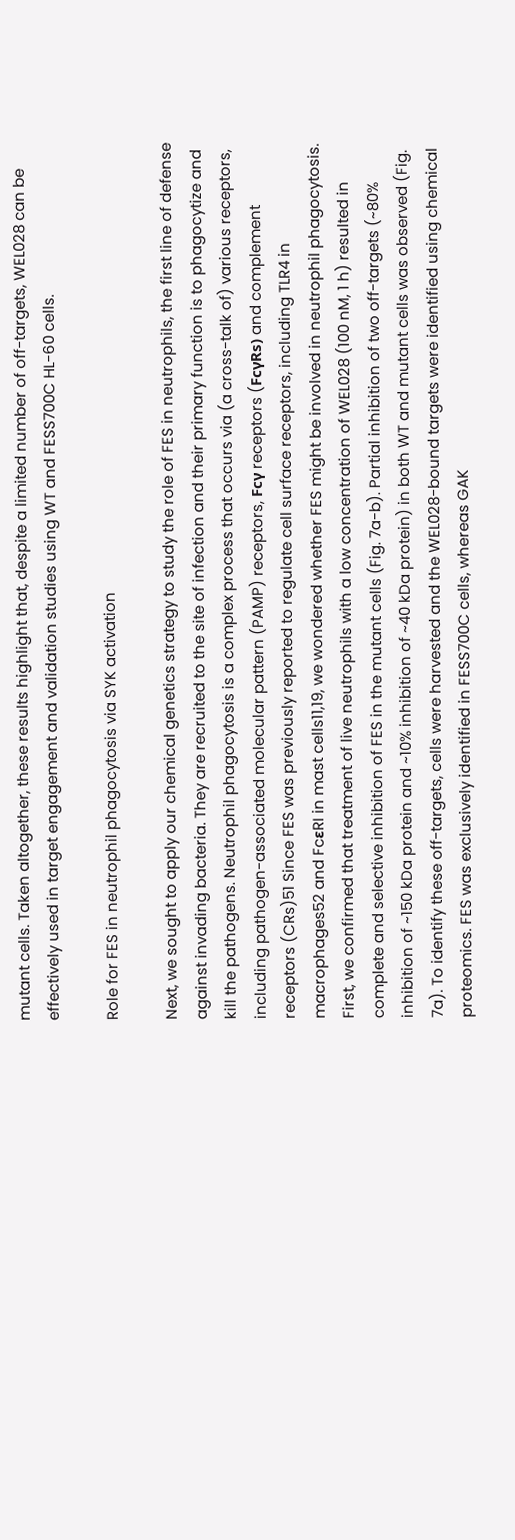mutant cells. Taken altogether, these results highlight that, despite a limited number of off-targets, WEL028 can be effectively used in target engagement and validation studies using WT and FESS700C HL-60 cells.

Role for FES in neutrophil phagocytosis via SYK activation

Next, we sought to apply our chemical genetics strategy to study the role of FES in neutrophils, the first line of defense against invading bacteria. They are recruited to the site of infection and their primary function is to phagocytize and kill the pathogens. Neutrophil phagocytosis is a complex process that occurs via (a cross-talk of) various receptors, including pathogen-associated molecular pattern (PAMP) receptors, Fcγ receptors (FcγRs) and complement receptors (CRs)51 Since FES was previously reported to regulate cell surface receptors, including TLR4 in macrophages52 and FcεRI in mast cells11,19, we wondered whether FES might be involved in neutrophil phagocytosis. First, we confirmed that treatment of live neutrophils with a low concentration of WEL028 (100 nM, 1 h) resulted in complete and selective inhibition of FES in the mutant cells (Fig. 7a-b). Partial inhibition of two off-targets (~80% inhibition of ~150 kDa protein and ~10% inhibition of ~40 kDa protein) in both WT and mutant cells was observed (Fig. 7a). To identify these off-targets, cells were harvested and the WEL028-bound targets were identified using chemical proteomics. FES was exclusively identified in FESS700C cells, whereas GAK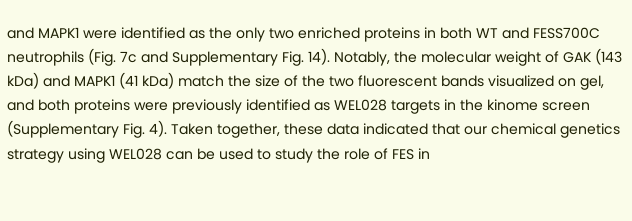and MAPK1 were identified as the only two enriched proteins in both WT and FESS700C neutrophils (Fig. 7c and Supplementary Fig. 14). Notably, the molecular weight of GAK (143 kDa) and MAPK1 (41 kDa) match the size of the two fluorescent bands visualized on gel, and both proteins were previously identified as WEL028 targets in the kinome screen (Supplementary Fig. 4). Taken together, these data indicated that our chemical genetics strategy using WEL028 can be used to study the role of FES in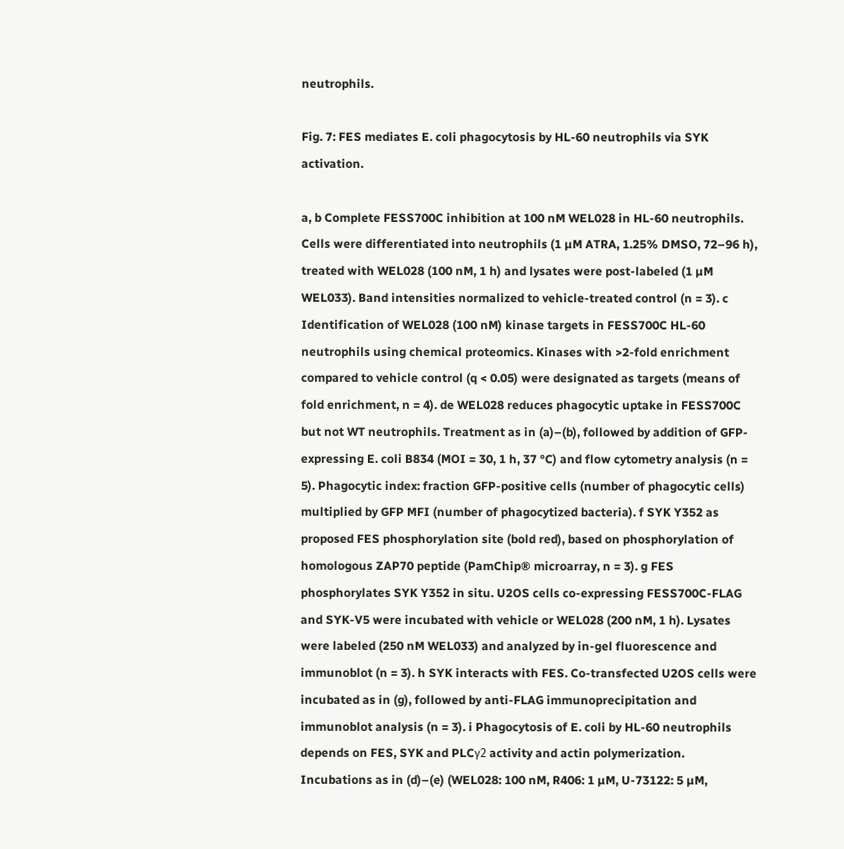neutrophils.

Fig. 7: FES mediates E. coli phagocytosis by HL-60 neutrophils via SYK activation.

a, b Complete FESS700C inhibition at 100 nM WEL028 in HL-60 neutrophils. Cells were differentiated into neutrophils (1 µM ATRA, 1.25% DMSO, 72–96 h), treated with WEL028 (100 nM, 1 h) and lysates were post-labeled (1 µM WEL033). Band intensities normalized to vehicle-treated control (n = 3). c Identification of WEL028 (100 nM) kinase targets in FESS700C HL-60 neutrophils using chemical proteomics. Kinases with >2-fold enrichment compared to vehicle control (q < 0.05) were designated as targets (means of fold enrichment, n = 4). de WEL028 reduces phagocytic uptake in FESS700C but not WT neutrophils. Treatment as in (a)–(b), followed by addition of GFP-expressing E. coli B834 (MOI = 30, 1 h, 37 °C) and flow cytometry analysis (n = 5). Phagocytic index: fraction GFP-positive cells (number of phagocytic cells) multiplied by GFP MFI (number of phagocytized bacteria). f SYK Y352 as proposed FES phosphorylation site (bold red), based on phosphorylation of homologous ZAP70 peptide (PamChip® microarray, n = 3). g FES phosphorylates SYK Y352 in situ. U2OS cells co-expressing FESS700C-FLAG and SYK-V5 were incubated with vehicle or WEL028 (200 nM, 1 h). Lysates were labeled (250 nM WEL033) and analyzed by in-gel fluorescence and immunoblot (n = 3). h SYK interacts with FES. Co-transfected U2OS cells were incubated as in (g), followed by anti-FLAG immunoprecipitation and immunoblot analysis (n = 3). i Phagocytosis of E. coli by HL-60 neutrophils depends on FES, SYK and PLCγ2 activity and actin polymerization. Incubations as in (d)–(e) (WEL028: 100 nM, R406: 1 µM, U-73122: 5 µM,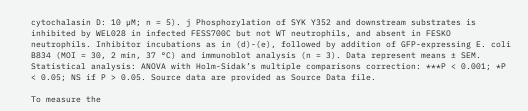cytochalasin D: 10 µM; n = 5). j Phosphorylation of SYK Y352 and downstream substrates is inhibited by WEL028 in infected FESS700C but not WT neutrophils, and absent in FESKO neutrophils. Inhibitor incubations as in (d)-(e), followed by addition of GFP-expressing E. coli B834 (MOI = 30, 2 min, 37 °C) and immunoblot analysis (n = 3). Data represent means ± SEM. Statistical analysis: ANOVA with Holm-Sidak’s multiple comparisons correction: ***P < 0.001; *P < 0.05; NS if P > 0.05. Source data are provided as Source Data file.

To measure the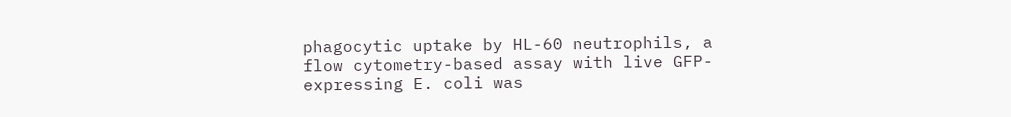phagocytic uptake by HL-60 neutrophils, a flow cytometry-based assay with live GFP-expressing E. coli was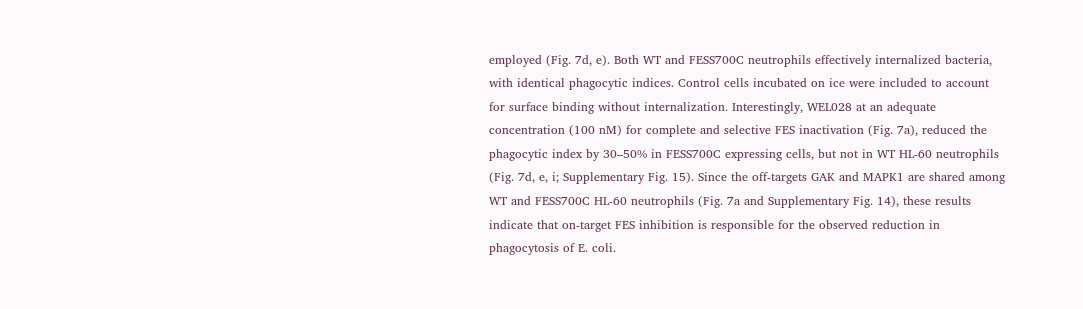employed (Fig. 7d, e). Both WT and FESS700C neutrophils effectively internalized bacteria, with identical phagocytic indices. Control cells incubated on ice were included to account for surface binding without internalization. Interestingly, WEL028 at an adequate concentration (100 nM) for complete and selective FES inactivation (Fig. 7a), reduced the phagocytic index by 30–50% in FESS700C expressing cells, but not in WT HL-60 neutrophils (Fig. 7d, e, i; Supplementary Fig. 15). Since the off-targets GAK and MAPK1 are shared among WT and FESS700C HL-60 neutrophils (Fig. 7a and Supplementary Fig. 14), these results indicate that on-target FES inhibition is responsible for the observed reduction in phagocytosis of E. coli.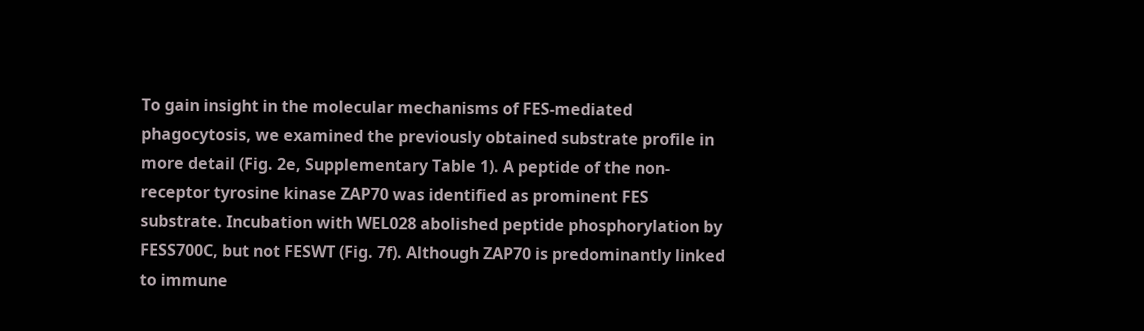To gain insight in the molecular mechanisms of FES-mediated phagocytosis, we examined the previously obtained substrate profile in more detail (Fig. 2e, Supplementary Table 1). A peptide of the non-receptor tyrosine kinase ZAP70 was identified as prominent FES substrate. Incubation with WEL028 abolished peptide phosphorylation by FESS700C, but not FESWT (Fig. 7f). Although ZAP70 is predominantly linked to immune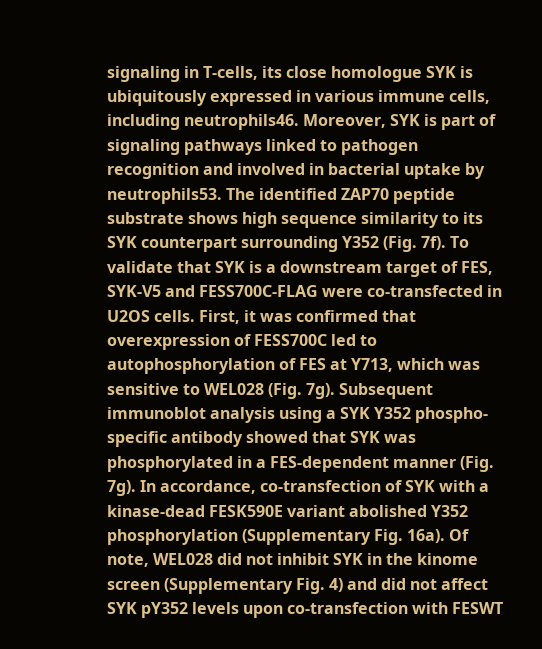signaling in T-cells, its close homologue SYK is ubiquitously expressed in various immune cells, including neutrophils46. Moreover, SYK is part of signaling pathways linked to pathogen recognition and involved in bacterial uptake by neutrophils53. The identified ZAP70 peptide substrate shows high sequence similarity to its SYK counterpart surrounding Y352 (Fig. 7f). To validate that SYK is a downstream target of FES, SYK-V5 and FESS700C-FLAG were co-transfected in U2OS cells. First, it was confirmed that overexpression of FESS700C led to autophosphorylation of FES at Y713, which was sensitive to WEL028 (Fig. 7g). Subsequent immunoblot analysis using a SYK Y352 phospho-specific antibody showed that SYK was phosphorylated in a FES-dependent manner (Fig. 7g). In accordance, co-transfection of SYK with a kinase-dead FESK590E variant abolished Y352 phosphorylation (Supplementary Fig. 16a). Of note, WEL028 did not inhibit SYK in the kinome screen (Supplementary Fig. 4) and did not affect SYK pY352 levels upon co-transfection with FESWT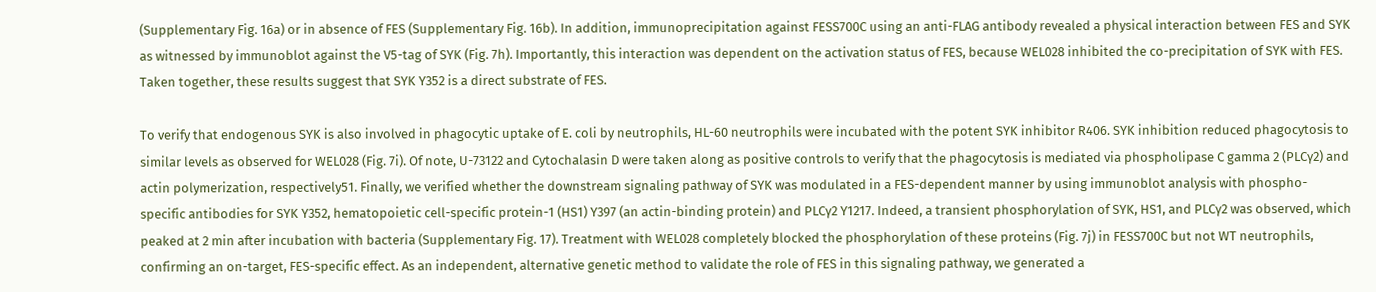(Supplementary Fig. 16a) or in absence of FES (Supplementary Fig. 16b). In addition, immunoprecipitation against FESS700C using an anti-FLAG antibody revealed a physical interaction between FES and SYK as witnessed by immunoblot against the V5-tag of SYK (Fig. 7h). Importantly, this interaction was dependent on the activation status of FES, because WEL028 inhibited the co-precipitation of SYK with FES. Taken together, these results suggest that SYK Y352 is a direct substrate of FES.

To verify that endogenous SYK is also involved in phagocytic uptake of E. coli by neutrophils, HL-60 neutrophils were incubated with the potent SYK inhibitor R406. SYK inhibition reduced phagocytosis to similar levels as observed for WEL028 (Fig. 7i). Of note, U-73122 and Cytochalasin D were taken along as positive controls to verify that the phagocytosis is mediated via phospholipase C gamma 2 (PLCγ2) and actin polymerization, respectively51. Finally, we verified whether the downstream signaling pathway of SYK was modulated in a FES-dependent manner by using immunoblot analysis with phospho-specific antibodies for SYK Y352, hematopoietic cell-specific protein-1 (HS1) Y397 (an actin-binding protein) and PLCγ2 Y1217. Indeed, a transient phosphorylation of SYK, HS1, and PLCγ2 was observed, which peaked at 2 min after incubation with bacteria (Supplementary Fig. 17). Treatment with WEL028 completely blocked the phosphorylation of these proteins (Fig. 7j) in FESS700C but not WT neutrophils, confirming an on-target, FES-specific effect. As an independent, alternative genetic method to validate the role of FES in this signaling pathway, we generated a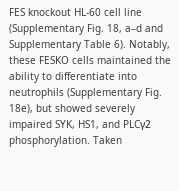FES knockout HL-60 cell line (Supplementary Fig. 18, a–d and Supplementary Table 6). Notably, these FESKO cells maintained the ability to differentiate into neutrophils (Supplementary Fig. 18e), but showed severely impaired SYK, HS1, and PLCγ2 phosphorylation. Taken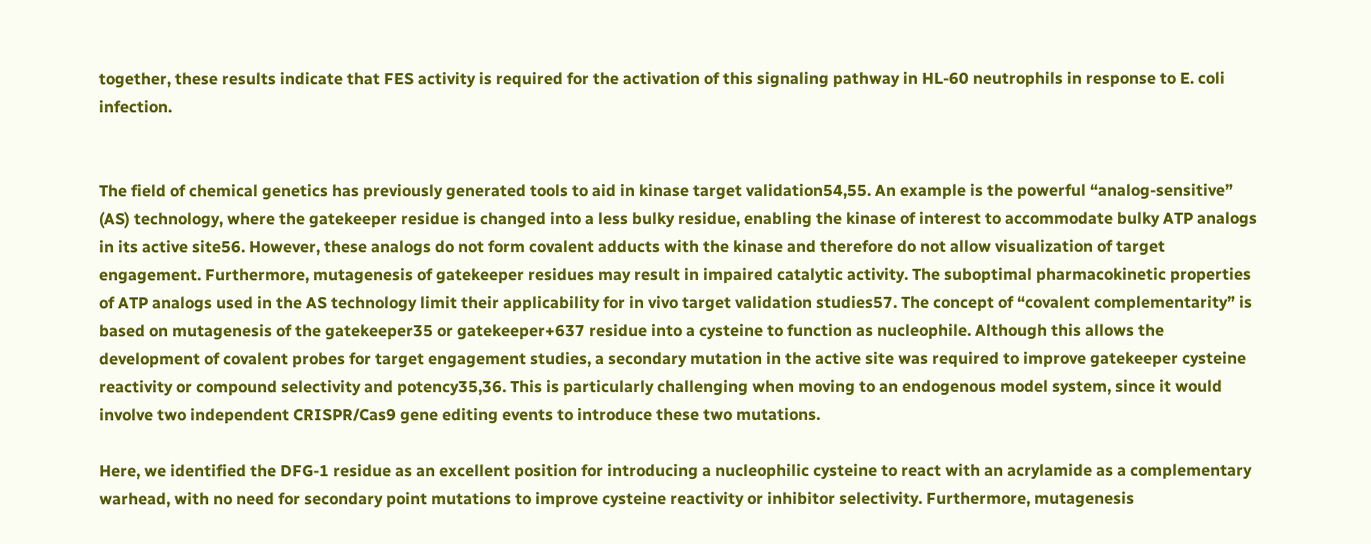together, these results indicate that FES activity is required for the activation of this signaling pathway in HL-60 neutrophils in response to E. coli infection.


The field of chemical genetics has previously generated tools to aid in kinase target validation54,55. An example is the powerful “analog-sensitive” (AS) technology, where the gatekeeper residue is changed into a less bulky residue, enabling the kinase of interest to accommodate bulky ATP analogs in its active site56. However, these analogs do not form covalent adducts with the kinase and therefore do not allow visualization of target engagement. Furthermore, mutagenesis of gatekeeper residues may result in impaired catalytic activity. The suboptimal pharmacokinetic properties of ATP analogs used in the AS technology limit their applicability for in vivo target validation studies57. The concept of “covalent complementarity” is based on mutagenesis of the gatekeeper35 or gatekeeper+637 residue into a cysteine to function as nucleophile. Although this allows the development of covalent probes for target engagement studies, a secondary mutation in the active site was required to improve gatekeeper cysteine reactivity or compound selectivity and potency35,36. This is particularly challenging when moving to an endogenous model system, since it would involve two independent CRISPR/Cas9 gene editing events to introduce these two mutations.

Here, we identified the DFG-1 residue as an excellent position for introducing a nucleophilic cysteine to react with an acrylamide as a complementary warhead, with no need for secondary point mutations to improve cysteine reactivity or inhibitor selectivity. Furthermore, mutagenesis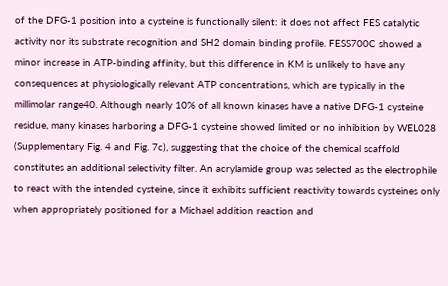of the DFG-1 position into a cysteine is functionally silent: it does not affect FES catalytic activity nor its substrate recognition and SH2 domain binding profile. FESS700C showed a minor increase in ATP-binding affinity, but this difference in KM is unlikely to have any consequences at physiologically relevant ATP concentrations, which are typically in the millimolar range40. Although nearly 10% of all known kinases have a native DFG-1 cysteine residue, many kinases harboring a DFG-1 cysteine showed limited or no inhibition by WEL028 (Supplementary Fig. 4 and Fig. 7c), suggesting that the choice of the chemical scaffold constitutes an additional selectivity filter. An acrylamide group was selected as the electrophile to react with the intended cysteine, since it exhibits sufficient reactivity towards cysteines only when appropriately positioned for a Michael addition reaction and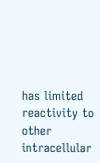has limited reactivity to other intracellular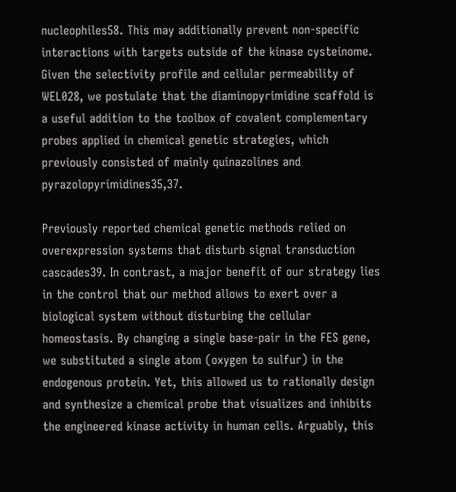nucleophiles58. This may additionally prevent non-specific interactions with targets outside of the kinase cysteinome. Given the selectivity profile and cellular permeability of WEL028, we postulate that the diaminopyrimidine scaffold is a useful addition to the toolbox of covalent complementary probes applied in chemical genetic strategies, which previously consisted of mainly quinazolines and pyrazolopyrimidines35,37.

Previously reported chemical genetic methods relied on overexpression systems that disturb signal transduction cascades39. In contrast, a major benefit of our strategy lies in the control that our method allows to exert over a biological system without disturbing the cellular homeostasis. By changing a single base-pair in the FES gene, we substituted a single atom (oxygen to sulfur) in the endogenous protein. Yet, this allowed us to rationally design and synthesize a chemical probe that visualizes and inhibits the engineered kinase activity in human cells. Arguably, this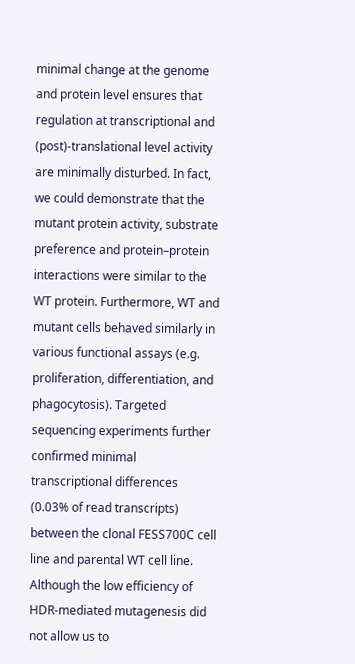minimal change at the genome and protein level ensures that regulation at transcriptional and (post)-translational level activity are minimally disturbed. In fact, we could demonstrate that the mutant protein activity, substrate preference and protein–protein interactions were similar to the WT protein. Furthermore, WT and mutant cells behaved similarly in various functional assays (e.g. proliferation, differentiation, and phagocytosis). Targeted sequencing experiments further confirmed minimal transcriptional differences (0.03% of read transcripts) between the clonal FESS700C cell line and parental WT cell line. Although the low efficiency of HDR-mediated mutagenesis did not allow us to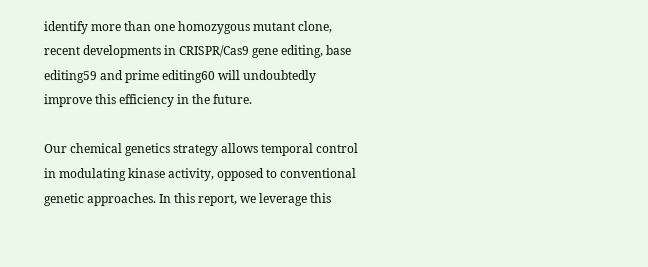identify more than one homozygous mutant clone, recent developments in CRISPR/Cas9 gene editing, base editing59 and prime editing60 will undoubtedly improve this efficiency in the future.

Our chemical genetics strategy allows temporal control in modulating kinase activity, opposed to conventional genetic approaches. In this report, we leverage this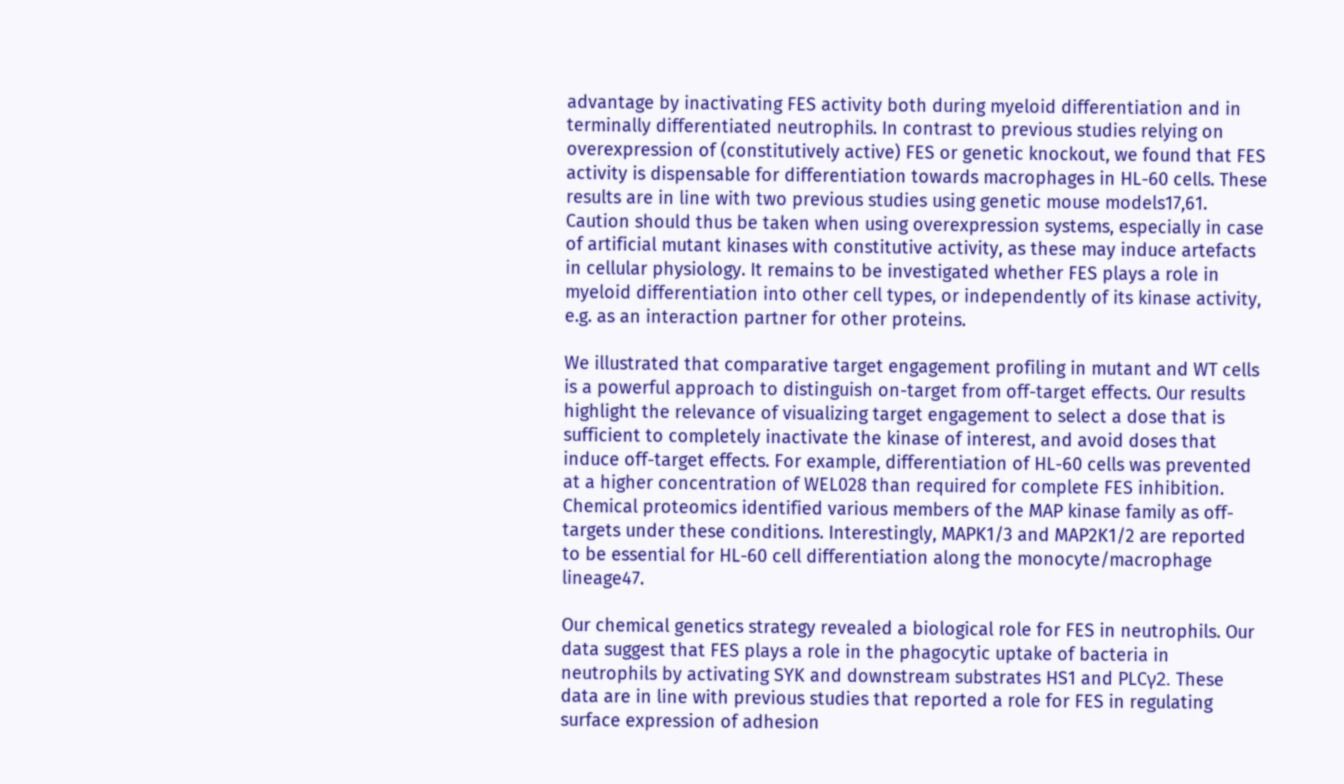advantage by inactivating FES activity both during myeloid differentiation and in terminally differentiated neutrophils. In contrast to previous studies relying on overexpression of (constitutively active) FES or genetic knockout, we found that FES activity is dispensable for differentiation towards macrophages in HL-60 cells. These results are in line with two previous studies using genetic mouse models17,61. Caution should thus be taken when using overexpression systems, especially in case of artificial mutant kinases with constitutive activity, as these may induce artefacts in cellular physiology. It remains to be investigated whether FES plays a role in myeloid differentiation into other cell types, or independently of its kinase activity, e.g. as an interaction partner for other proteins.

We illustrated that comparative target engagement profiling in mutant and WT cells is a powerful approach to distinguish on-target from off-target effects. Our results highlight the relevance of visualizing target engagement to select a dose that is sufficient to completely inactivate the kinase of interest, and avoid doses that induce off-target effects. For example, differentiation of HL-60 cells was prevented at a higher concentration of WEL028 than required for complete FES inhibition. Chemical proteomics identified various members of the MAP kinase family as off-targets under these conditions. Interestingly, MAPK1/3 and MAP2K1/2 are reported to be essential for HL-60 cell differentiation along the monocyte/macrophage lineage47.

Our chemical genetics strategy revealed a biological role for FES in neutrophils. Our data suggest that FES plays a role in the phagocytic uptake of bacteria in neutrophils by activating SYK and downstream substrates HS1 and PLCγ2. These data are in line with previous studies that reported a role for FES in regulating surface expression of adhesion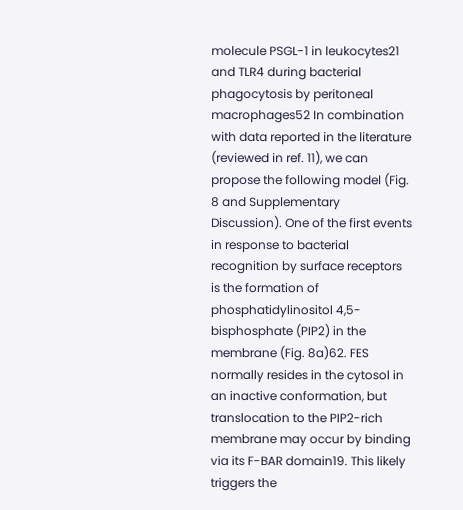molecule PSGL-1 in leukocytes21 and TLR4 during bacterial phagocytosis by peritoneal macrophages52 In combination with data reported in the literature (reviewed in ref. 11), we can propose the following model (Fig. 8 and Supplementary Discussion). One of the first events in response to bacterial recognition by surface receptors is the formation of phosphatidylinositol 4,5-bisphosphate (PIP2) in the membrane (Fig. 8a)62. FES normally resides in the cytosol in an inactive conformation, but translocation to the PIP2-rich membrane may occur by binding via its F-BAR domain19. This likely triggers the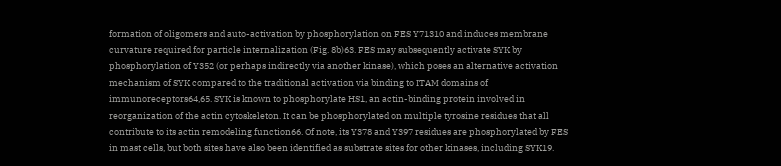formation of oligomers and auto-activation by phosphorylation on FES Y71310 and induces membrane curvature required for particle internalization (Fig. 8b)63. FES may subsequently activate SYK by phosphorylation of Y352 (or perhaps indirectly via another kinase), which poses an alternative activation mechanism of SYK compared to the traditional activation via binding to ITAM domains of immunoreceptors64,65. SYK is known to phosphorylate HS1, an actin-binding protein involved in reorganization of the actin cytoskeleton. It can be phosphorylated on multiple tyrosine residues that all contribute to its actin remodeling function66. Of note, its Y378 and Y397 residues are phosphorylated by FES in mast cells, but both sites have also been identified as substrate sites for other kinases, including SYK19.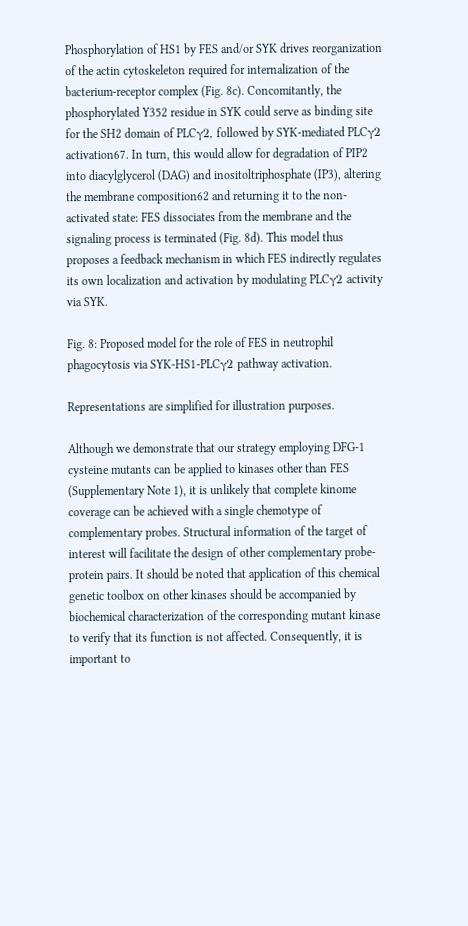Phosphorylation of HS1 by FES and/or SYK drives reorganization of the actin cytoskeleton required for internalization of the bacterium-receptor complex (Fig. 8c). Concomitantly, the phosphorylated Y352 residue in SYK could serve as binding site for the SH2 domain of PLCγ2, followed by SYK-mediated PLCγ2 activation67. In turn, this would allow for degradation of PIP2 into diacylglycerol (DAG) and inositoltriphosphate (IP3), altering the membrane composition62 and returning it to the non-activated state: FES dissociates from the membrane and the signaling process is terminated (Fig. 8d). This model thus proposes a feedback mechanism in which FES indirectly regulates its own localization and activation by modulating PLCγ2 activity via SYK.

Fig. 8: Proposed model for the role of FES in neutrophil phagocytosis via SYK-HS1-PLCγ2 pathway activation.

Representations are simplified for illustration purposes.

Although we demonstrate that our strategy employing DFG-1 cysteine mutants can be applied to kinases other than FES (Supplementary Note 1), it is unlikely that complete kinome coverage can be achieved with a single chemotype of complementary probes. Structural information of the target of interest will facilitate the design of other complementary probe-protein pairs. It should be noted that application of this chemical genetic toolbox on other kinases should be accompanied by biochemical characterization of the corresponding mutant kinase to verify that its function is not affected. Consequently, it is important to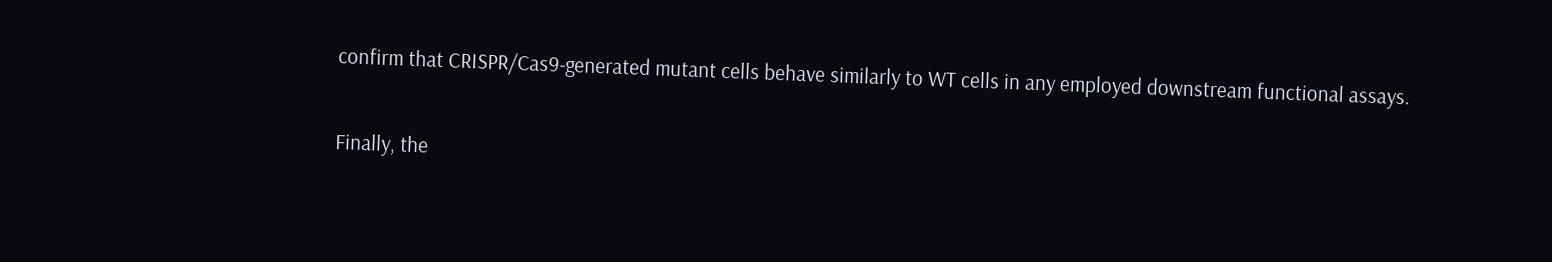confirm that CRISPR/Cas9-generated mutant cells behave similarly to WT cells in any employed downstream functional assays.

Finally, the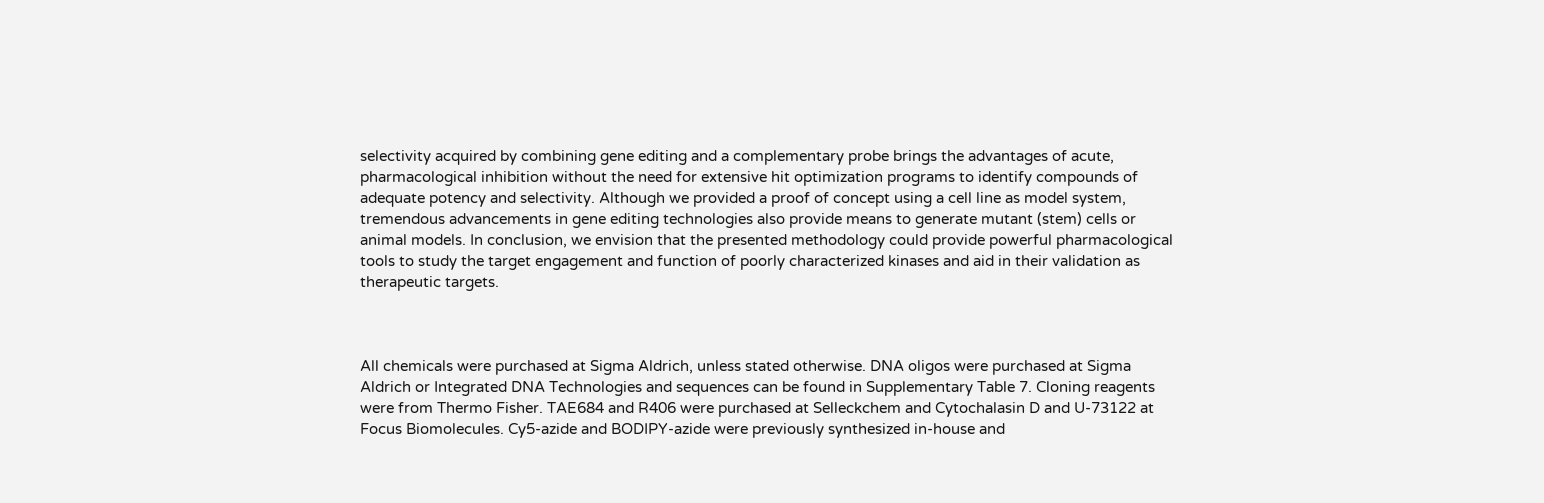selectivity acquired by combining gene editing and a complementary probe brings the advantages of acute, pharmacological inhibition without the need for extensive hit optimization programs to identify compounds of adequate potency and selectivity. Although we provided a proof of concept using a cell line as model system, tremendous advancements in gene editing technologies also provide means to generate mutant (stem) cells or animal models. In conclusion, we envision that the presented methodology could provide powerful pharmacological tools to study the target engagement and function of poorly characterized kinases and aid in their validation as therapeutic targets.



All chemicals were purchased at Sigma Aldrich, unless stated otherwise. DNA oligos were purchased at Sigma Aldrich or Integrated DNA Technologies and sequences can be found in Supplementary Table 7. Cloning reagents were from Thermo Fisher. TAE684 and R406 were purchased at Selleckchem and Cytochalasin D and U-73122 at Focus Biomolecules. Cy5-azide and BODIPY-azide were previously synthesized in-house and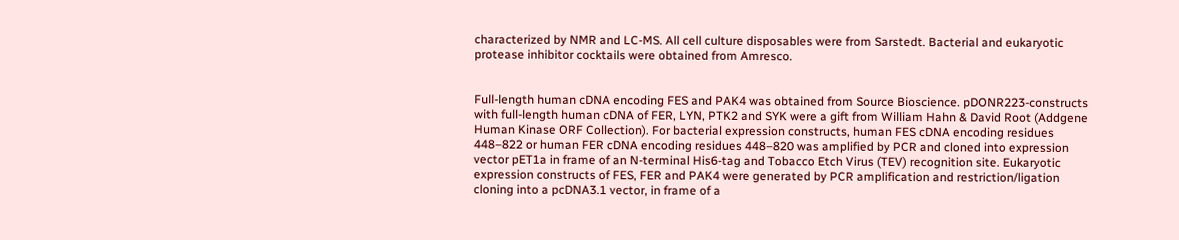characterized by NMR and LC-MS. All cell culture disposables were from Sarstedt. Bacterial and eukaryotic protease inhibitor cocktails were obtained from Amresco.


Full-length human cDNA encoding FES and PAK4 was obtained from Source Bioscience. pDONR223-constructs with full-length human cDNA of FER, LYN, PTK2 and SYK were a gift from William Hahn & David Root (Addgene Human Kinase ORF Collection). For bacterial expression constructs, human FES cDNA encoding residues 448–822 or human FER cDNA encoding residues 448–820 was amplified by PCR and cloned into expression vector pET1a in frame of an N-terminal His6-tag and Tobacco Etch Virus (TEV) recognition site. Eukaryotic expression constructs of FES, FER and PAK4 were generated by PCR amplification and restriction/ligation cloning into a pcDNA3.1 vector, in frame of a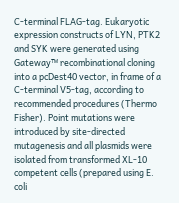C-terminal FLAG-tag. Eukaryotic expression constructs of LYN, PTK2 and SYK were generated using Gateway™ recombinational cloning into a pcDest40 vector, in frame of a C-terminal V5-tag, according to recommended procedures (Thermo Fisher). Point mutations were introduced by site-directed mutagenesis and all plasmids were isolated from transformed XL-10 competent cells (prepared using E. coli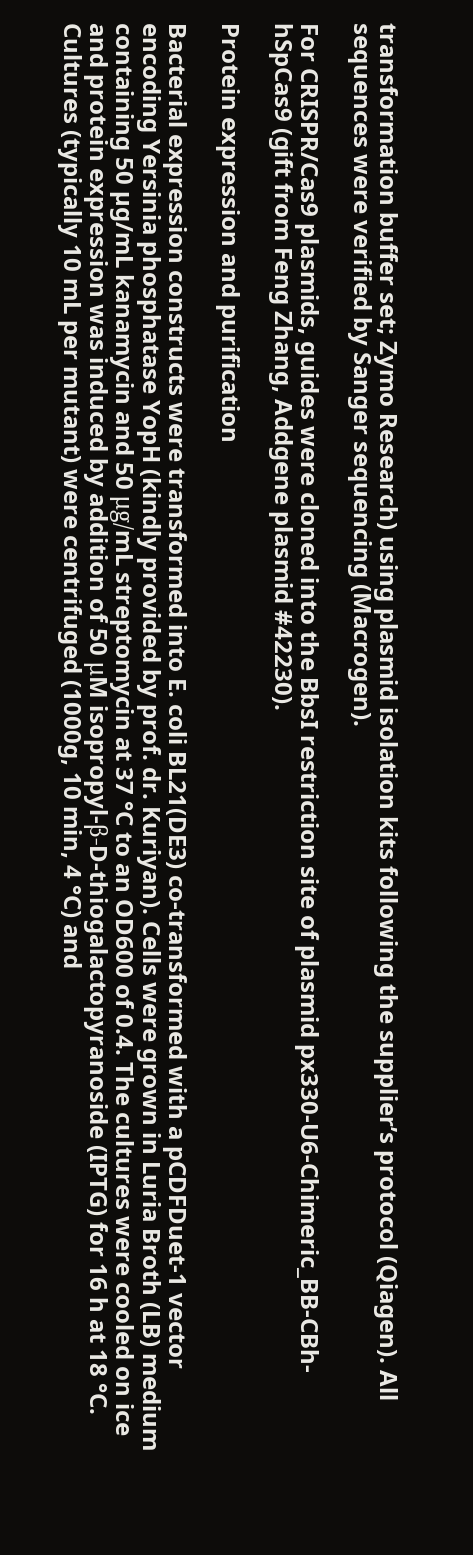transformation buffer set; Zymo Research) using plasmid isolation kits following the supplier’s protocol (Qiagen). All sequences were verified by Sanger sequencing (Macrogen).

For CRISPR/Cas9 plasmids, guides were cloned into the BbsI restriction site of plasmid px330-U6-Chimeric_BB-CBh-hSpCas9 (gift from Feng Zhang, Addgene plasmid #42230).

Protein expression and purification

Bacterial expression constructs were transformed into E. coli BL21(DE3) co-transformed with a pCDFDuet-1 vector encoding Yersinia phosphatase YopH (kindly provided by prof. dr. Kuriyan). Cells were grown in Luria Broth (LB) medium containing 50 µg/mL kanamycin and 50 μg/mL streptomycin at 37 °C to an OD600 of 0.4. The cultures were cooled on ice and protein expression was induced by addition of 50 μM isopropyl-β-D-thiogalactopyranoside (IPTG) for 16 h at 18 °C. Cultures (typically 10 mL per mutant) were centrifuged (1000g, 10 min, 4 °C) and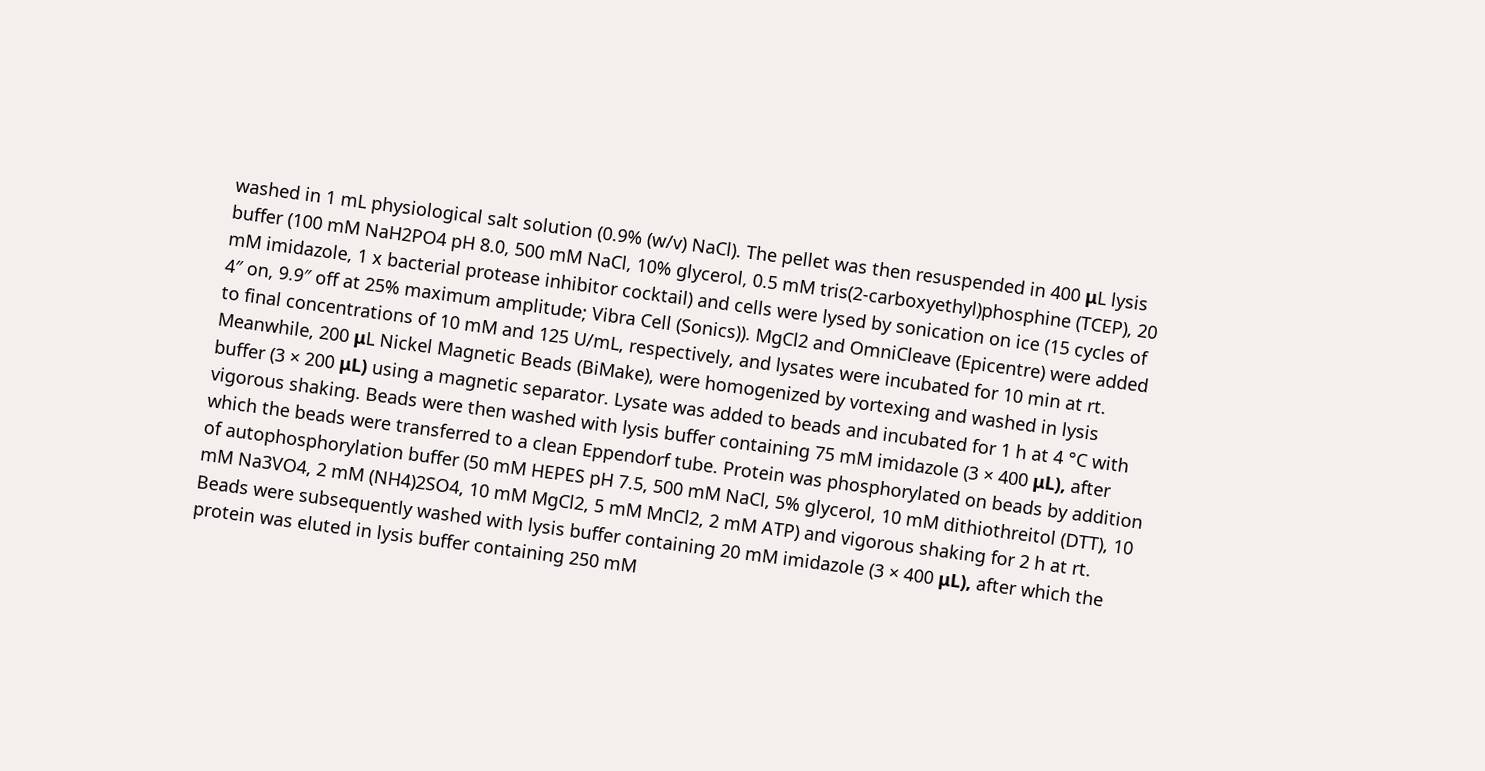washed in 1 mL physiological salt solution (0.9% (w/v) NaCl). The pellet was then resuspended in 400 μL lysis buffer (100 mM NaH2PO4 pH 8.0, 500 mM NaCl, 10% glycerol, 0.5 mM tris(2-carboxyethyl)phosphine (TCEP), 20 mM imidazole, 1 x bacterial protease inhibitor cocktail) and cells were lysed by sonication on ice (15 cycles of 4″ on, 9.9″ off at 25% maximum amplitude; Vibra Cell (Sonics)). MgCl2 and OmniCleave (Epicentre) were added to final concentrations of 10 mM and 125 U/mL, respectively, and lysates were incubated for 10 min at rt. Meanwhile, 200 μL Nickel Magnetic Beads (BiMake), were homogenized by vortexing and washed in lysis buffer (3 × 200 μL) using a magnetic separator. Lysate was added to beads and incubated for 1 h at 4 °C with vigorous shaking. Beads were then washed with lysis buffer containing 75 mM imidazole (3 × 400 μL), after which the beads were transferred to a clean Eppendorf tube. Protein was phosphorylated on beads by addition of autophosphorylation buffer (50 mM HEPES pH 7.5, 500 mM NaCl, 5% glycerol, 10 mM dithiothreitol (DTT), 10 mM Na3VO4, 2 mM (NH4)2SO4, 10 mM MgCl2, 5 mM MnCl2, 2 mM ATP) and vigorous shaking for 2 h at rt. Beads were subsequently washed with lysis buffer containing 20 mM imidazole (3 × 400 μL), after which the protein was eluted in lysis buffer containing 250 mM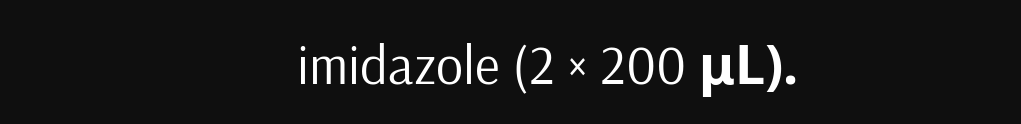imidazole (2 × 200 μL).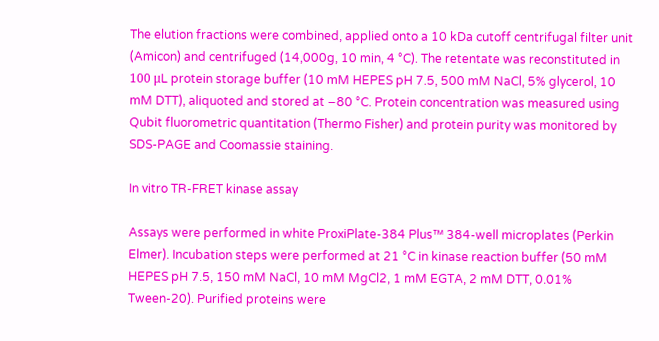The elution fractions were combined, applied onto a 10 kDa cutoff centrifugal filter unit (Amicon) and centrifuged (14,000g, 10 min, 4 °C). The retentate was reconstituted in 100 μL protein storage buffer (10 mM HEPES pH 7.5, 500 mM NaCl, 5% glycerol, 10 mM DTT), aliquoted and stored at −80 °C. Protein concentration was measured using Qubit fluorometric quantitation (Thermo Fisher) and protein purity was monitored by SDS-PAGE and Coomassie staining.

In vitro TR-FRET kinase assay

Assays were performed in white ProxiPlate-384 Plus™ 384-well microplates (Perkin Elmer). Incubation steps were performed at 21 °C in kinase reaction buffer (50 mM HEPES pH 7.5, 150 mM NaCl, 10 mM MgCl2, 1 mM EGTA, 2 mM DTT, 0.01% Tween-20). Purified proteins were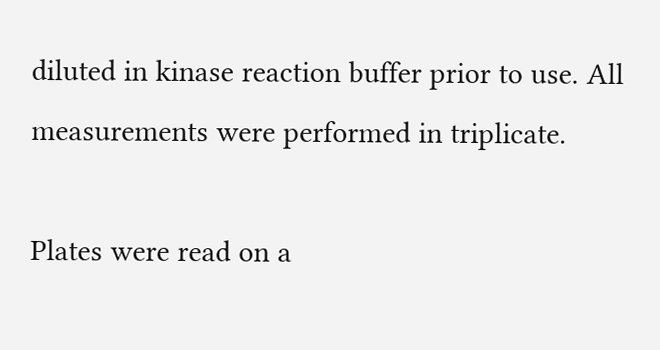diluted in kinase reaction buffer prior to use. All measurements were performed in triplicate.

Plates were read on a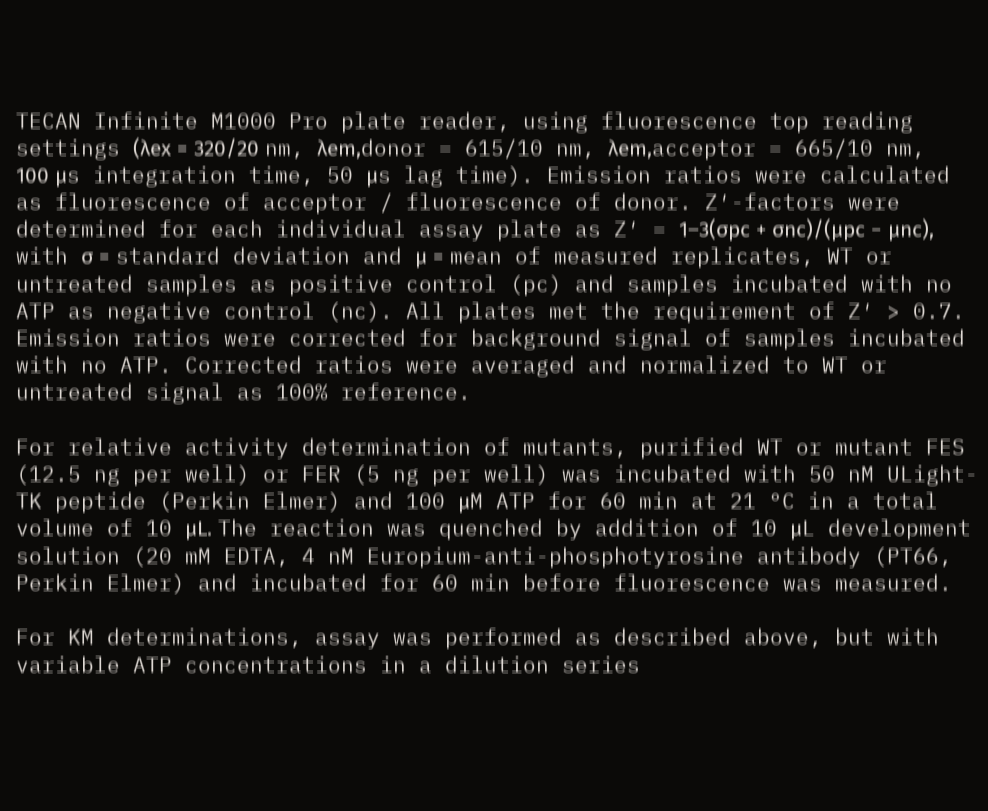TECAN Infinite M1000 Pro plate reader, using fluorescence top reading settings (λex = 320/20 nm, λem,donor = 615/10 nm, λem,acceptor = 665/10 nm, 100 μs integration time, 50 μs lag time). Emission ratios were calculated as fluorescence of acceptor / fluorescence of donor. Z′-factors were determined for each individual assay plate as Z′ = 1–3(σpc + σnc)/(μpc − μnc), with σ = standard deviation and μ = mean of measured replicates, WT or untreated samples as positive control (pc) and samples incubated with no ATP as negative control (nc). All plates met the requirement of Z′ > 0.7. Emission ratios were corrected for background signal of samples incubated with no ATP. Corrected ratios were averaged and normalized to WT or untreated signal as 100% reference.

For relative activity determination of mutants, purified WT or mutant FES (12.5 ng per well) or FER (5 ng per well) was incubated with 50 nM ULight-TK peptide (Perkin Elmer) and 100 μM ATP for 60 min at 21 °C in a total volume of 10 μL. The reaction was quenched by addition of 10 μL development solution (20 mM EDTA, 4 nM Europium-anti-phosphotyrosine antibody (PT66, Perkin Elmer) and incubated for 60 min before fluorescence was measured.

For KM determinations, assay was performed as described above, but with variable ATP concentrations in a dilution series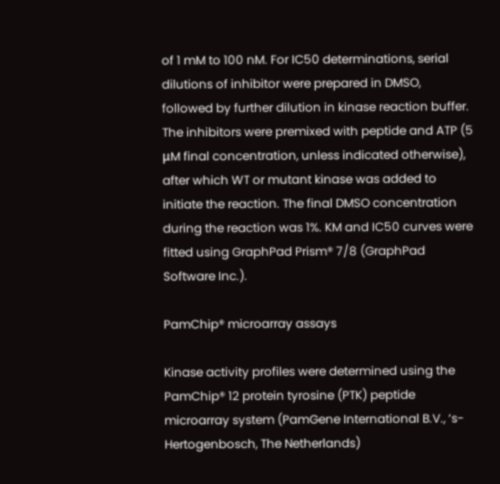of 1 mM to 100 nM. For IC50 determinations, serial dilutions of inhibitor were prepared in DMSO, followed by further dilution in kinase reaction buffer. The inhibitors were premixed with peptide and ATP (5 μM final concentration, unless indicated otherwise), after which WT or mutant kinase was added to initiate the reaction. The final DMSO concentration during the reaction was 1%. KM and IC50 curves were fitted using GraphPad Prism® 7/8 (GraphPad Software Inc.).

PamChip® microarray assays

Kinase activity profiles were determined using the PamChip® 12 protein tyrosine (PTK) peptide microarray system (PamGene International B.V., ‘s-Hertogenbosch, The Netherlands)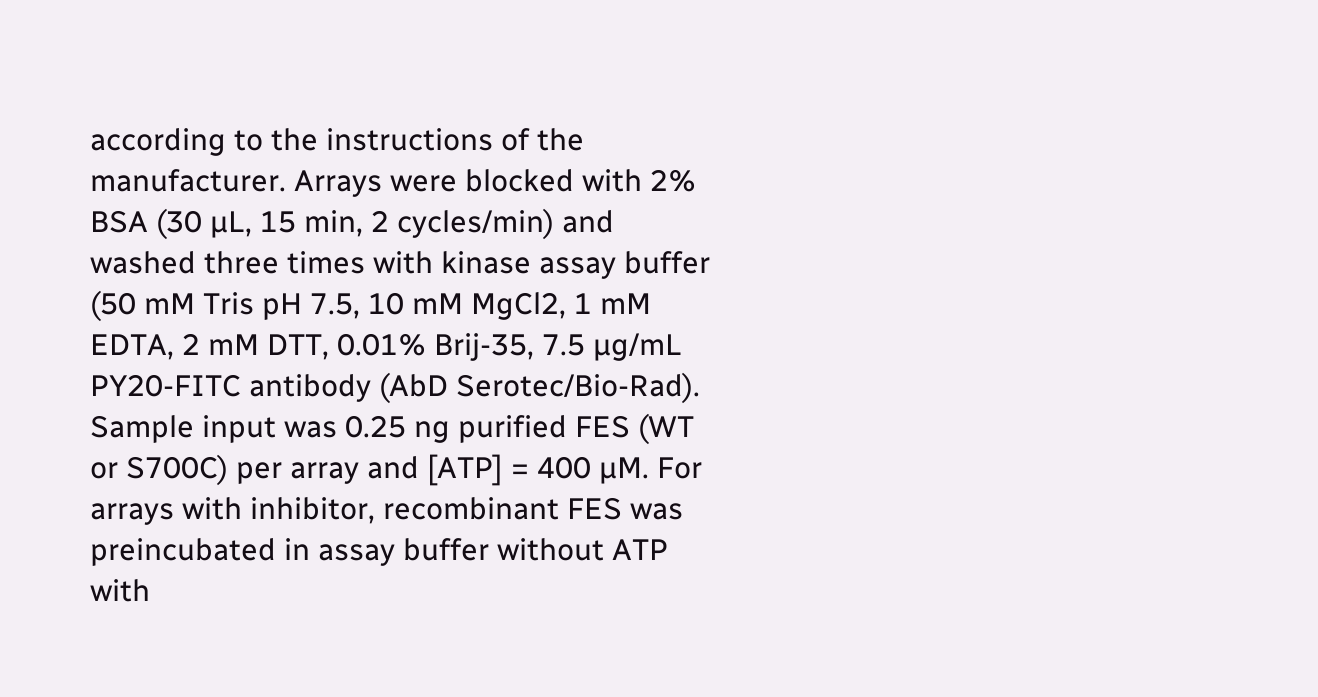according to the instructions of the manufacturer. Arrays were blocked with 2% BSA (30 µL, 15 min, 2 cycles/min) and washed three times with kinase assay buffer (50 mM Tris pH 7.5, 10 mM MgCl2, 1 mM EDTA, 2 mM DTT, 0.01% Brij-35, 7.5 µg/mL PY20-FITC antibody (AbD Serotec/Bio-Rad). Sample input was 0.25 ng purified FES (WT or S700C) per array and [ATP] = 400 µM. For arrays with inhibitor, recombinant FES was preincubated in assay buffer without ATP with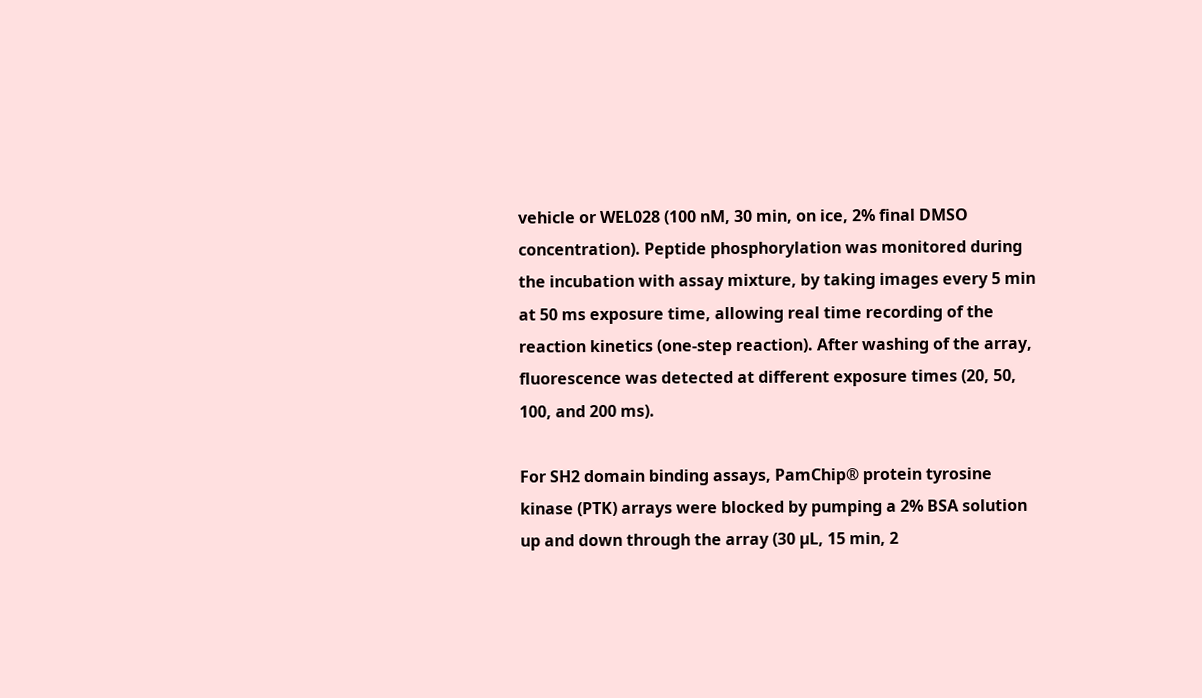vehicle or WEL028 (100 nM, 30 min, on ice, 2% final DMSO concentration). Peptide phosphorylation was monitored during the incubation with assay mixture, by taking images every 5 min at 50 ms exposure time, allowing real time recording of the reaction kinetics (one-step reaction). After washing of the array, fluorescence was detected at different exposure times (20, 50, 100, and 200 ms).

For SH2 domain binding assays, PamChip® protein tyrosine kinase (PTK) arrays were blocked by pumping a 2% BSA solution up and down through the array (30 µL, 15 min, 2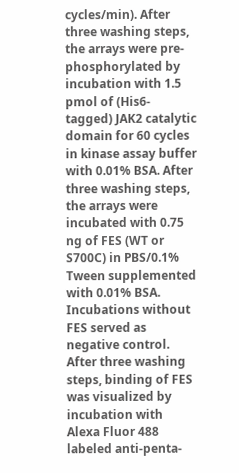cycles/min). After three washing steps, the arrays were pre-phosphorylated by incubation with 1.5 pmol of (His6-tagged) JAK2 catalytic domain for 60 cycles in kinase assay buffer with 0.01% BSA. After three washing steps, the arrays were incubated with 0.75 ng of FES (WT or S700C) in PBS/0.1% Tween supplemented with 0.01% BSA. Incubations without FES served as negative control. After three washing steps, binding of FES was visualized by incubation with Alexa Fluor 488 labeled anti-penta-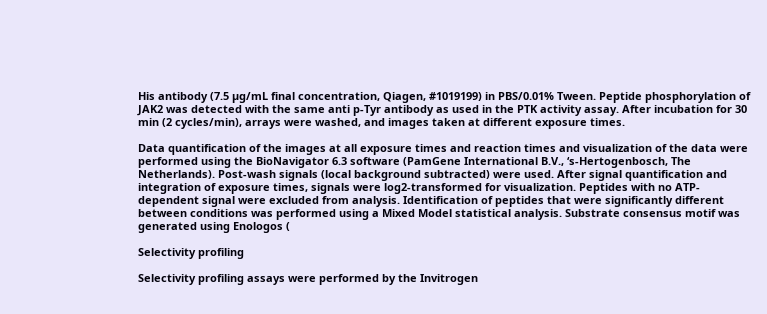His antibody (7.5 µg/mL final concentration, Qiagen, #1019199) in PBS/0.01% Tween. Peptide phosphorylation of JAK2 was detected with the same anti p-Tyr antibody as used in the PTK activity assay. After incubation for 30 min (2 cycles/min), arrays were washed, and images taken at different exposure times.

Data quantification of the images at all exposure times and reaction times and visualization of the data were performed using the BioNavigator 6.3 software (PamGene International B.V., ‘s-Hertogenbosch, The Netherlands). Post-wash signals (local background subtracted) were used. After signal quantification and integration of exposure times, signals were log2-transformed for visualization. Peptides with no ATP-dependent signal were excluded from analysis. Identification of peptides that were significantly different between conditions was performed using a Mixed Model statistical analysis. Substrate consensus motif was generated using Enologos (

Selectivity profiling

Selectivity profiling assays were performed by the Invitrogen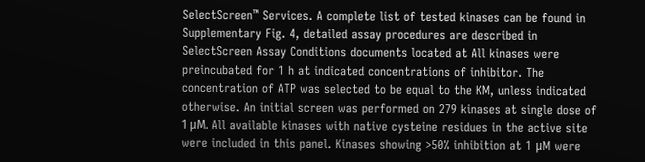SelectScreen™ Services. A complete list of tested kinases can be found in Supplementary Fig. 4, detailed assay procedures are described in SelectScreen Assay Conditions documents located at All kinases were preincubated for 1 h at indicated concentrations of inhibitor. The concentration of ATP was selected to be equal to the KM, unless indicated otherwise. An initial screen was performed on 279 kinases at single dose of 1 μM. All available kinases with native cysteine residues in the active site were included in this panel. Kinases showing >50% inhibition at 1 μM were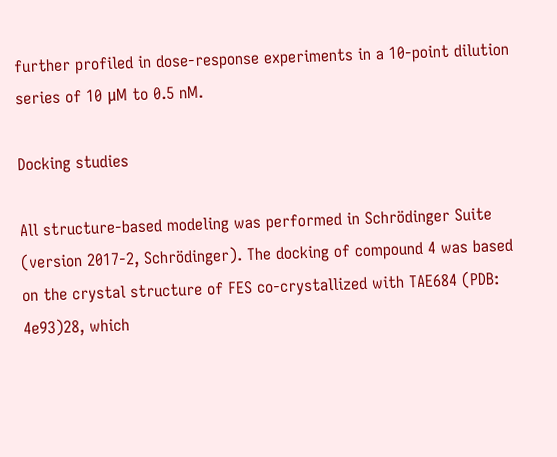further profiled in dose-response experiments in a 10-point dilution series of 10 μM to 0.5 nM.

Docking studies

All structure-based modeling was performed in Schrödinger Suite (version 2017-2, Schrödinger). The docking of compound 4 was based on the crystal structure of FES co-crystallized with TAE684 (PDB: 4e93)28, which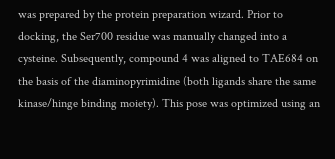was prepared by the protein preparation wizard. Prior to docking, the Ser700 residue was manually changed into a cysteine. Subsequently, compound 4 was aligned to TAE684 on the basis of the diaminopyrimidine (both ligands share the same kinase/hinge binding moiety). This pose was optimized using an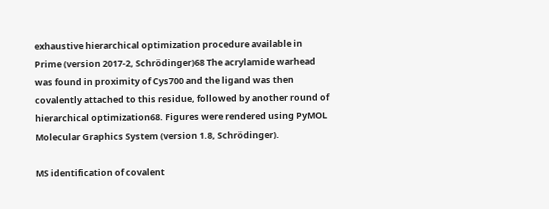exhaustive hierarchical optimization procedure available in Prime (version 2017-2, Schrödinger)68 The acrylamide warhead was found in proximity of Cys700 and the ligand was then covalently attached to this residue, followed by another round of hierarchical optimization68. Figures were rendered using PyMOL Molecular Graphics System (version 1.8, Schrödinger).

MS identification of covalent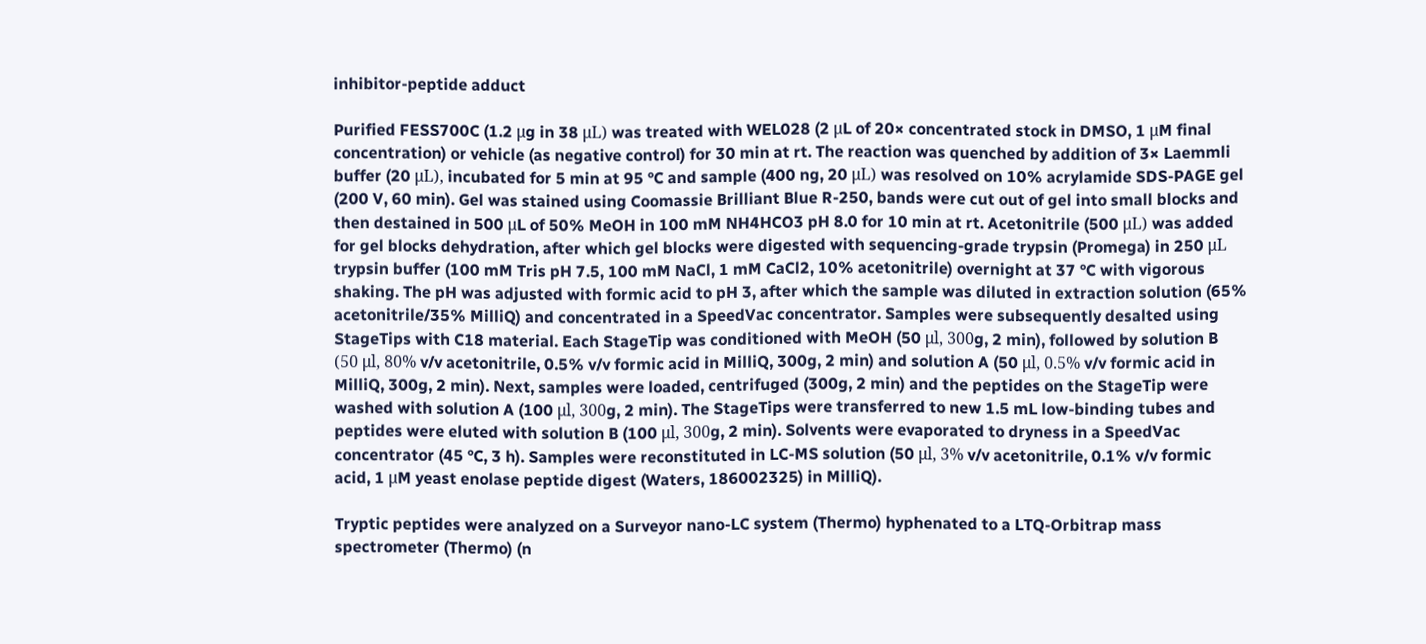inhibitor-peptide adduct

Purified FESS700C (1.2 μg in 38 μL) was treated with WEL028 (2 μL of 20× concentrated stock in DMSO, 1 μM final concentration) or vehicle (as negative control) for 30 min at rt. The reaction was quenched by addition of 3× Laemmli buffer (20 μL), incubated for 5 min at 95 °C and sample (400 ng, 20 μL) was resolved on 10% acrylamide SDS-PAGE gel (200 V, 60 min). Gel was stained using Coomassie Brilliant Blue R-250, bands were cut out of gel into small blocks and then destained in 500 μL of 50% MeOH in 100 mM NH4HCO3 pH 8.0 for 10 min at rt. Acetonitrile (500 μL) was added for gel blocks dehydration, after which gel blocks were digested with sequencing-grade trypsin (Promega) in 250 μL trypsin buffer (100 mM Tris pH 7.5, 100 mM NaCl, 1 mM CaCl2, 10% acetonitrile) overnight at 37 °C with vigorous shaking. The pH was adjusted with formic acid to pH 3, after which the sample was diluted in extraction solution (65% acetonitrile/35% MilliQ) and concentrated in a SpeedVac concentrator. Samples were subsequently desalted using StageTips with C18 material. Each StageTip was conditioned with MeOH (50 μl, 300g, 2 min), followed by solution B (50 μl, 80% v/v acetonitrile, 0.5% v/v formic acid in MilliQ, 300g, 2 min) and solution A (50 μl, 0.5% v/v formic acid in MilliQ, 300g, 2 min). Next, samples were loaded, centrifuged (300g, 2 min) and the peptides on the StageTip were washed with solution A (100 μl, 300g, 2 min). The StageTips were transferred to new 1.5 mL low-binding tubes and peptides were eluted with solution B (100 μl, 300g, 2 min). Solvents were evaporated to dryness in a SpeedVac concentrator (45 °C, 3 h). Samples were reconstituted in LC-MS solution (50 μl, 3% v/v acetonitrile, 0.1% v/v formic acid, 1 μM yeast enolase peptide digest (Waters, 186002325) in MilliQ).

Tryptic peptides were analyzed on a Surveyor nano-LC system (Thermo) hyphenated to a LTQ-Orbitrap mass spectrometer (Thermo) (n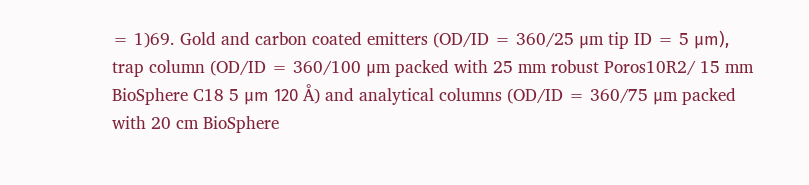= 1)69. Gold and carbon coated emitters (OD/ID = 360/25 μm tip ID = 5 μm), trap column (OD/ID = 360/100 μm packed with 25 mm robust Poros10R2/ 15 mm BioSphere C18 5 μm 120 Å) and analytical columns (OD/ID = 360/75 μm packed with 20 cm BioSphere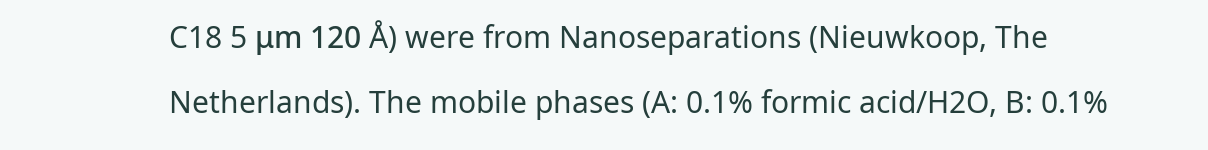C18 5 μm 120 Å) were from Nanoseparations (Nieuwkoop, The Netherlands). The mobile phases (A: 0.1% formic acid/H2O, B: 0.1%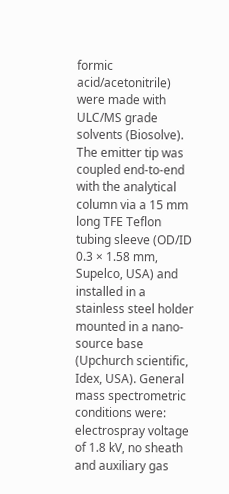formic acid/acetonitrile) were made with ULC/MS grade solvents (Biosolve). The emitter tip was coupled end-to-end with the analytical column via a 15 mm long TFE Teflon tubing sleeve (OD/ID 0.3 × 1.58 mm, Supelco, USA) and installed in a stainless steel holder mounted in a nano-source base (Upchurch scientific, Idex, USA). General mass spectrometric conditions were: electrospray voltage of 1.8 kV, no sheath and auxiliary gas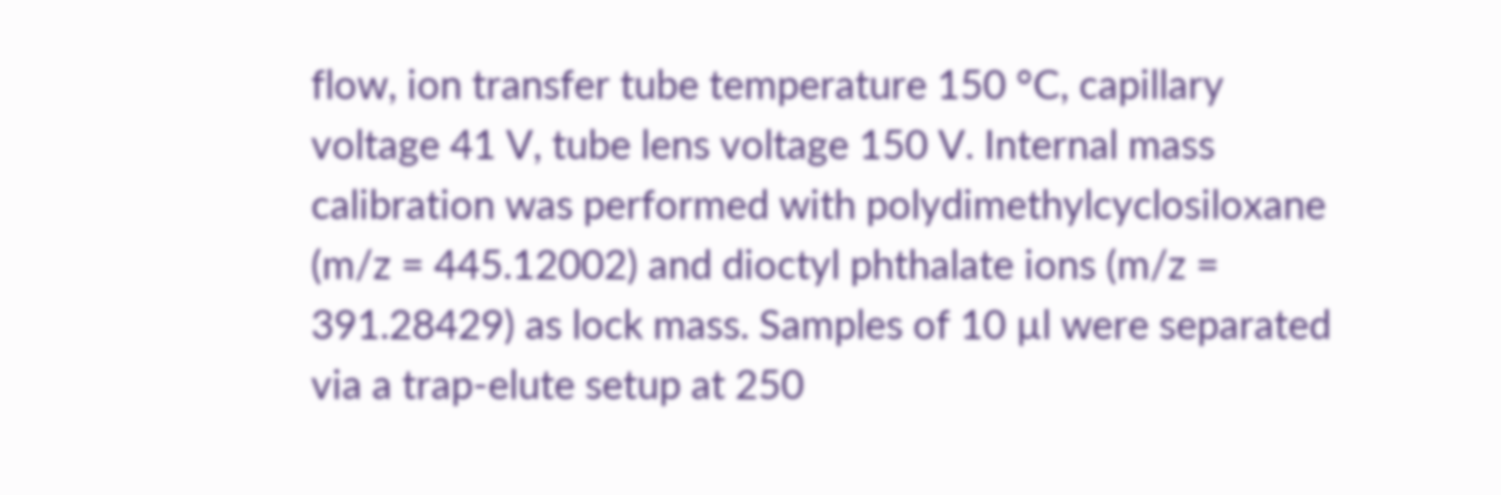flow, ion transfer tube temperature 150 °C, capillary voltage 41 V, tube lens voltage 150 V. Internal mass calibration was performed with polydimethylcyclosiloxane (m/z = 445.12002) and dioctyl phthalate ions (m/z = 391.28429) as lock mass. Samples of 10 µl were separated via a trap-elute setup at 250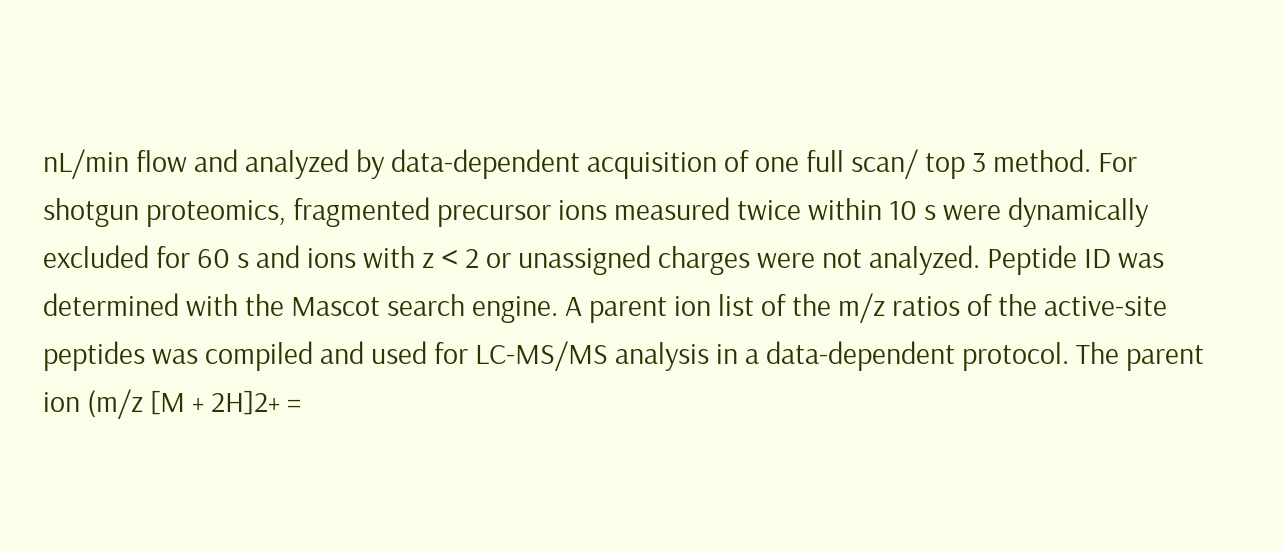nL/min flow and analyzed by data-dependent acquisition of one full scan/ top 3 method. For shotgun proteomics, fragmented precursor ions measured twice within 10 s were dynamically excluded for 60 s and ions with z < 2 or unassigned charges were not analyzed. Peptide ID was determined with the Mascot search engine. A parent ion list of the m/z ratios of the active-site peptides was compiled and used for LC-MS/MS analysis in a data-dependent protocol. The parent ion (m/z [M + 2H]2+ =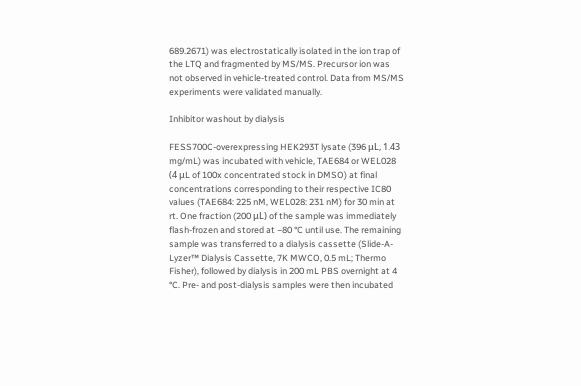689.2671) was electrostatically isolated in the ion trap of the LTQ and fragmented by MS/MS. Precursor ion was not observed in vehicle-treated control. Data from MS/MS experiments were validated manually.

Inhibitor washout by dialysis

FESS700C-overexpressing HEK293T lysate (396 μL, 1.43 mg/mL) was incubated with vehicle, TAE684 or WEL028 (4 μL of 100x concentrated stock in DMSO) at final concentrations corresponding to their respective IC80 values (TAE684: 225 nM, WEL028: 231 nM) for 30 min at rt. One fraction (200 μL) of the sample was immediately flash-frozen and stored at −80 °C until use. The remaining sample was transferred to a dialysis cassette (Slide-A-Lyzer™ Dialysis Cassette, 7K MWCO, 0.5 mL; Thermo Fisher), followed by dialysis in 200 mL PBS overnight at 4 °C. Pre- and post-dialysis samples were then incubated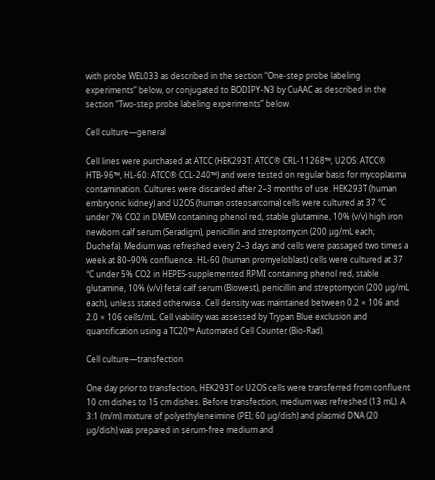with probe WEL033 as described in the section “One-step probe labeling experiments” below, or conjugated to BODIPY-N3 by CuAAC as described in the section “Two-step probe labeling experiments” below.

Cell culture—general

Cell lines were purchased at ATCC (HEK293T: ATCC® CRL-11268™, U2OS: ATCC® HTB-96™, HL-60: ATCC® CCL-240™) and were tested on regular basis for mycoplasma contamination. Cultures were discarded after 2–3 months of use. HEK293T (human embryonic kidney) and U2OS (human osteosarcoma) cells were cultured at 37 °C under 7% CO2 in DMEM containing phenol red, stable glutamine, 10% (v/v) high iron newborn calf serum (Seradigm), penicillin and streptomycin (200 μg/mL each; Duchefa). Medium was refreshed every 2–3 days and cells were passaged two times a week at 80–90% confluence. HL-60 (human promyeloblast) cells were cultured at 37 °C under 5% CO2 in HEPES-supplemented RPMI containing phenol red, stable glutamine, 10% (v/v) fetal calf serum (Biowest), penicillin and streptomycin (200 μg/mL each), unless stated otherwise. Cell density was maintained between 0.2 × 106 and 2.0 × 106 cells/mL. Cell viability was assessed by Trypan Blue exclusion and quantification using a TC20™ Automated Cell Counter (Bio-Rad).

Cell culture—transfection

One day prior to transfection, HEK293T or U2OS cells were transferred from confluent 10 cm dishes to 15 cm dishes. Before transfection, medium was refreshed (13 mL). A 3:1 (m/m) mixture of polyethyleneimine (PEI; 60 μg/dish) and plasmid DNA (20 μg/dish) was prepared in serum-free medium and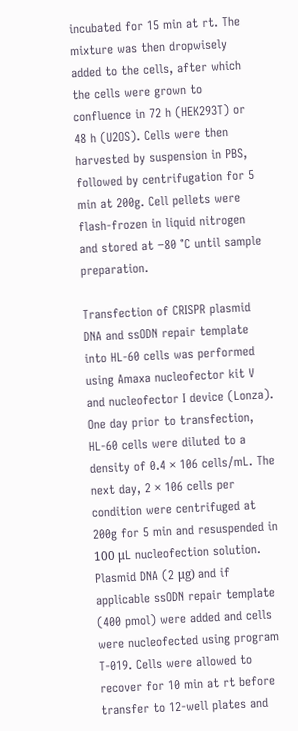incubated for 15 min at rt. The mixture was then dropwisely added to the cells, after which the cells were grown to confluence in 72 h (HEK293T) or 48 h (U2OS). Cells were then harvested by suspension in PBS, followed by centrifugation for 5 min at 200g. Cell pellets were flash-frozen in liquid nitrogen and stored at −80 °C until sample preparation.

Transfection of CRISPR plasmid DNA and ssODN repair template into HL-60 cells was performed using Amaxa nucleofector kit V and nucleofector I device (Lonza). One day prior to transfection, HL-60 cells were diluted to a density of 0.4 × 106 cells/mL. The next day, 2 × 106 cells per condition were centrifuged at 200g for 5 min and resuspended in 100 μL nucleofection solution. Plasmid DNA (2 μg) and if applicable ssODN repair template (400 pmol) were added and cells were nucleofected using program T-019. Cells were allowed to recover for 10 min at rt before transfer to 12-well plates and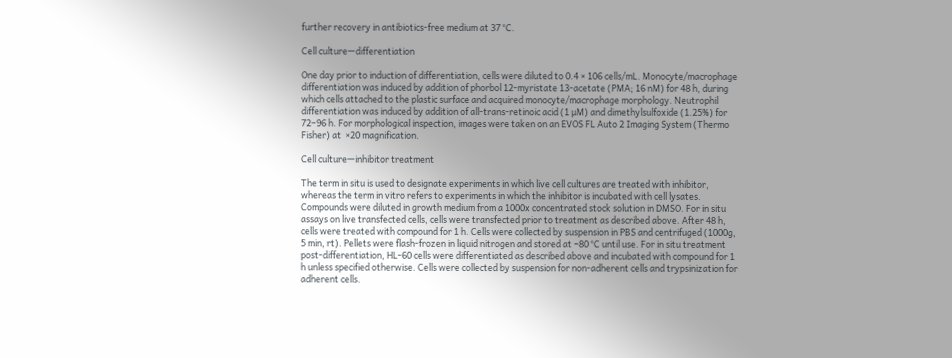further recovery in antibiotics-free medium at 37 °C.

Cell culture—differentiation

One day prior to induction of differentiation, cells were diluted to 0.4 × 106 cells/mL. Monocyte/macrophage differentiation was induced by addition of phorbol 12-myristate 13-acetate (PMA; 16 nM) for 48 h, during which cells attached to the plastic surface and acquired monocyte/macrophage morphology. Neutrophil differentiation was induced by addition of all-trans-retinoic acid (1 µM) and dimethylsulfoxide (1.25%) for 72–96 h. For morphological inspection, images were taken on an EVOS FL Auto 2 Imaging System (Thermo Fisher) at  ×20 magnification.

Cell culture—inhibitor treatment

The term in situ is used to designate experiments in which live cell cultures are treated with inhibitor, whereas the term in vitro refers to experiments in which the inhibitor is incubated with cell lysates. Compounds were diluted in growth medium from a 1000x concentrated stock solution in DMSO. For in situ assays on live transfected cells, cells were transfected prior to treatment as described above. After 48 h, cells were treated with compound for 1 h. Cells were collected by suspension in PBS and centrifuged (1000g, 5 min, rt). Pellets were flash-frozen in liquid nitrogen and stored at −80 °C until use. For in situ treatment post-differentiation, HL-60 cells were differentiated as described above and incubated with compound for 1 h unless specified otherwise. Cells were collected by suspension for non-adherent cells and trypsinization for adherent cells.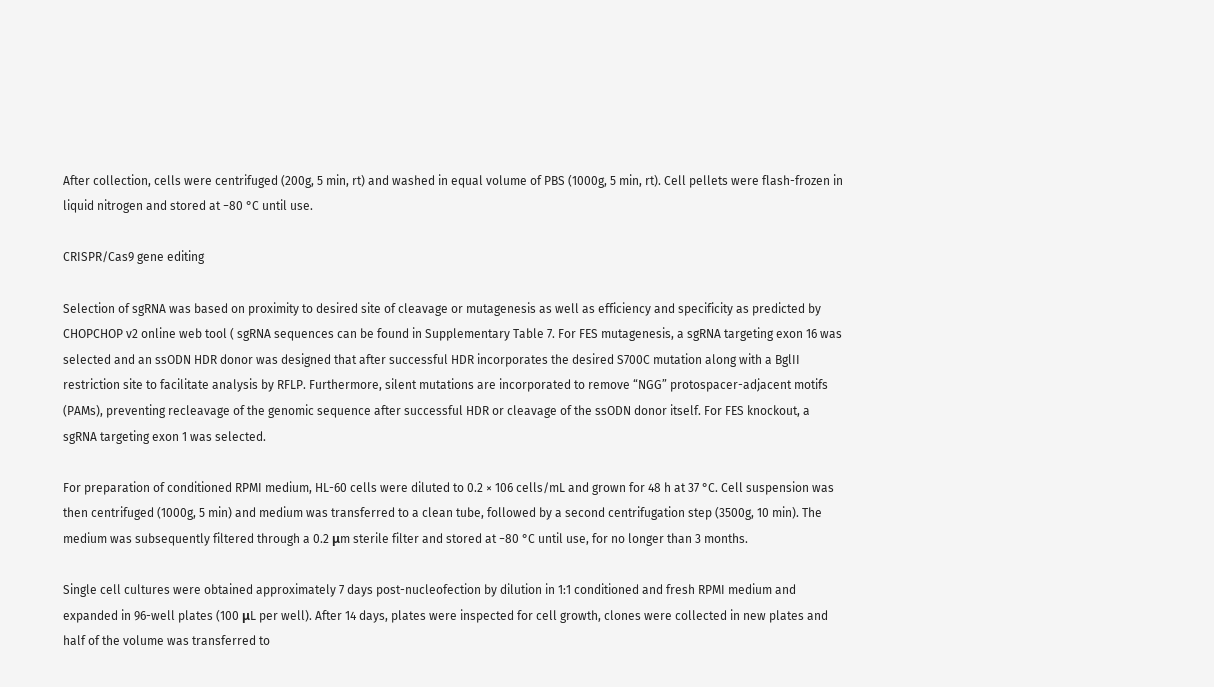After collection, cells were centrifuged (200g, 5 min, rt) and washed in equal volume of PBS (1000g, 5 min, rt). Cell pellets were flash-frozen in liquid nitrogen and stored at −80 °C until use.

CRISPR/Cas9 gene editing

Selection of sgRNA was based on proximity to desired site of cleavage or mutagenesis as well as efficiency and specificity as predicted by CHOPCHOP v2 online web tool ( sgRNA sequences can be found in Supplementary Table 7. For FES mutagenesis, a sgRNA targeting exon 16 was selected and an ssODN HDR donor was designed that after successful HDR incorporates the desired S700C mutation along with a BglII restriction site to facilitate analysis by RFLP. Furthermore, silent mutations are incorporated to remove “NGG” protospacer-adjacent motifs (PAMs), preventing recleavage of the genomic sequence after successful HDR or cleavage of the ssODN donor itself. For FES knockout, a sgRNA targeting exon 1 was selected.

For preparation of conditioned RPMI medium, HL-60 cells were diluted to 0.2 × 106 cells/mL and grown for 48 h at 37 °C. Cell suspension was then centrifuged (1000g, 5 min) and medium was transferred to a clean tube, followed by a second centrifugation step (3500g, 10 min). The medium was subsequently filtered through a 0.2 μm sterile filter and stored at −80 °C until use, for no longer than 3 months.

Single cell cultures were obtained approximately 7 days post-nucleofection by dilution in 1:1 conditioned and fresh RPMI medium and expanded in 96-well plates (100 μL per well). After 14 days, plates were inspected for cell growth, clones were collected in new plates and half of the volume was transferred to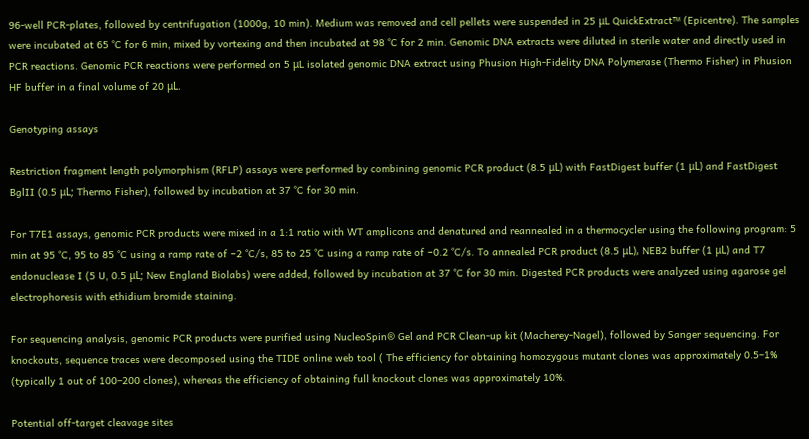96-well PCR-plates, followed by centrifugation (1000g, 10 min). Medium was removed and cell pellets were suspended in 25 μL QuickExtract™ (Epicentre). The samples were incubated at 65 °C for 6 min, mixed by vortexing and then incubated at 98 °C for 2 min. Genomic DNA extracts were diluted in sterile water and directly used in PCR reactions. Genomic PCR reactions were performed on 5 μL isolated genomic DNA extract using Phusion High-Fidelity DNA Polymerase (Thermo Fisher) in Phusion HF buffer in a final volume of 20 μL.

Genotyping assays

Restriction fragment length polymorphism (RFLP) assays were performed by combining genomic PCR product (8.5 μL) with FastDigest buffer (1 μL) and FastDigest BglII (0.5 μL; Thermo Fisher), followed by incubation at 37 °C for 30 min.

For T7E1 assays, genomic PCR products were mixed in a 1:1 ratio with WT amplicons and denatured and reannealed in a thermocycler using the following program: 5 min at 95 °C, 95 to 85 °C using a ramp rate of −2 °C/s, 85 to 25 °C using a ramp rate of −0.2 °C/s. To annealed PCR product (8.5 μL), NEB2 buffer (1 μL) and T7 endonuclease I (5 U, 0.5 μL; New England Biolabs) were added, followed by incubation at 37 °C for 30 min. Digested PCR products were analyzed using agarose gel electrophoresis with ethidium bromide staining.

For sequencing analysis, genomic PCR products were purified using NucleoSpin® Gel and PCR Clean-up kit (Macherey-Nagel), followed by Sanger sequencing. For knockouts, sequence traces were decomposed using the TIDE online web tool ( The efficiency for obtaining homozygous mutant clones was approximately 0.5–1% (typically 1 out of 100–200 clones), whereas the efficiency of obtaining full knockout clones was approximately 10%.

Potential off-target cleavage sites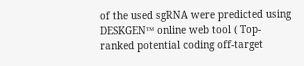of the used sgRNA were predicted using DESKGEN™ online web tool ( Top-ranked potential coding off-target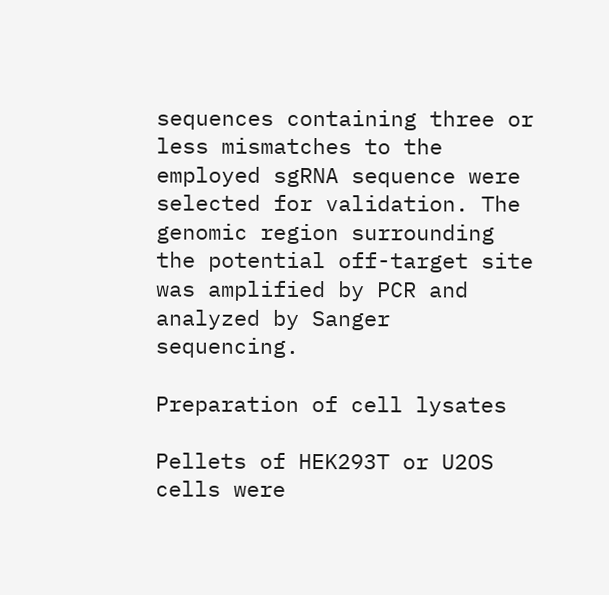sequences containing three or less mismatches to the employed sgRNA sequence were selected for validation. The genomic region surrounding the potential off-target site was amplified by PCR and analyzed by Sanger sequencing.

Preparation of cell lysates

Pellets of HEK293T or U2OS cells were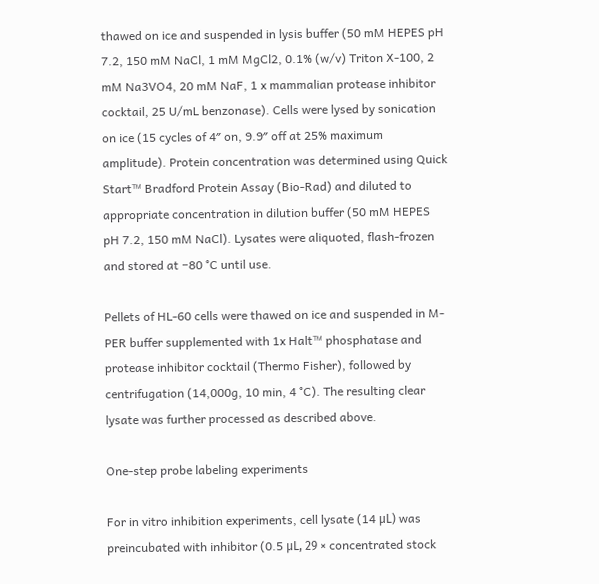thawed on ice and suspended in lysis buffer (50 mM HEPES pH 7.2, 150 mM NaCl, 1 mM MgCl2, 0.1% (w/v) Triton X-100, 2 mM Na3VO4, 20 mM NaF, 1 x mammalian protease inhibitor cocktail, 25 U/mL benzonase). Cells were lysed by sonication on ice (15 cycles of 4″ on, 9.9″ off at 25% maximum amplitude). Protein concentration was determined using Quick Start™ Bradford Protein Assay (Bio-Rad) and diluted to appropriate concentration in dilution buffer (50 mM HEPES pH 7.2, 150 mM NaCl). Lysates were aliquoted, flash-frozen and stored at −80 °C until use.

Pellets of HL-60 cells were thawed on ice and suspended in M-PER buffer supplemented with 1x Halt™ phosphatase and protease inhibitor cocktail (Thermo Fisher), followed by centrifugation (14,000g, 10 min, 4 °C). The resulting clear lysate was further processed as described above.

One-step probe labeling experiments

For in vitro inhibition experiments, cell lysate (14 μL) was preincubated with inhibitor (0.5 μL, 29 × concentrated stock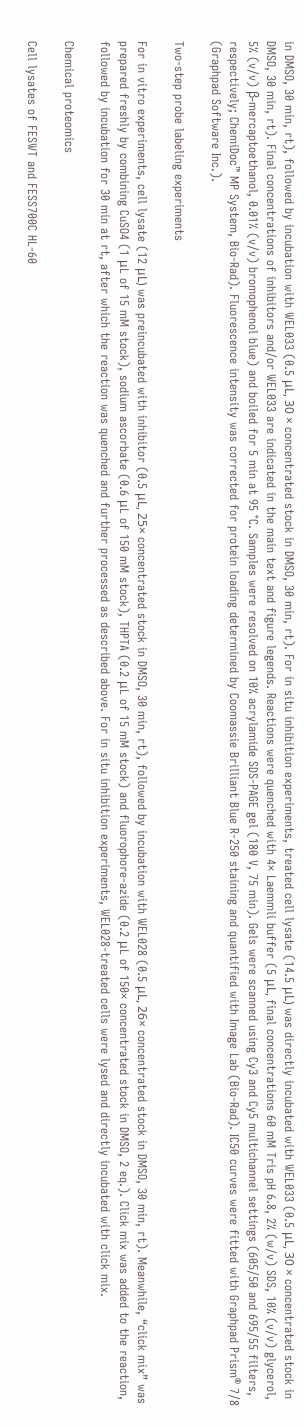in DMSO, 30 min, rt), followed by incubation with WEL033 (0.5 μL, 30 × concentrated stock in DMSO, 30 min, rt). For in situ inhibition experiments, treated cell lysate (14.5 μL) was directly incubated with WEL033 (0.5 μL, 30 × concentrated stock in DMSO, 30 min, rt). Final concentrations of inhibitors and/or WEL033 are indicated in the main text and figure legends. Reactions were quenched with 4× Laemmli buffer (5 μL, final concentrations 60 mM Tris pH 6.8, 2% (w/v) SDS, 10% (v/v) glycerol, 5% (v/v) β-mercaptoethanol, 0.01% (v/v) bromophenol blue) and boiled for 5 min at 95 °C. Samples were resolved on 10% acrylamide SDS-PAGE gel (180 V, 75 min). Gels were scanned using Cy3 and Cy5 multichannel settings (605/50 and 695/55 filters, respectively; ChemiDoc™ MP System, Bio-Rad). Fluorescence intensity was corrected for protein loading determined by Coomassie Brilliant Blue R-250 staining and quantified with Image Lab (Bio-Rad). IC50 curves were fitted with Graphpad Prism® 7/8 (Graphpad Software Inc.).

Two-step probe labeling experiments

For in vitro experiments, cell lysate (12 μL) was preincubated with inhibitor (0.5 μL, 25× concentrated stock in DMSO, 30 min, rt), followed by incubation with WEL028 (0.5 μL, 26× concentrated stock in DMSO, 30 min, rt). Meanwhile, “click mix” was prepared freshly by combining CuSO4 (1 μL of 15 mM stock), sodium ascorbate (0.6 μL of 150 mM stock), THPTA (0.2 μL of 15 mM stock) and fluorophore-azide (0.2 μL of 150× concentrated stock in DMSO, 2 eq.). Click mix was added to the reaction, followed by incubation for 30 min at rt, after which the reaction was quenched and further processed as described above. For in situ inhibition experiments, WEL028-treated cells were lysed and directly incubated with click mix.

Chemical proteomics

Cell lysates of FESWT and FESS700C HL-60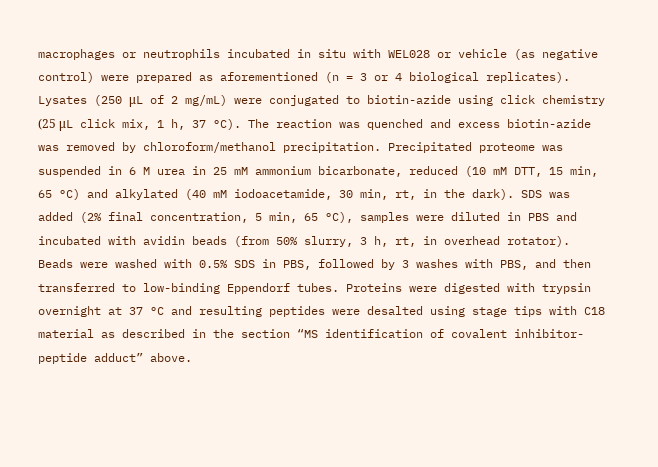macrophages or neutrophils incubated in situ with WEL028 or vehicle (as negative control) were prepared as aforementioned (n = 3 or 4 biological replicates). Lysates (250 μL of 2 mg/mL) were conjugated to biotin-azide using click chemistry (25 μL click mix, 1 h, 37 °C). The reaction was quenched and excess biotin-azide was removed by chloroform/methanol precipitation. Precipitated proteome was suspended in 6 M urea in 25 mM ammonium bicarbonate, reduced (10 mM DTT, 15 min, 65 °C) and alkylated (40 mM iodoacetamide, 30 min, rt, in the dark). SDS was added (2% final concentration, 5 min, 65 °C), samples were diluted in PBS and incubated with avidin beads (from 50% slurry, 3 h, rt, in overhead rotator). Beads were washed with 0.5% SDS in PBS, followed by 3 washes with PBS, and then transferred to low-binding Eppendorf tubes. Proteins were digested with trypsin overnight at 37 °C and resulting peptides were desalted using stage tips with C18 material as described in the section “MS identification of covalent inhibitor-peptide adduct” above.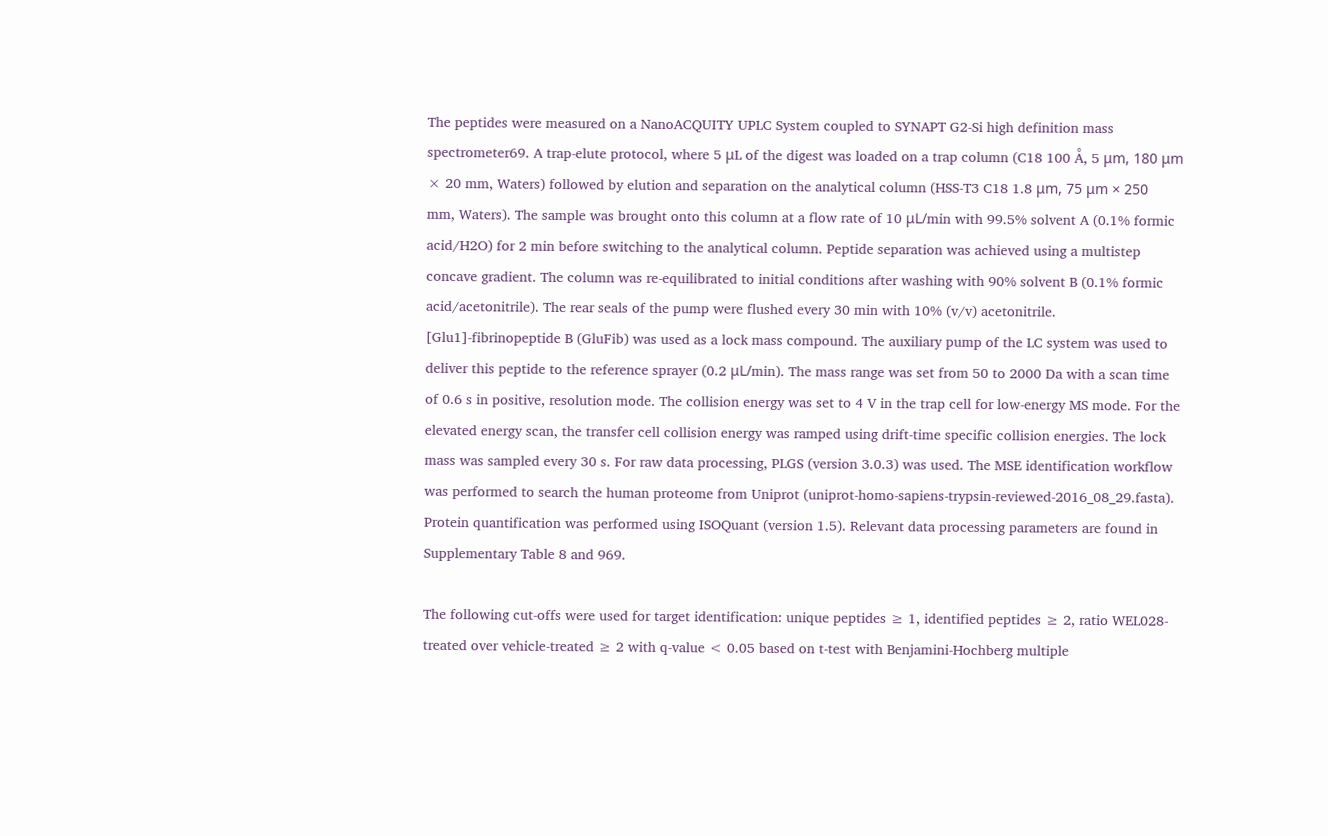The peptides were measured on a NanoACQUITY UPLC System coupled to SYNAPT G2-Si high definition mass spectrometer69. A trap-elute protocol, where 5 μL of the digest was loaded on a trap column (C18 100 Å, 5 μm, 180 μm × 20 mm, Waters) followed by elution and separation on the analytical column (HSS-T3 C18 1.8 μm, 75 μm × 250 mm, Waters). The sample was brought onto this column at a flow rate of 10 μL/min with 99.5% solvent A (0.1% formic acid/H2O) for 2 min before switching to the analytical column. Peptide separation was achieved using a multistep concave gradient. The column was re-equilibrated to initial conditions after washing with 90% solvent B (0.1% formic acid/acetonitrile). The rear seals of the pump were flushed every 30 min with 10% (v/v) acetonitrile. [Glu1]-fibrinopeptide B (GluFib) was used as a lock mass compound. The auxiliary pump of the LC system was used to deliver this peptide to the reference sprayer (0.2 μL/min). The mass range was set from 50 to 2000 Da with a scan time of 0.6 s in positive, resolution mode. The collision energy was set to 4 V in the trap cell for low-energy MS mode. For the elevated energy scan, the transfer cell collision energy was ramped using drift-time specific collision energies. The lock mass was sampled every 30 s. For raw data processing, PLGS (version 3.0.3) was used. The MSE identification workflow was performed to search the human proteome from Uniprot (uniprot-homo-sapiens-trypsin-reviewed-2016_08_29.fasta). Protein quantification was performed using ISOQuant (version 1.5). Relevant data processing parameters are found in Supplementary Table 8 and 969.

The following cut-offs were used for target identification: unique peptides ≥ 1, identified peptides ≥ 2, ratio WEL028-treated over vehicle-treated ≥ 2 with q-value < 0.05 based on t-test with Benjamini-Hochberg multiple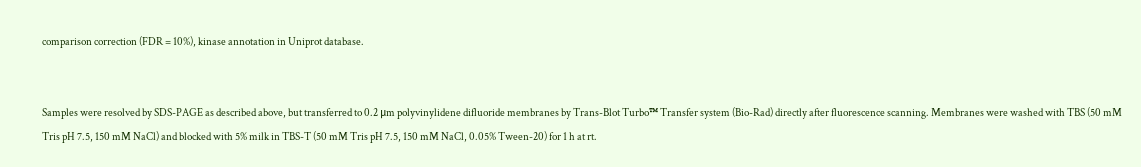comparison correction (FDR = 10%), kinase annotation in Uniprot database.


Samples were resolved by SDS-PAGE as described above, but transferred to 0.2 μm polyvinylidene difluoride membranes by Trans-Blot Turbo™ Transfer system (Bio-Rad) directly after fluorescence scanning. Membranes were washed with TBS (50 mM Tris pH 7.5, 150 mM NaCl) and blocked with 5% milk in TBS-T (50 mM Tris pH 7.5, 150 mM NaCl, 0.05% Tween-20) for 1 h at rt.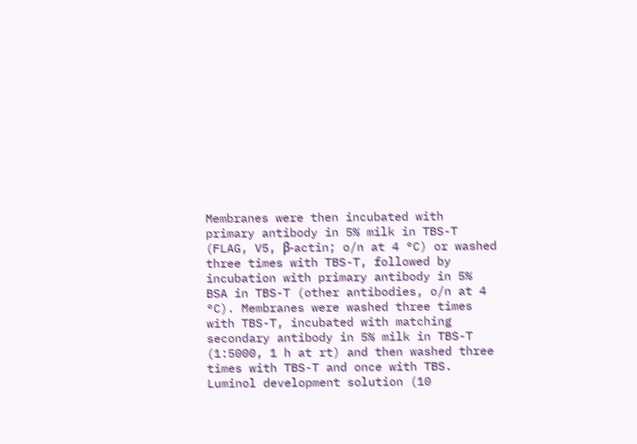Membranes were then incubated with primary antibody in 5% milk in TBS-T (FLAG, V5, β-actin; o/n at 4 °C) or washed three times with TBS-T, followed by incubation with primary antibody in 5% BSA in TBS-T (other antibodies, o/n at 4 °C). Membranes were washed three times with TBS-T, incubated with matching secondary antibody in 5% milk in TBS-T (1:5000, 1 h at rt) and then washed three times with TBS-T and once with TBS. Luminol development solution (10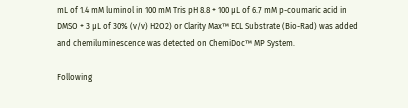mL of 1.4 mM luminol in 100 mM Tris pH 8.8 + 100 µL of 6.7 mM p-coumaric acid in DMSO + 3 µL of 30% (v/v) H2O2) or Clarity Max™ ECL Substrate (Bio-Rad) was added and chemiluminescence was detected on ChemiDoc™ MP System.

Following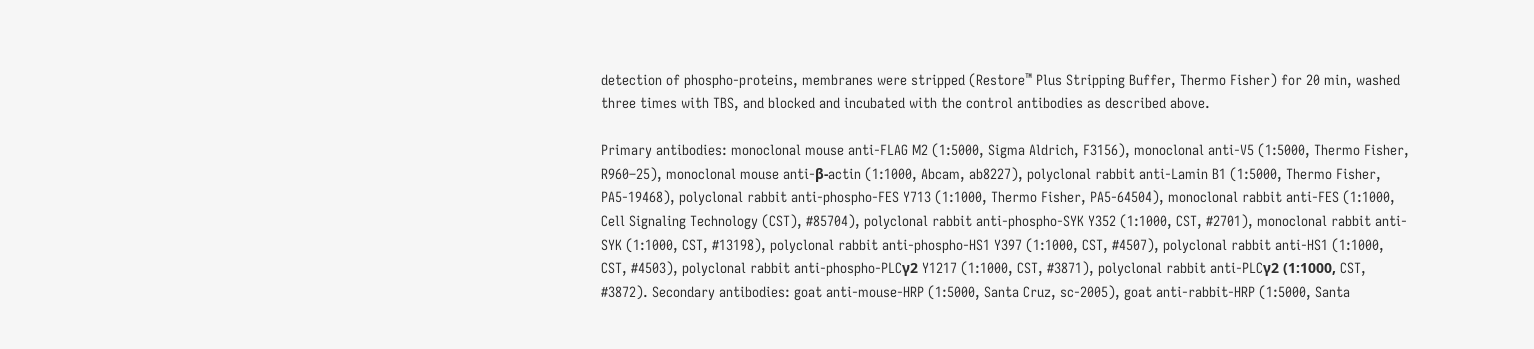detection of phospho-proteins, membranes were stripped (Restore™ Plus Stripping Buffer, Thermo Fisher) for 20 min, washed three times with TBS, and blocked and incubated with the control antibodies as described above.

Primary antibodies: monoclonal mouse anti-FLAG M2 (1:5000, Sigma Aldrich, F3156), monoclonal anti-V5 (1:5000, Thermo Fisher, R960–25), monoclonal mouse anti-β-actin (1:1000, Abcam, ab8227), polyclonal rabbit anti-Lamin B1 (1:5000, Thermo Fisher, PA5-19468), polyclonal rabbit anti-phospho-FES Y713 (1:1000, Thermo Fisher, PA5-64504), monoclonal rabbit anti-FES (1:1000, Cell Signaling Technology (CST), #85704), polyclonal rabbit anti-phospho-SYK Y352 (1:1000, CST, #2701), monoclonal rabbit anti-SYK (1:1000, CST, #13198), polyclonal rabbit anti-phospho-HS1 Y397 (1:1000, CST, #4507), polyclonal rabbit anti-HS1 (1:1000, CST, #4503), polyclonal rabbit anti-phospho-PLCγ2 Y1217 (1:1000, CST, #3871), polyclonal rabbit anti-PLCγ2 (1:1000, CST, #3872). Secondary antibodies: goat anti-mouse-HRP (1:5000, Santa Cruz, sc-2005), goat anti-rabbit-HRP (1:5000, Santa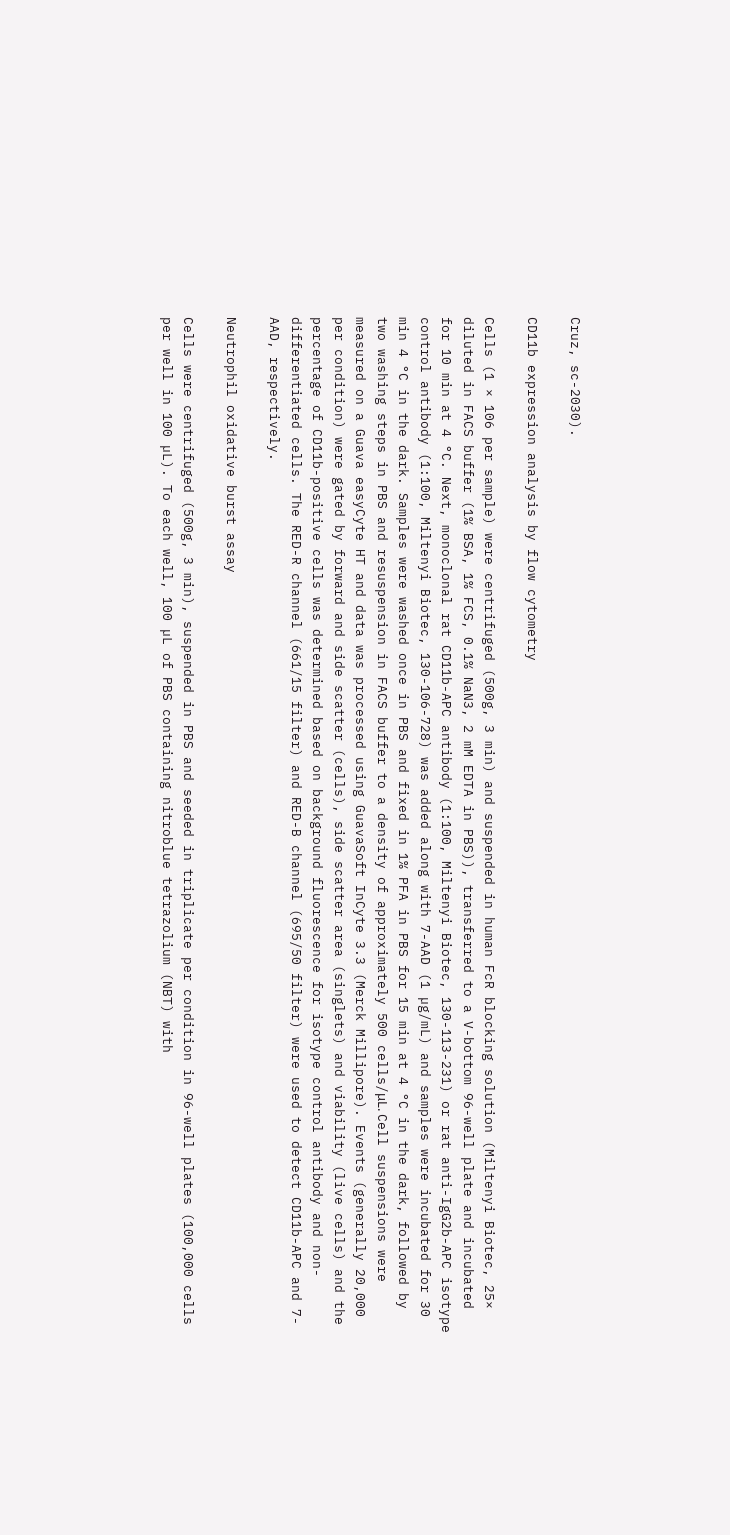Cruz, sc-2030).

CD11b expression analysis by flow cytometry

Cells (1 × 106 per sample) were centrifuged (500g, 3 min) and suspended in human FcR blocking solution (Miltenyi Biotec, 25× diluted in FACS buffer (1% BSA, 1% FCS, 0.1% NaN3, 2 mM EDTA in PBS)), transferred to a V-bottom 96-well plate and incubated for 10 min at 4 °C. Next, monoclonal rat CD11b-APC antibody (1:100, Miltenyi Biotec, 130-113-231) or rat anti-IgG2b-APC isotype control antibody (1:100, Miltenyi Biotec, 130-106-728) was added along with 7-AAD (1 µg/mL) and samples were incubated for 30 min 4 °C in the dark. Samples were washed once in PBS and fixed in 1% PFA in PBS for 15 min at 4 °C in the dark, followed by two washing steps in PBS and resuspension in FACS buffer to a density of approximately 500 cells/μL. Cell suspensions were measured on a Guava easyCyte HT and data was processed using GuavaSoft InCyte 3.3 (Merck Millipore). Events (generally 20,000 per condition) were gated by forward and side scatter (cells), side scatter area (singlets) and viability (live cells) and the percentage of CD11b-positive cells was determined based on background fluorescence for isotype control antibody and non-differentiated cells. The RED-R channel (661/15 filter) and RED-B channel (695/50 filter) were used to detect CD11b-APC and 7-AAD, respectively.

Neutrophil oxidative burst assay

Cells were centrifuged (500g, 3 min), suspended in PBS and seeded in triplicate per condition in 96-well plates (100,000 cells per well in 100 µL). To each well, 100 µL of PBS containing nitroblue tetrazolium (NBT) with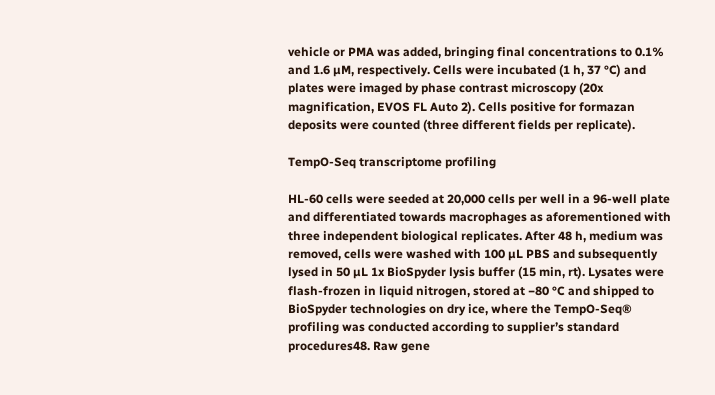vehicle or PMA was added, bringing final concentrations to 0.1% and 1.6 µM, respectively. Cells were incubated (1 h, 37 °C) and plates were imaged by phase contrast microscopy (20x magnification, EVOS FL Auto 2). Cells positive for formazan deposits were counted (three different fields per replicate).

TempO-Seq transcriptome profiling

HL-60 cells were seeded at 20,000 cells per well in a 96-well plate and differentiated towards macrophages as aforementioned with three independent biological replicates. After 48 h, medium was removed, cells were washed with 100 µL PBS and subsequently lysed in 50 µL 1x BioSpyder lysis buffer (15 min, rt). Lysates were flash-frozen in liquid nitrogen, stored at −80 °C and shipped to BioSpyder technologies on dry ice, where the TempO-Seq® profiling was conducted according to supplier’s standard procedures48. Raw gene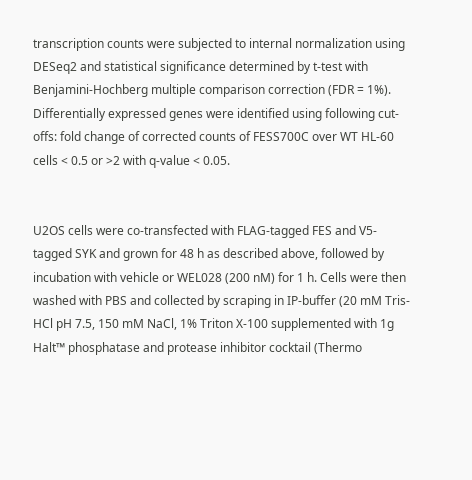transcription counts were subjected to internal normalization using DESeq2 and statistical significance determined by t-test with Benjamini-Hochberg multiple comparison correction (FDR = 1%). Differentially expressed genes were identified using following cut-offs: fold change of corrected counts of FESS700C over WT HL-60 cells < 0.5 or >2 with q-value < 0.05.


U2OS cells were co-transfected with FLAG-tagged FES and V5-tagged SYK and grown for 48 h as described above, followed by incubation with vehicle or WEL028 (200 nM) for 1 h. Cells were then washed with PBS and collected by scraping in IP-buffer (20 mM Tris-HCl pH 7.5, 150 mM NaCl, 1% Triton X-100 supplemented with 1g Halt™ phosphatase and protease inhibitor cocktail (Thermo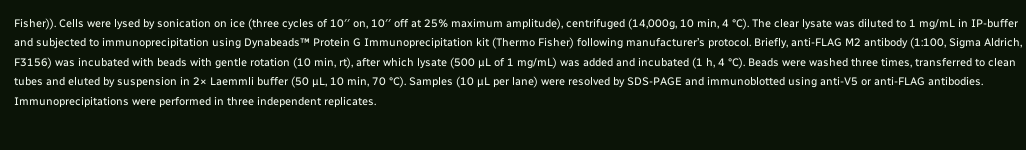Fisher)). Cells were lysed by sonication on ice (three cycles of 10′′ on, 10′′ off at 25% maximum amplitude), centrifuged (14,000g, 10 min, 4 °C). The clear lysate was diluted to 1 mg/mL in IP-buffer and subjected to immunoprecipitation using Dynabeads™ Protein G Immunoprecipitation kit (Thermo Fisher) following manufacturer’s protocol. Briefly, anti-FLAG M2 antibody (1:100, Sigma Aldrich, F3156) was incubated with beads with gentle rotation (10 min, rt), after which lysate (500 µL of 1 mg/mL) was added and incubated (1 h, 4 °C). Beads were washed three times, transferred to clean tubes and eluted by suspension in 2× Laemmli buffer (50 µL, 10 min, 70 °C). Samples (10 µL per lane) were resolved by SDS-PAGE and immunoblotted using anti-V5 or anti-FLAG antibodies. Immunoprecipitations were performed in three independent replicates.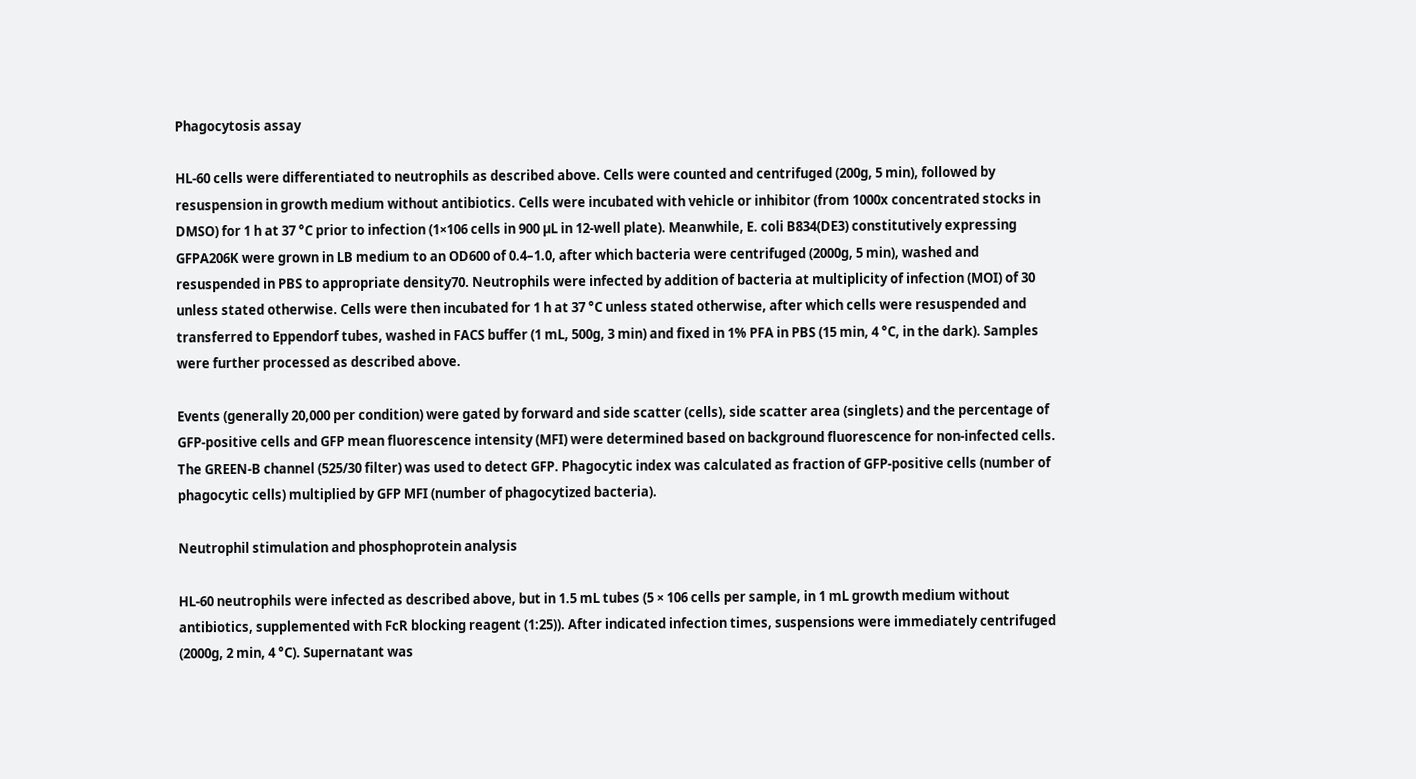Phagocytosis assay

HL-60 cells were differentiated to neutrophils as described above. Cells were counted and centrifuged (200g, 5 min), followed by resuspension in growth medium without antibiotics. Cells were incubated with vehicle or inhibitor (from 1000x concentrated stocks in DMSO) for 1 h at 37 °C prior to infection (1×106 cells in 900 µL in 12-well plate). Meanwhile, E. coli B834(DE3) constitutively expressing GFPA206K were grown in LB medium to an OD600 of 0.4–1.0, after which bacteria were centrifuged (2000g, 5 min), washed and resuspended in PBS to appropriate density70. Neutrophils were infected by addition of bacteria at multiplicity of infection (MOI) of 30 unless stated otherwise. Cells were then incubated for 1 h at 37 °C unless stated otherwise, after which cells were resuspended and transferred to Eppendorf tubes, washed in FACS buffer (1 mL, 500g, 3 min) and fixed in 1% PFA in PBS (15 min, 4 °C, in the dark). Samples were further processed as described above.

Events (generally 20,000 per condition) were gated by forward and side scatter (cells), side scatter area (singlets) and the percentage of GFP-positive cells and GFP mean fluorescence intensity (MFI) were determined based on background fluorescence for non-infected cells. The GREEN-B channel (525/30 filter) was used to detect GFP. Phagocytic index was calculated as fraction of GFP-positive cells (number of phagocytic cells) multiplied by GFP MFI (number of phagocytized bacteria).

Neutrophil stimulation and phosphoprotein analysis

HL-60 neutrophils were infected as described above, but in 1.5 mL tubes (5 × 106 cells per sample, in 1 mL growth medium without antibiotics, supplemented with FcR blocking reagent (1:25)). After indicated infection times, suspensions were immediately centrifuged (2000g, 2 min, 4 °C). Supernatant was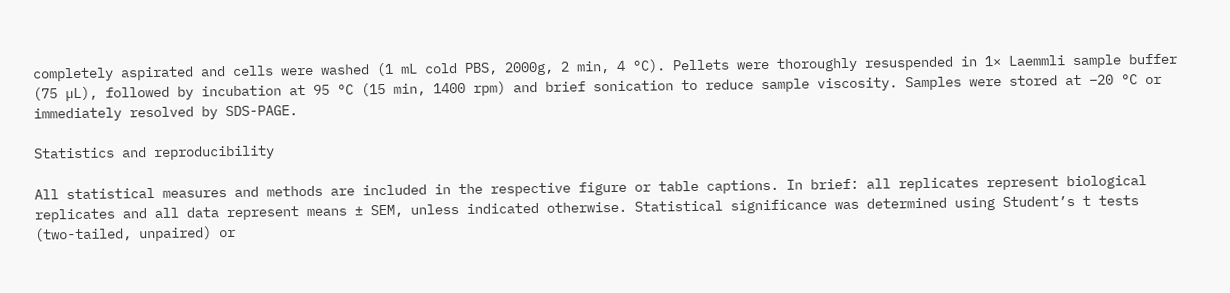completely aspirated and cells were washed (1 mL cold PBS, 2000g, 2 min, 4 °C). Pellets were thoroughly resuspended in 1× Laemmli sample buffer (75 µL), followed by incubation at 95 °C (15 min, 1400 rpm) and brief sonication to reduce sample viscosity. Samples were stored at −20 °C or immediately resolved by SDS-PAGE.

Statistics and reproducibility

All statistical measures and methods are included in the respective figure or table captions. In brief: all replicates represent biological replicates and all data represent means ± SEM, unless indicated otherwise. Statistical significance was determined using Student’s t tests (two-tailed, unpaired) or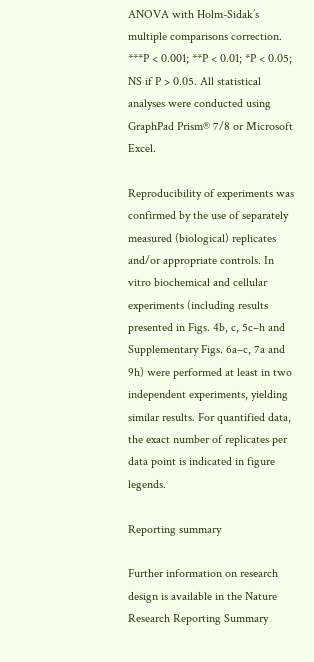ANOVA with Holm-Sidak’s multiple comparisons correction. ***P < 0.001; **P < 0.01; *P < 0.05; NS if P > 0.05. All statistical analyses were conducted using GraphPad Prism® 7/8 or Microsoft Excel.

Reproducibility of experiments was confirmed by the use of separately measured (biological) replicates and/or appropriate controls. In vitro biochemical and cellular experiments (including results presented in Figs. 4b, c, 5c–h and Supplementary Figs. 6a–c, 7a and 9h) were performed at least in two independent experiments, yielding similar results. For quantified data, the exact number of replicates per data point is indicated in figure legends.

Reporting summary

Further information on research design is available in the Nature Research Reporting Summary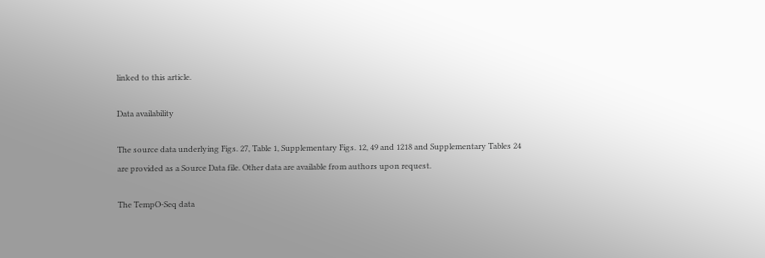linked to this article.

Data availability

The source data underlying Figs. 27, Table 1, Supplementary Figs. 12, 49 and 1218 and Supplementary Tables 24 are provided as a Source Data file. Other data are available from authors upon request.

The TempO-Seq data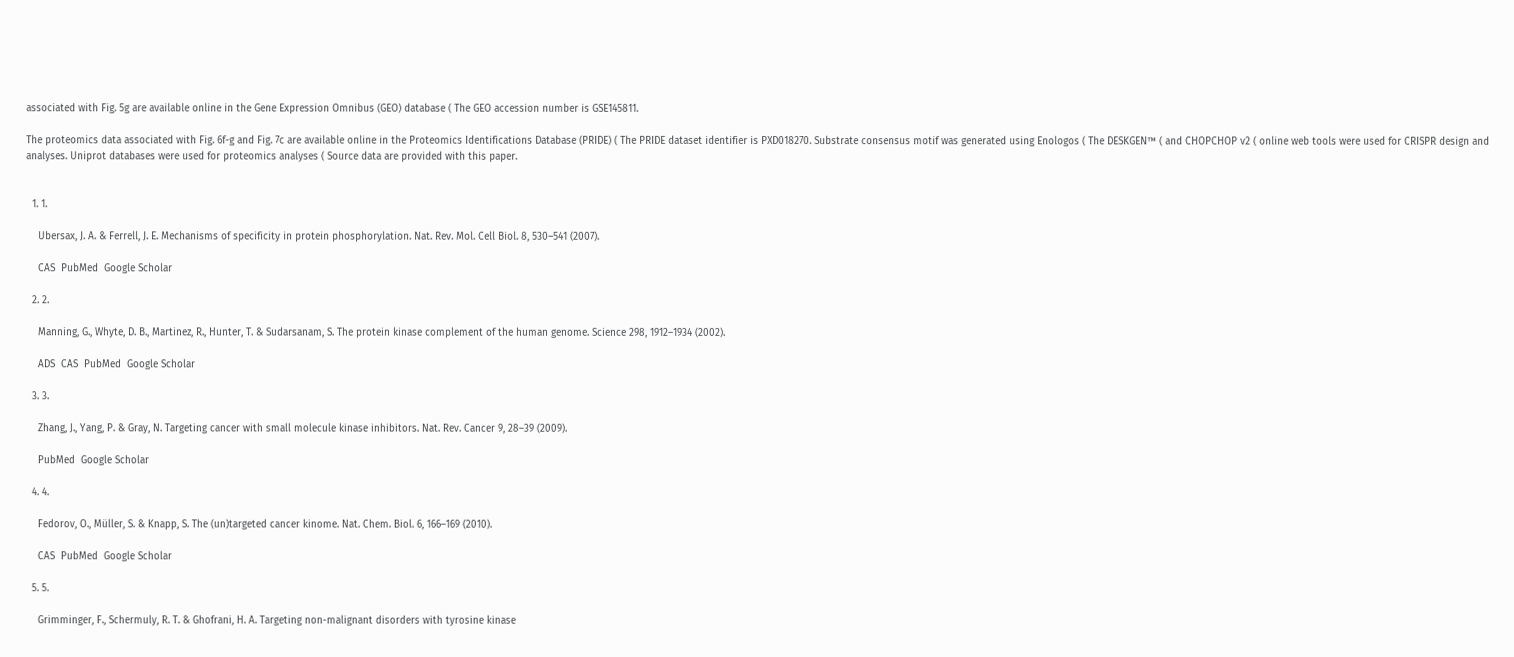associated with Fig. 5g are available online in the Gene Expression Omnibus (GEO) database ( The GEO accession number is GSE145811.

The proteomics data associated with Fig. 6f-g and Fig. 7c are available online in the Proteomics Identifications Database (PRIDE) ( The PRIDE dataset identifier is PXD018270. Substrate consensus motif was generated using Enologos ( The DESKGEN™ ( and CHOPCHOP v2 ( online web tools were used for CRISPR design and analyses. Uniprot databases were used for proteomics analyses ( Source data are provided with this paper.


  1. 1.

    Ubersax, J. A. & Ferrell, J. E. Mechanisms of specificity in protein phosphorylation. Nat. Rev. Mol. Cell Biol. 8, 530–541 (2007).

    CAS  PubMed  Google Scholar

  2. 2.

    Manning, G., Whyte, D. B., Martinez, R., Hunter, T. & Sudarsanam, S. The protein kinase complement of the human genome. Science 298, 1912–1934 (2002).

    ADS  CAS  PubMed  Google Scholar

  3. 3.

    Zhang, J., Yang, P. & Gray, N. Targeting cancer with small molecule kinase inhibitors. Nat. Rev. Cancer 9, 28–39 (2009).

    PubMed  Google Scholar

  4. 4.

    Fedorov, O., Müller, S. & Knapp, S. The (un)targeted cancer kinome. Nat. Chem. Biol. 6, 166–169 (2010).

    CAS  PubMed  Google Scholar

  5. 5.

    Grimminger, F., Schermuly, R. T. & Ghofrani, H. A. Targeting non-malignant disorders with tyrosine kinase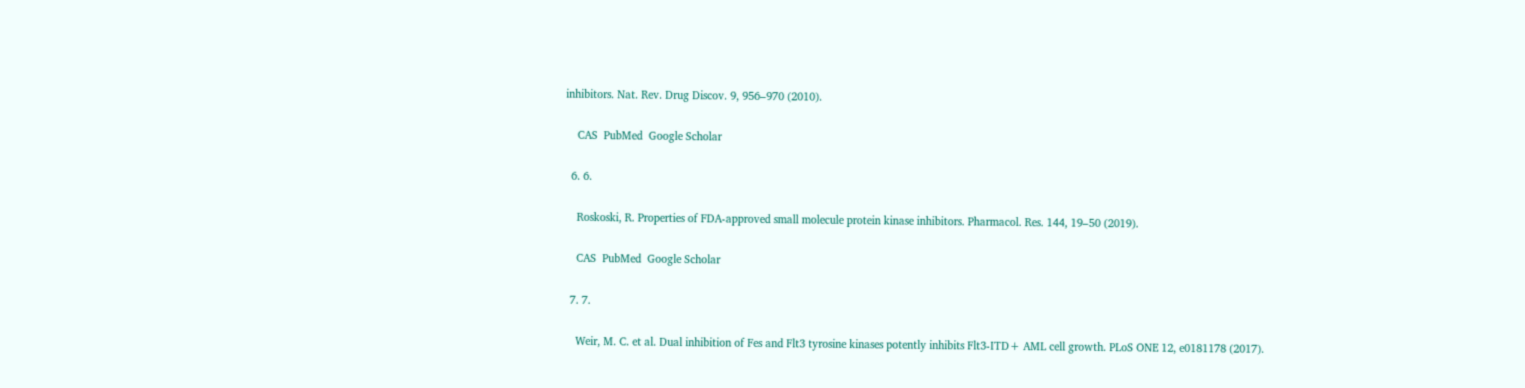inhibitors. Nat. Rev. Drug Discov. 9, 956–970 (2010).

    CAS  PubMed  Google Scholar

  6. 6.

    Roskoski, R. Properties of FDA-approved small molecule protein kinase inhibitors. Pharmacol. Res. 144, 19–50 (2019).

    CAS  PubMed  Google Scholar

  7. 7.

    Weir, M. C. et al. Dual inhibition of Fes and Flt3 tyrosine kinases potently inhibits Flt3-ITD+ AML cell growth. PLoS ONE 12, e0181178 (2017).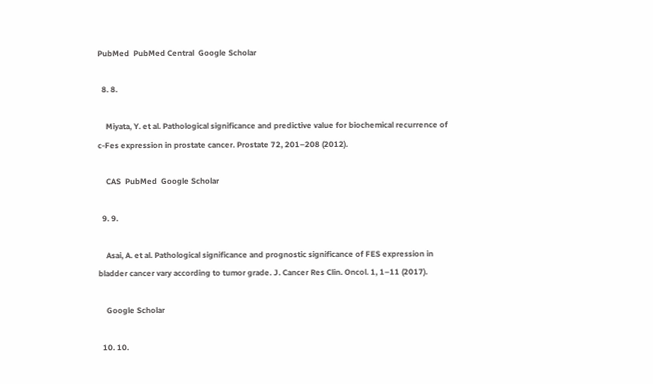PubMed  PubMed Central  Google Scholar

  8. 8.

    Miyata, Y. et al. Pathological significance and predictive value for biochemical recurrence of c-Fes expression in prostate cancer. Prostate 72, 201–208 (2012).

    CAS  PubMed  Google Scholar

  9. 9.

    Asai, A. et al. Pathological significance and prognostic significance of FES expression in bladder cancer vary according to tumor grade. J. Cancer Res Clin. Oncol. 1, 1–11 (2017).

    Google Scholar

  10. 10.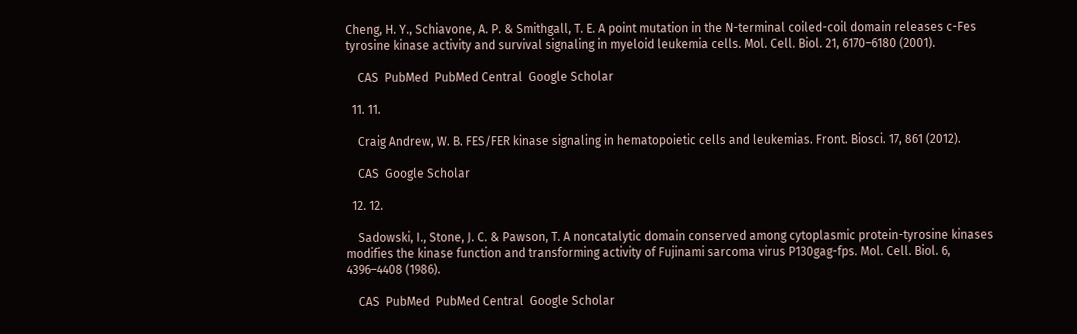Cheng, H. Y., Schiavone, A. P. & Smithgall, T. E. A point mutation in the N-terminal coiled-coil domain releases c-Fes tyrosine kinase activity and survival signaling in myeloid leukemia cells. Mol. Cell. Biol. 21, 6170–6180 (2001).

    CAS  PubMed  PubMed Central  Google Scholar

  11. 11.

    Craig Andrew, W. B. FES/FER kinase signaling in hematopoietic cells and leukemias. Front. Biosci. 17, 861 (2012).

    CAS  Google Scholar

  12. 12.

    Sadowski, I., Stone, J. C. & Pawson, T. A noncatalytic domain conserved among cytoplasmic protein-tyrosine kinases modifies the kinase function and transforming activity of Fujinami sarcoma virus P130gag-fps. Mol. Cell. Biol. 6, 4396–4408 (1986).

    CAS  PubMed  PubMed Central  Google Scholar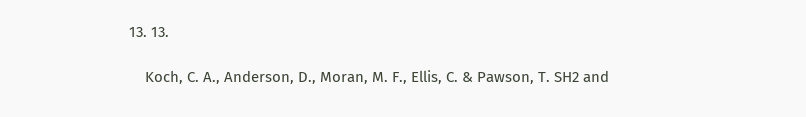13. 13.

    Koch, C. A., Anderson, D., Moran, M. F., Ellis, C. & Pawson, T. SH2 and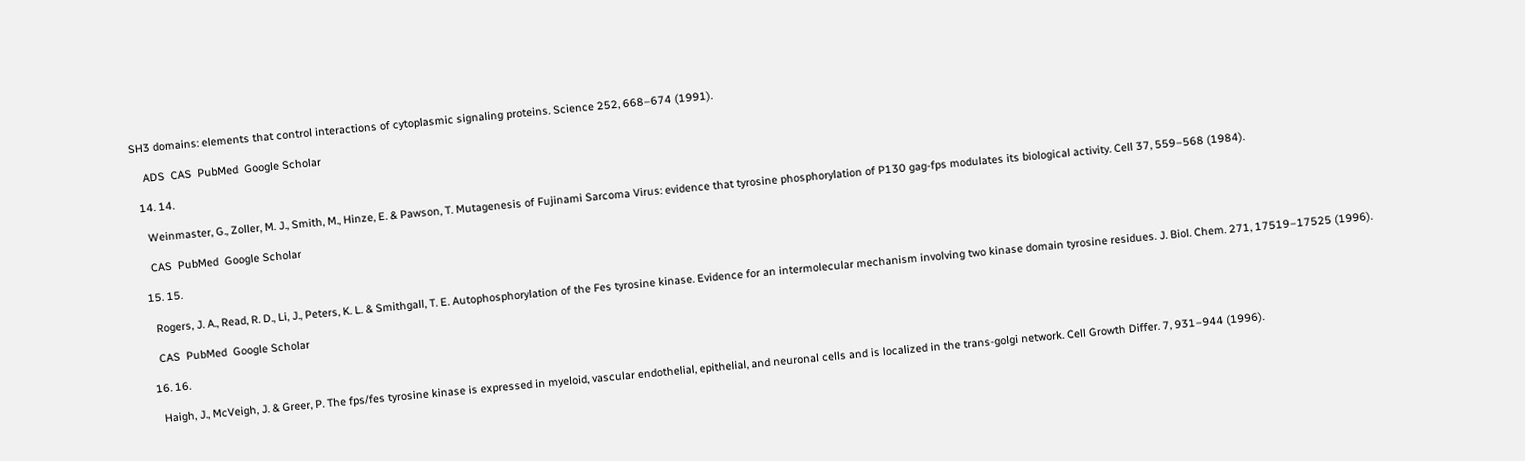SH3 domains: elements that control interactions of cytoplasmic signaling proteins. Science 252, 668–674 (1991).

    ADS  CAS  PubMed  Google Scholar

  14. 14.

    Weinmaster, G., Zoller, M. J., Smith, M., Hinze, E. & Pawson, T. Mutagenesis of Fujinami Sarcoma Virus: evidence that tyrosine phosphorylation of P130 gag-fps modulates its biological activity. Cell 37, 559–568 (1984).

    CAS  PubMed  Google Scholar

  15. 15.

    Rogers, J. A., Read, R. D., Li, J., Peters, K. L. & Smithgall, T. E. Autophosphorylation of the Fes tyrosine kinase. Evidence for an intermolecular mechanism involving two kinase domain tyrosine residues. J. Biol. Chem. 271, 17519–17525 (1996).

    CAS  PubMed  Google Scholar

  16. 16.

    Haigh, J., McVeigh, J. & Greer, P. The fps/fes tyrosine kinase is expressed in myeloid, vascular endothelial, epithelial, and neuronal cells and is localized in the trans-golgi network. Cell Growth Differ. 7, 931–944 (1996).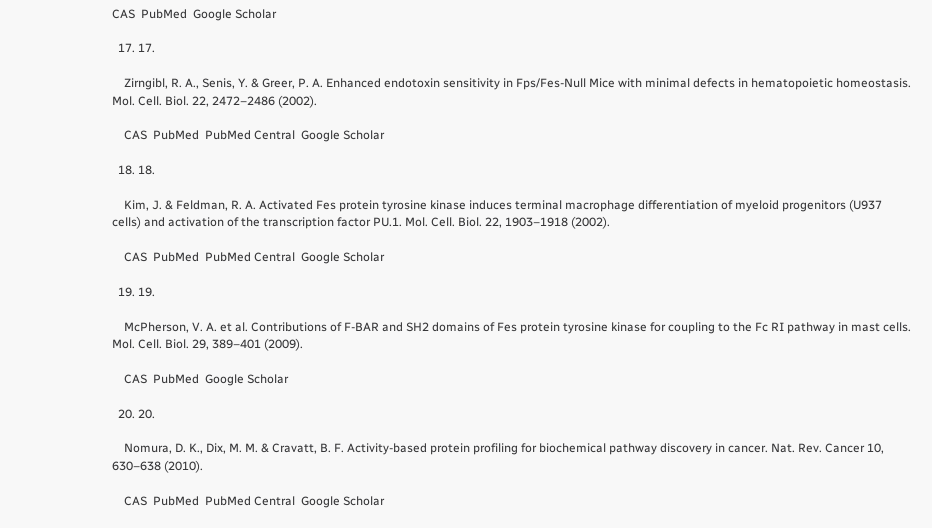CAS  PubMed  Google Scholar

  17. 17.

    Zirngibl, R. A., Senis, Y. & Greer, P. A. Enhanced endotoxin sensitivity in Fps/Fes-Null Mice with minimal defects in hematopoietic homeostasis. Mol. Cell. Biol. 22, 2472–2486 (2002).

    CAS  PubMed  PubMed Central  Google Scholar

  18. 18.

    Kim, J. & Feldman, R. A. Activated Fes protein tyrosine kinase induces terminal macrophage differentiation of myeloid progenitors (U937 cells) and activation of the transcription factor PU.1. Mol. Cell. Biol. 22, 1903–1918 (2002).

    CAS  PubMed  PubMed Central  Google Scholar

  19. 19.

    McPherson, V. A. et al. Contributions of F-BAR and SH2 domains of Fes protein tyrosine kinase for coupling to the Fc RI pathway in mast cells. Mol. Cell. Biol. 29, 389–401 (2009).

    CAS  PubMed  Google Scholar

  20. 20.

    Nomura, D. K., Dix, M. M. & Cravatt, B. F. Activity-based protein profiling for biochemical pathway discovery in cancer. Nat. Rev. Cancer 10, 630–638 (2010).

    CAS  PubMed  PubMed Central  Google Scholar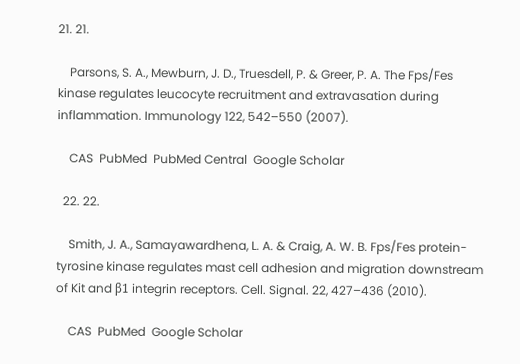21. 21.

    Parsons, S. A., Mewburn, J. D., Truesdell, P. & Greer, P. A. The Fps/Fes kinase regulates leucocyte recruitment and extravasation during inflammation. Immunology 122, 542–550 (2007).

    CAS  PubMed  PubMed Central  Google Scholar

  22. 22.

    Smith, J. A., Samayawardhena, L. A. & Craig, A. W. B. Fps/Fes protein-tyrosine kinase regulates mast cell adhesion and migration downstream of Kit and β1 integrin receptors. Cell. Signal. 22, 427–436 (2010).

    CAS  PubMed  Google Scholar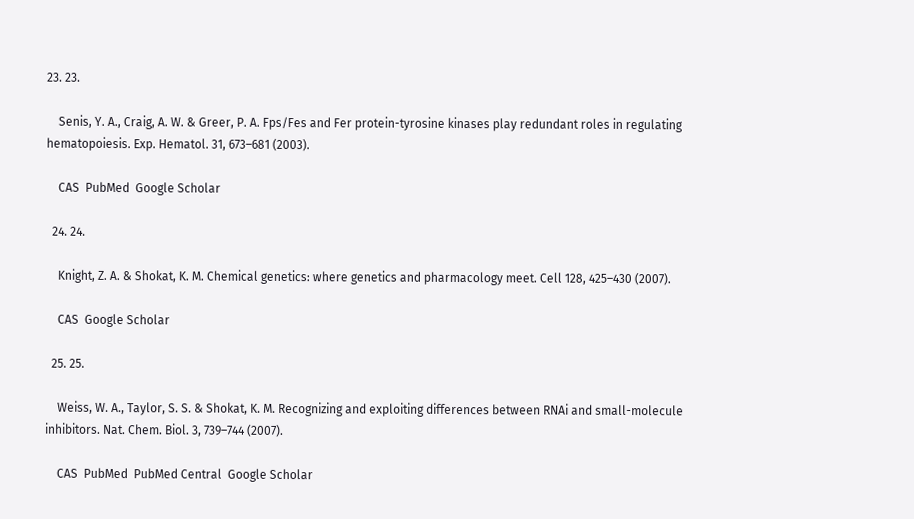23. 23.

    Senis, Y. A., Craig, A. W. & Greer, P. A. Fps/Fes and Fer protein-tyrosine kinases play redundant roles in regulating hematopoiesis. Exp. Hematol. 31, 673–681 (2003).

    CAS  PubMed  Google Scholar

  24. 24.

    Knight, Z. A. & Shokat, K. M. Chemical genetics: where genetics and pharmacology meet. Cell 128, 425–430 (2007).

    CAS  Google Scholar

  25. 25.

    Weiss, W. A., Taylor, S. S. & Shokat, K. M. Recognizing and exploiting differences between RNAi and small-molecule inhibitors. Nat. Chem. Biol. 3, 739–744 (2007).

    CAS  PubMed  PubMed Central  Google Scholar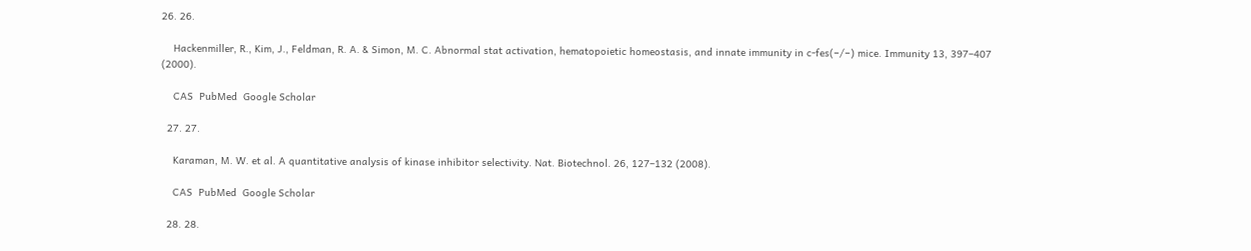26. 26.

    Hackenmiller, R., Kim, J., Feldman, R. A. & Simon, M. C. Abnormal stat activation, hematopoietic homeostasis, and innate immunity in c-fes(−/−) mice. Immunity 13, 397–407 (2000).

    CAS  PubMed  Google Scholar

  27. 27.

    Karaman, M. W. et al. A quantitative analysis of kinase inhibitor selectivity. Nat. Biotechnol. 26, 127–132 (2008).

    CAS  PubMed  Google Scholar

  28. 28.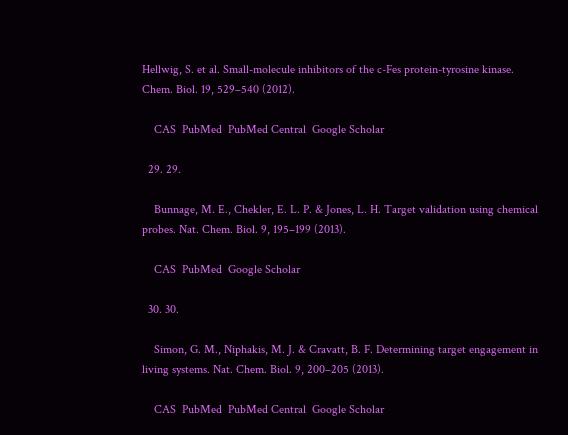Hellwig, S. et al. Small-molecule inhibitors of the c-Fes protein-tyrosine kinase. Chem. Biol. 19, 529–540 (2012).

    CAS  PubMed  PubMed Central  Google Scholar

  29. 29.

    Bunnage, M. E., Chekler, E. L. P. & Jones, L. H. Target validation using chemical probes. Nat. Chem. Biol. 9, 195–199 (2013).

    CAS  PubMed  Google Scholar

  30. 30.

    Simon, G. M., Niphakis, M. J. & Cravatt, B. F. Determining target engagement in living systems. Nat. Chem. Biol. 9, 200–205 (2013).

    CAS  PubMed  PubMed Central  Google Scholar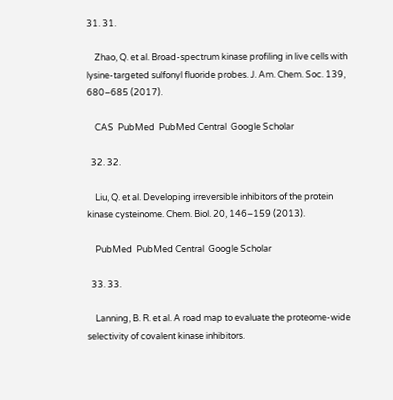31. 31.

    Zhao, Q. et al. Broad-spectrum kinase profiling in live cells with lysine-targeted sulfonyl fluoride probes. J. Am. Chem. Soc. 139, 680–685 (2017).

    CAS  PubMed  PubMed Central  Google Scholar

  32. 32.

    Liu, Q. et al. Developing irreversible inhibitors of the protein kinase cysteinome. Chem. Biol. 20, 146–159 (2013).

    PubMed  PubMed Central  Google Scholar

  33. 33.

    Lanning, B. R. et al. A road map to evaluate the proteome-wide selectivity of covalent kinase inhibitors.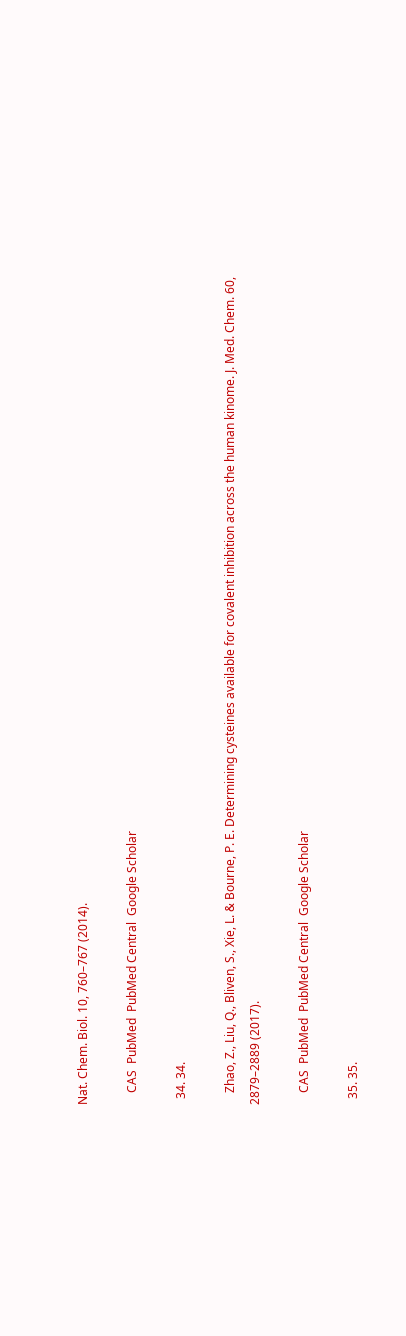Nat. Chem. Biol. 10, 760–767 (2014).

    CAS  PubMed  PubMed Central  Google Scholar

  34. 34.

    Zhao, Z., Liu, Q., Bliven, S., Xie, L. & Bourne, P. E. Determining cysteines available for covalent inhibition across the human kinome. J. Med. Chem. 60, 2879–2889 (2017).

    CAS  PubMed  PubMed Central  Google Scholar

  35. 35.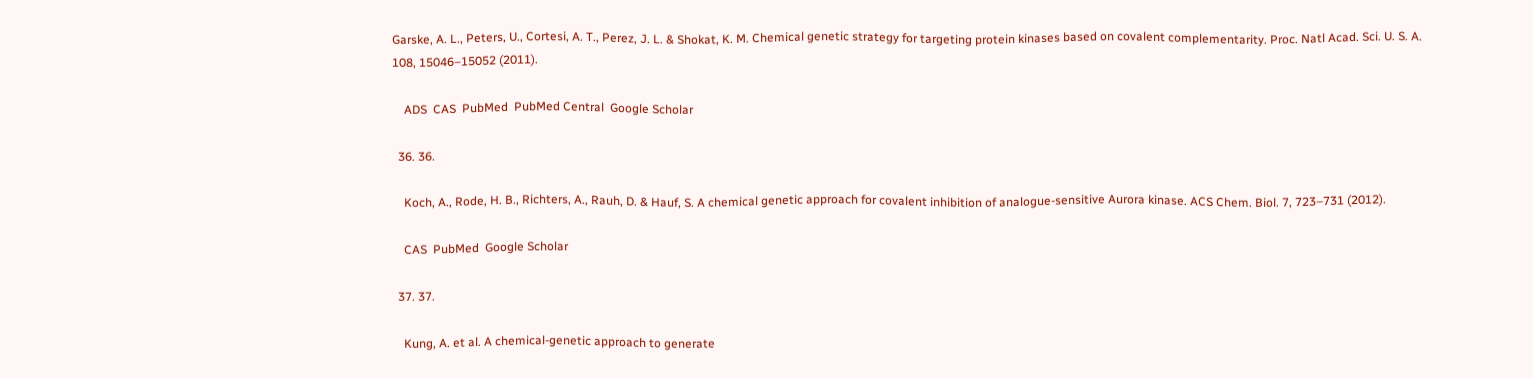Garske, A. L., Peters, U., Cortesi, A. T., Perez, J. L. & Shokat, K. M. Chemical genetic strategy for targeting protein kinases based on covalent complementarity. Proc. Natl Acad. Sci. U. S. A. 108, 15046–15052 (2011).

    ADS  CAS  PubMed  PubMed Central  Google Scholar

  36. 36.

    Koch, A., Rode, H. B., Richters, A., Rauh, D. & Hauf, S. A chemical genetic approach for covalent inhibition of analogue-sensitive Aurora kinase. ACS Chem. Biol. 7, 723–731 (2012).

    CAS  PubMed  Google Scholar

  37. 37.

    Kung, A. et al. A chemical-genetic approach to generate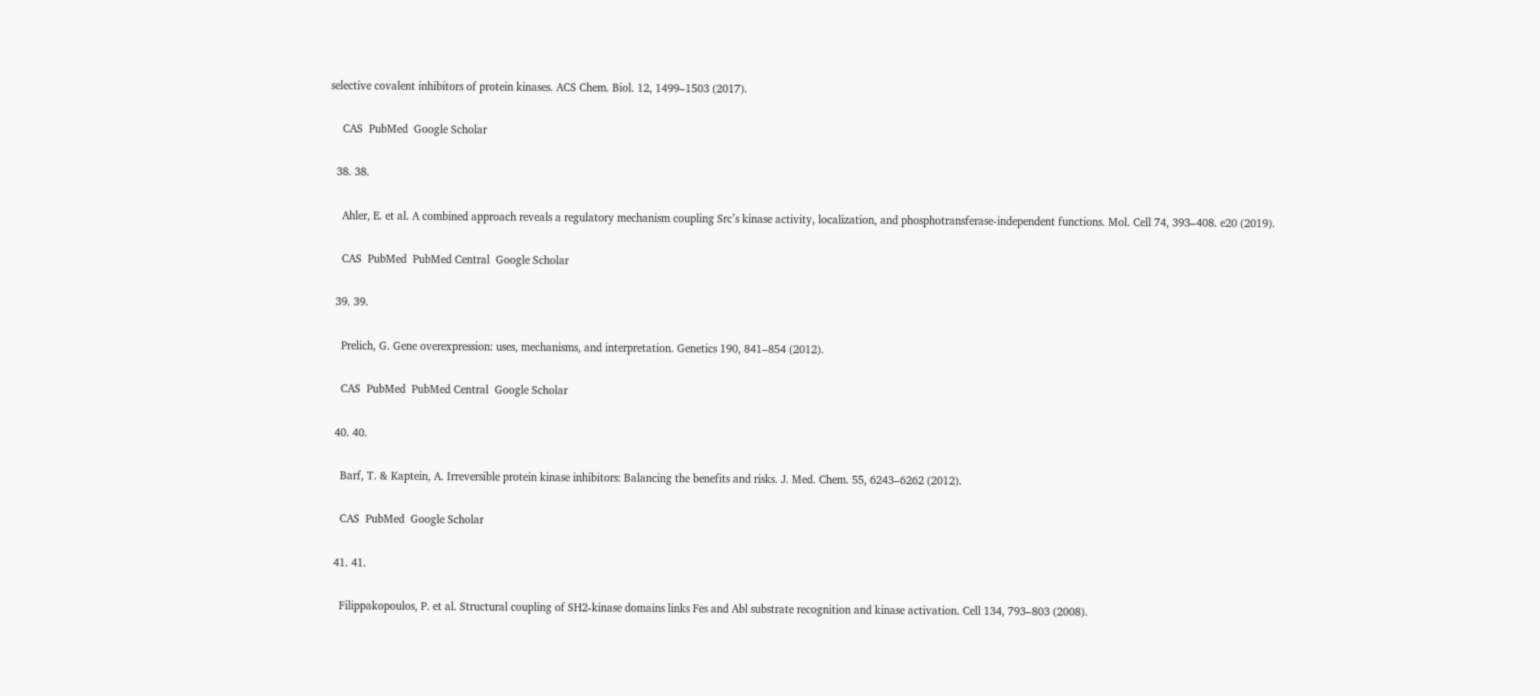selective covalent inhibitors of protein kinases. ACS Chem. Biol. 12, 1499–1503 (2017).

    CAS  PubMed  Google Scholar

  38. 38.

    Ahler, E. et al. A combined approach reveals a regulatory mechanism coupling Src’s kinase activity, localization, and phosphotransferase-independent functions. Mol. Cell 74, 393–408. e20 (2019).

    CAS  PubMed  PubMed Central  Google Scholar

  39. 39.

    Prelich, G. Gene overexpression: uses, mechanisms, and interpretation. Genetics 190, 841–854 (2012).

    CAS  PubMed  PubMed Central  Google Scholar

  40. 40.

    Barf, T. & Kaptein, A. Irreversible protein kinase inhibitors: Balancing the benefits and risks. J. Med. Chem. 55, 6243–6262 (2012).

    CAS  PubMed  Google Scholar

  41. 41.

    Filippakopoulos, P. et al. Structural coupling of SH2-kinase domains links Fes and Abl substrate recognition and kinase activation. Cell 134, 793–803 (2008).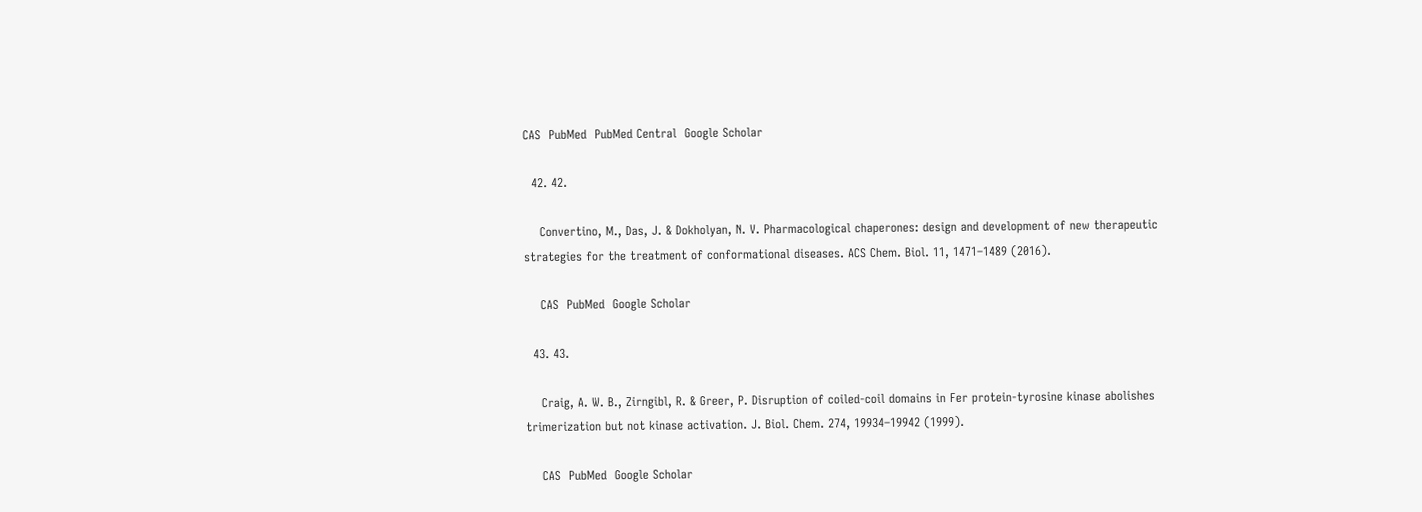CAS  PubMed  PubMed Central  Google Scholar

  42. 42.

    Convertino, M., Das, J. & Dokholyan, N. V. Pharmacological chaperones: design and development of new therapeutic strategies for the treatment of conformational diseases. ACS Chem. Biol. 11, 1471–1489 (2016).

    CAS  PubMed  Google Scholar

  43. 43.

    Craig, A. W. B., Zirngibl, R. & Greer, P. Disruption of coiled-coil domains in Fer protein-tyrosine kinase abolishes trimerization but not kinase activation. J. Biol. Chem. 274, 19934–19942 (1999).

    CAS  PubMed  Google Scholar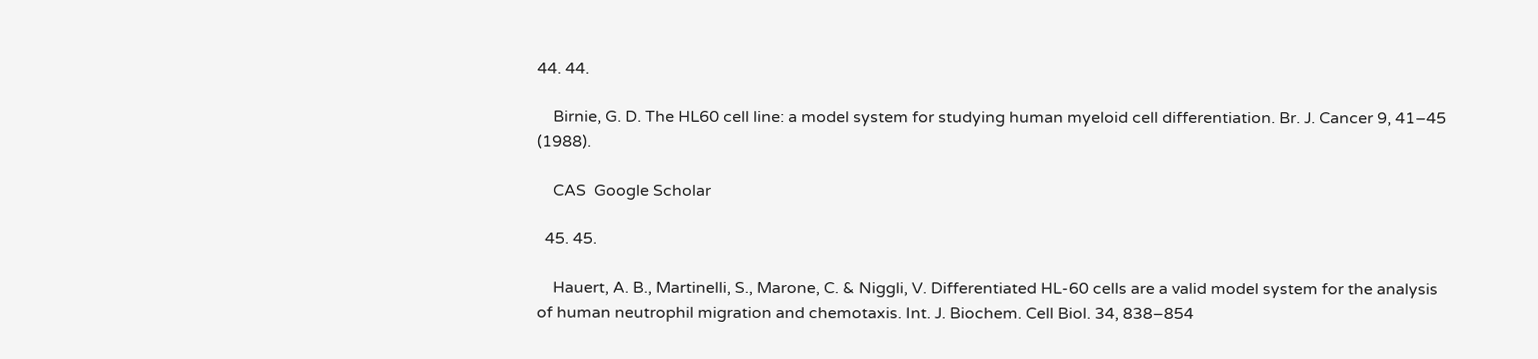44. 44.

    Birnie, G. D. The HL60 cell line: a model system for studying human myeloid cell differentiation. Br. J. Cancer 9, 41–45 (1988).

    CAS  Google Scholar

  45. 45.

    Hauert, A. B., Martinelli, S., Marone, C. & Niggli, V. Differentiated HL-60 cells are a valid model system for the analysis of human neutrophil migration and chemotaxis. Int. J. Biochem. Cell Biol. 34, 838–854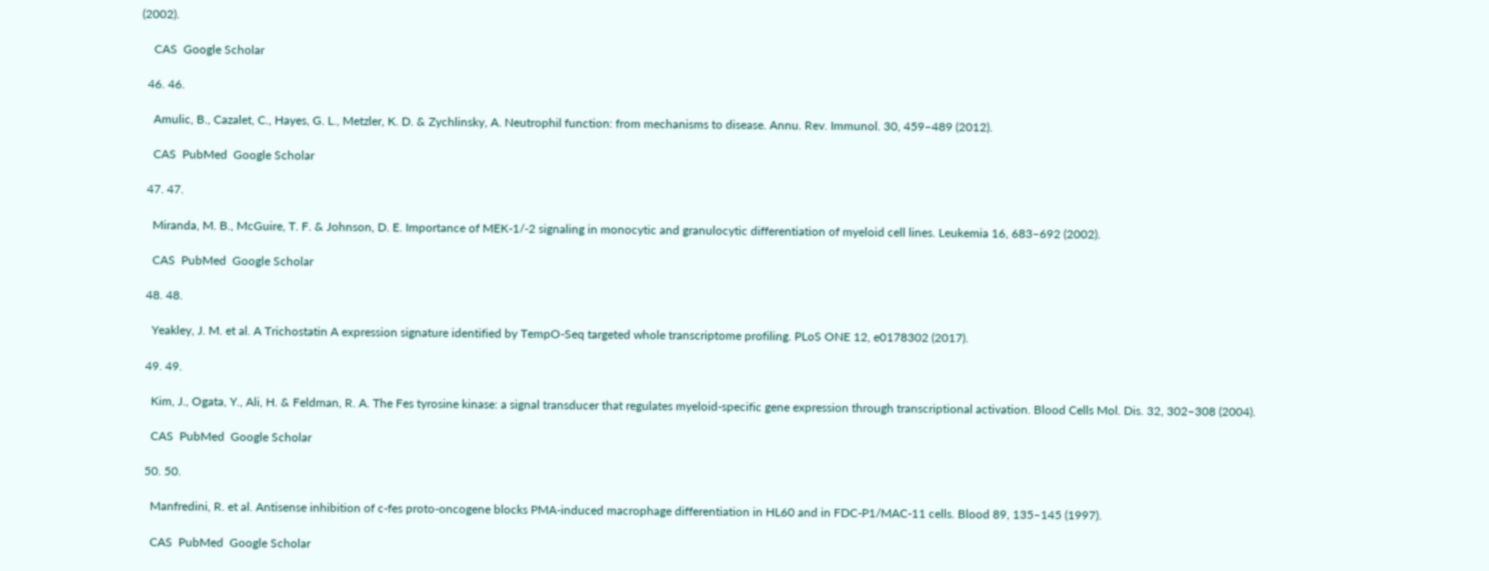(2002).

    CAS  Google Scholar

  46. 46.

    Amulic, B., Cazalet, C., Hayes, G. L., Metzler, K. D. & Zychlinsky, A. Neutrophil function: from mechanisms to disease. Annu. Rev. Immunol. 30, 459–489 (2012).

    CAS  PubMed  Google Scholar

  47. 47.

    Miranda, M. B., McGuire, T. F. & Johnson, D. E. Importance of MEK-1/-2 signaling in monocytic and granulocytic differentiation of myeloid cell lines. Leukemia 16, 683–692 (2002).

    CAS  PubMed  Google Scholar

  48. 48.

    Yeakley, J. M. et al. A Trichostatin A expression signature identified by TempO-Seq targeted whole transcriptome profiling. PLoS ONE 12, e0178302 (2017).

  49. 49.

    Kim, J., Ogata, Y., Ali, H. & Feldman, R. A. The Fes tyrosine kinase: a signal transducer that regulates myeloid-specific gene expression through transcriptional activation. Blood Cells Mol. Dis. 32, 302–308 (2004).

    CAS  PubMed  Google Scholar

  50. 50.

    Manfredini, R. et al. Antisense inhibition of c-fes proto-oncogene blocks PMA-induced macrophage differentiation in HL60 and in FDC-P1/MAC-11 cells. Blood 89, 135–145 (1997).

    CAS  PubMed  Google Scholar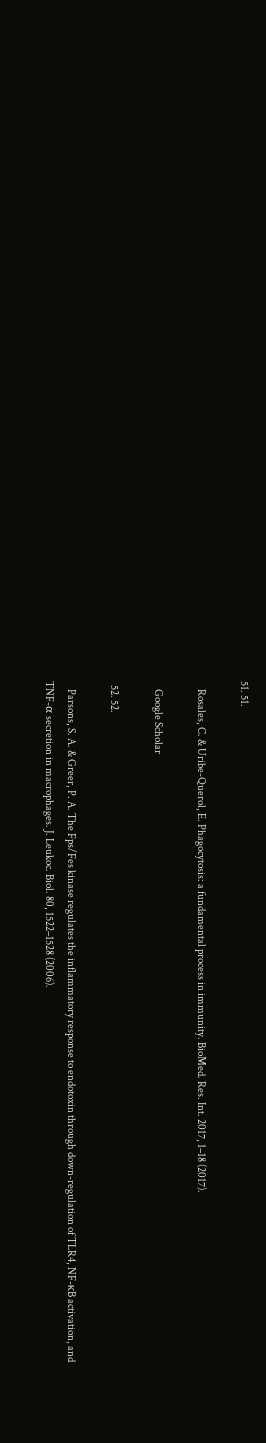51. 51.

    Rosales, C. & Uribe-Querol, E. Phagocytosis: a fundamental process in immunity. BioMed. Res. Int. 2017, 1–18 (2017).

    Google Scholar

  52. 52.

    Parsons, S. A. & Greer, P. A. The Fps/Fes kinase regulates the inflammatory response to endotoxin through down-regulation of TLR4, NF-κB activation, and TNF-α secretion in macrophages. J. Leukoc. Biol. 80, 1522–1528 (2006).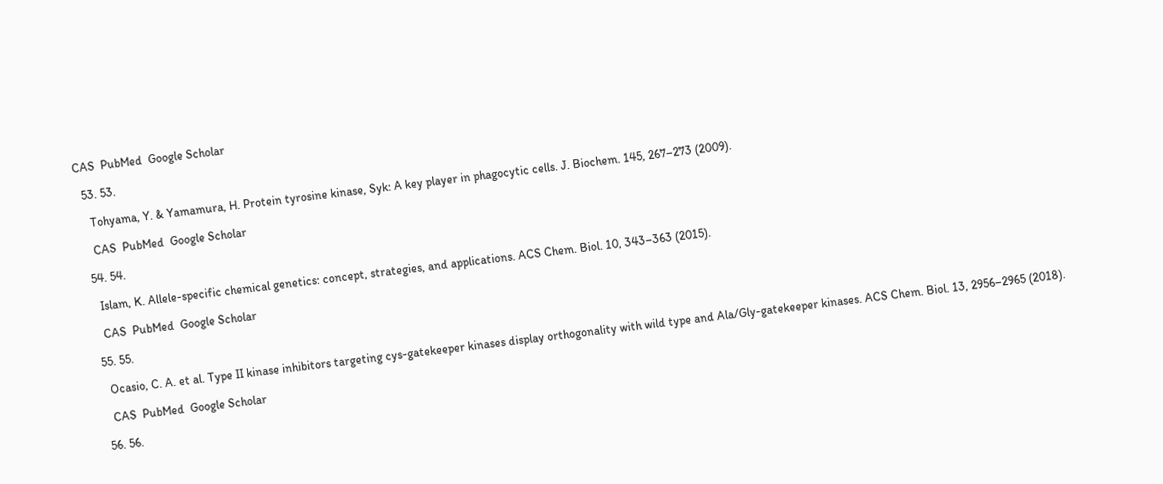CAS  PubMed  Google Scholar

  53. 53.

    Tohyama, Y. & Yamamura, H. Protein tyrosine kinase, Syk: A key player in phagocytic cells. J. Biochem. 145, 267–273 (2009).

    CAS  PubMed  Google Scholar

  54. 54.

    Islam, K. Allele-specific chemical genetics: concept, strategies, and applications. ACS Chem. Biol. 10, 343–363 (2015).

    CAS  PubMed  Google Scholar

  55. 55.

    Ocasio, C. A. et al. Type II kinase inhibitors targeting cys-gatekeeper kinases display orthogonality with wild type and Ala/Gly-gatekeeper kinases. ACS Chem. Biol. 13, 2956–2965 (2018).

    CAS  PubMed  Google Scholar

  56. 56.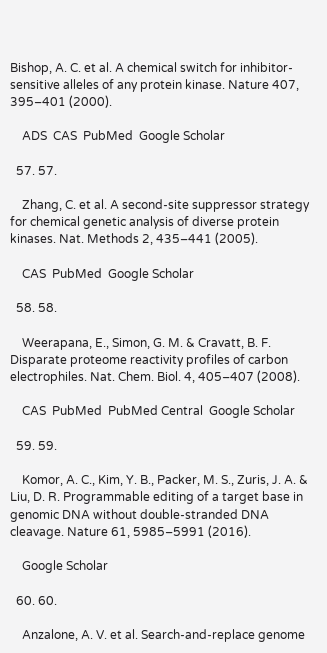Bishop, A. C. et al. A chemical switch for inhibitor-sensitive alleles of any protein kinase. Nature 407, 395–401 (2000).

    ADS  CAS  PubMed  Google Scholar

  57. 57.

    Zhang, C. et al. A second-site suppressor strategy for chemical genetic analysis of diverse protein kinases. Nat. Methods 2, 435–441 (2005).

    CAS  PubMed  Google Scholar

  58. 58.

    Weerapana, E., Simon, G. M. & Cravatt, B. F. Disparate proteome reactivity profiles of carbon electrophiles. Nat. Chem. Biol. 4, 405–407 (2008).

    CAS  PubMed  PubMed Central  Google Scholar

  59. 59.

    Komor, A. C., Kim, Y. B., Packer, M. S., Zuris, J. A. & Liu, D. R. Programmable editing of a target base in genomic DNA without double-stranded DNA cleavage. Nature 61, 5985–5991 (2016).

    Google Scholar

  60. 60.

    Anzalone, A. V. et al. Search-and-replace genome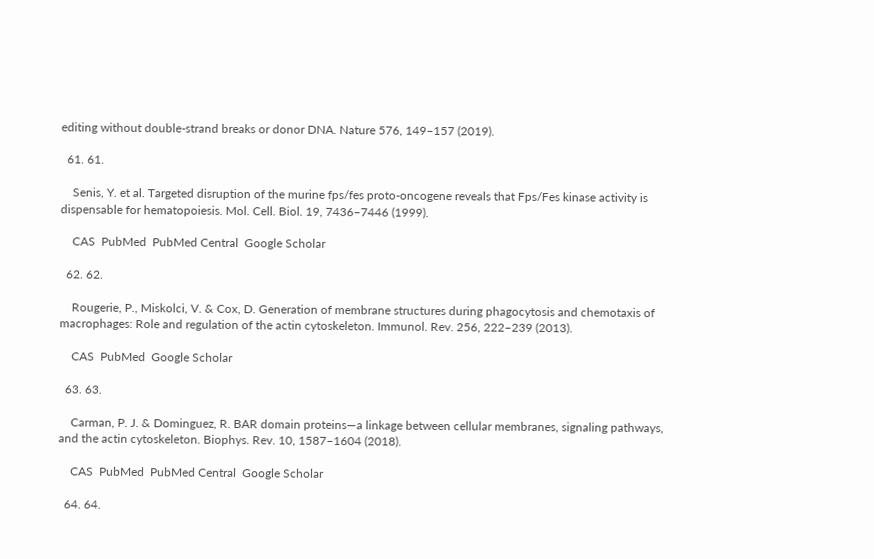editing without double-strand breaks or donor DNA. Nature 576, 149–157 (2019).

  61. 61.

    Senis, Y. et al. Targeted disruption of the murine fps/fes proto-oncogene reveals that Fps/Fes kinase activity is dispensable for hematopoiesis. Mol. Cell. Biol. 19, 7436–7446 (1999).

    CAS  PubMed  PubMed Central  Google Scholar

  62. 62.

    Rougerie, P., Miskolci, V. & Cox, D. Generation of membrane structures during phagocytosis and chemotaxis of macrophages: Role and regulation of the actin cytoskeleton. Immunol. Rev. 256, 222–239 (2013).

    CAS  PubMed  Google Scholar

  63. 63.

    Carman, P. J. & Dominguez, R. BAR domain proteins—a linkage between cellular membranes, signaling pathways, and the actin cytoskeleton. Biophys. Rev. 10, 1587–1604 (2018).

    CAS  PubMed  PubMed Central  Google Scholar

  64. 64.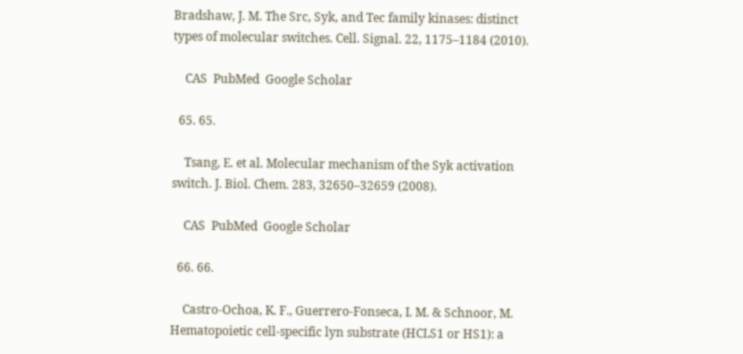Bradshaw, J. M. The Src, Syk, and Tec family kinases: distinct types of molecular switches. Cell. Signal. 22, 1175–1184 (2010).

    CAS  PubMed  Google Scholar

  65. 65.

    Tsang, E. et al. Molecular mechanism of the Syk activation switch. J. Biol. Chem. 283, 32650–32659 (2008).

    CAS  PubMed  Google Scholar

  66. 66.

    Castro-Ochoa, K. F., Guerrero-Fonseca, I. M. & Schnoor, M. Hematopoietic cell-specific lyn substrate (HCLS1 or HS1): a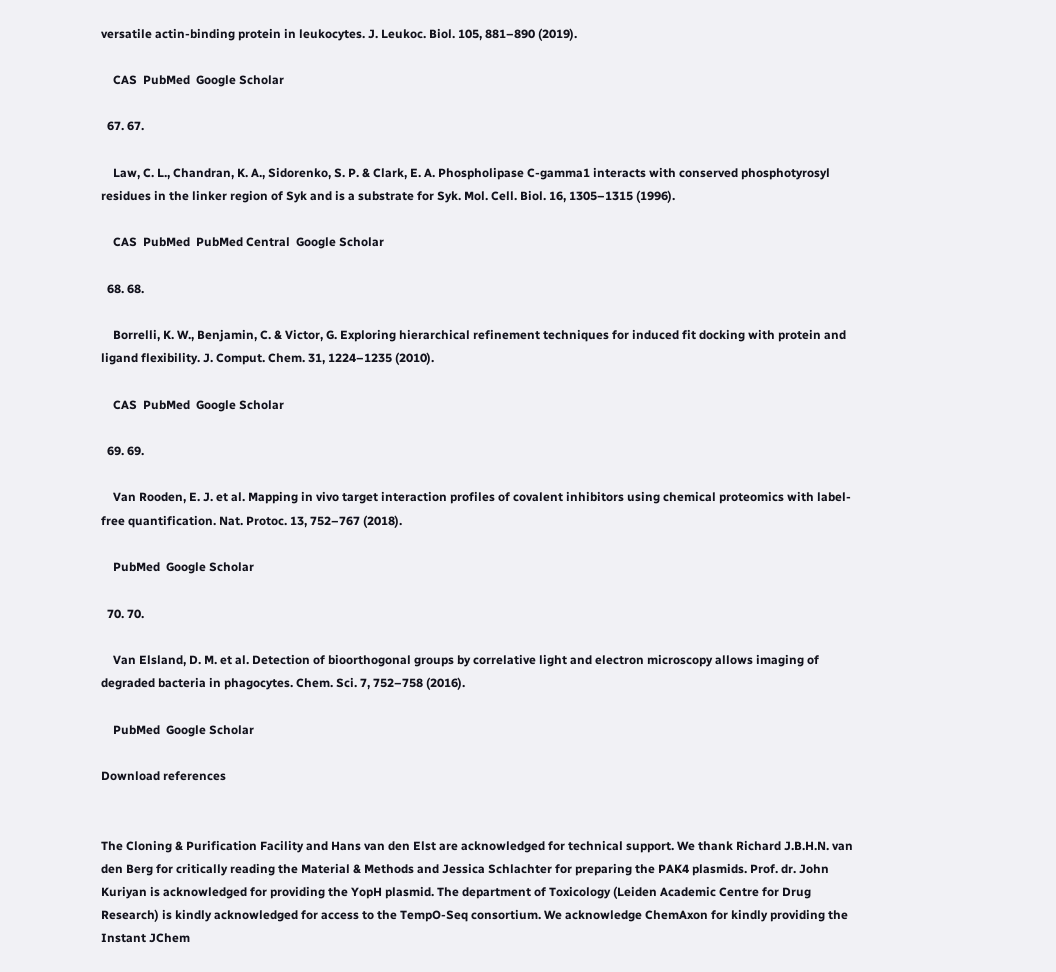versatile actin-binding protein in leukocytes. J. Leukoc. Biol. 105, 881–890 (2019).

    CAS  PubMed  Google Scholar

  67. 67.

    Law, C. L., Chandran, K. A., Sidorenko, S. P. & Clark, E. A. Phospholipase C-gamma1 interacts with conserved phosphotyrosyl residues in the linker region of Syk and is a substrate for Syk. Mol. Cell. Biol. 16, 1305–1315 (1996).

    CAS  PubMed  PubMed Central  Google Scholar

  68. 68.

    Borrelli, K. W., Benjamin, C. & Victor, G. Exploring hierarchical refinement techniques for induced fit docking with protein and ligand flexibility. J. Comput. Chem. 31, 1224–1235 (2010).

    CAS  PubMed  Google Scholar

  69. 69.

    Van Rooden, E. J. et al. Mapping in vivo target interaction profiles of covalent inhibitors using chemical proteomics with label-free quantification. Nat. Protoc. 13, 752–767 (2018).

    PubMed  Google Scholar

  70. 70.

    Van Elsland, D. M. et al. Detection of bioorthogonal groups by correlative light and electron microscopy allows imaging of degraded bacteria in phagocytes. Chem. Sci. 7, 752–758 (2016).

    PubMed  Google Scholar

Download references


The Cloning & Purification Facility and Hans van den Elst are acknowledged for technical support. We thank Richard J.B.H.N. van den Berg for critically reading the Material & Methods and Jessica Schlachter for preparing the PAK4 plasmids. Prof. dr. John Kuriyan is acknowledged for providing the YopH plasmid. The department of Toxicology (Leiden Academic Centre for Drug Research) is kindly acknowledged for access to the TempO-Seq consortium. We acknowledge ChemAxon for kindly providing the Instant JChem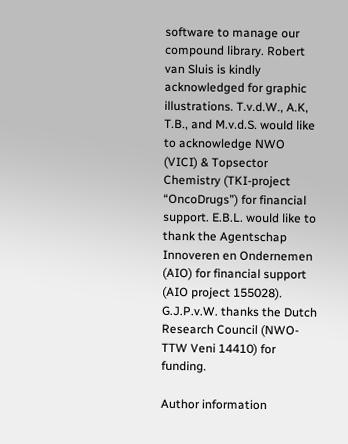software to manage our compound library. Robert van Sluis is kindly acknowledged for graphic illustrations. T.v.d.W., A.K, T.B., and M.v.d.S. would like to acknowledge NWO (VICI) & Topsector Chemistry (TKI-project “OncoDrugs”) for financial support. E.B.L. would like to thank the Agentschap Innoveren en Ondernemen (AIO) for financial support (AIO project 155028). G.J.P.v.W. thanks the Dutch Research Council (NWO-TTW Veni 14410) for funding.

Author information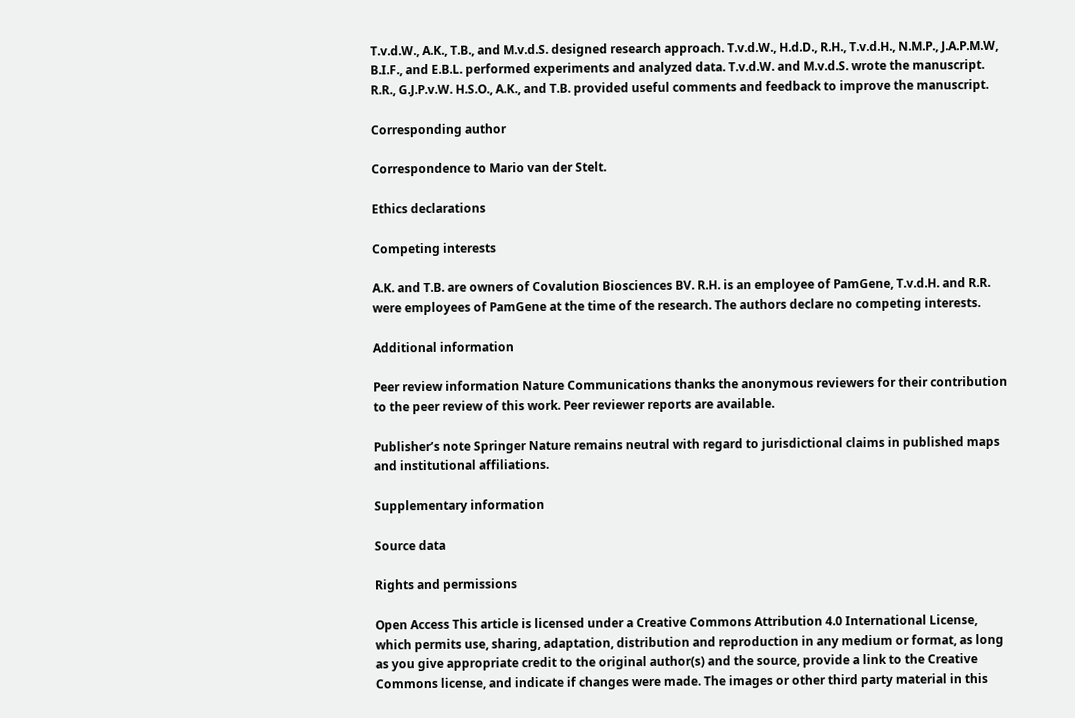T.v.d.W., A.K., T.B., and M.v.d.S. designed research approach. T.v.d.W., H.d.D., R.H., T.v.d.H., N.M.P., J.A.P.M.W, B.I.F., and E.B.L. performed experiments and analyzed data. T.v.d.W. and M.v.d.S. wrote the manuscript. R.R., G.J.P.v.W. H.S.O., A.K., and T.B. provided useful comments and feedback to improve the manuscript.

Corresponding author

Correspondence to Mario van der Stelt.

Ethics declarations

Competing interests

A.K. and T.B. are owners of Covalution Biosciences BV. R.H. is an employee of PamGene, T.v.d.H. and R.R. were employees of PamGene at the time of the research. The authors declare no competing interests.

Additional information

Peer review information Nature Communications thanks the anonymous reviewers for their contribution to the peer review of this work. Peer reviewer reports are available.

Publisher’s note Springer Nature remains neutral with regard to jurisdictional claims in published maps and institutional affiliations.

Supplementary information

Source data

Rights and permissions

Open Access This article is licensed under a Creative Commons Attribution 4.0 International License, which permits use, sharing, adaptation, distribution and reproduction in any medium or format, as long as you give appropriate credit to the original author(s) and the source, provide a link to the Creative Commons license, and indicate if changes were made. The images or other third party material in this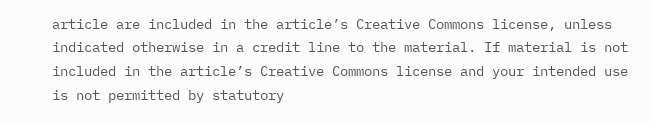article are included in the article’s Creative Commons license, unless indicated otherwise in a credit line to the material. If material is not included in the article’s Creative Commons license and your intended use is not permitted by statutory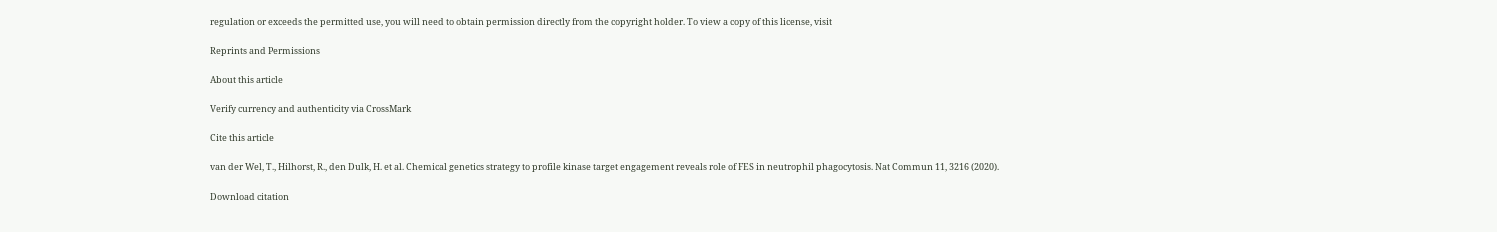regulation or exceeds the permitted use, you will need to obtain permission directly from the copyright holder. To view a copy of this license, visit

Reprints and Permissions

About this article

Verify currency and authenticity via CrossMark

Cite this article

van der Wel, T., Hilhorst, R., den Dulk, H. et al. Chemical genetics strategy to profile kinase target engagement reveals role of FES in neutrophil phagocytosis. Nat Commun 11, 3216 (2020).

Download citation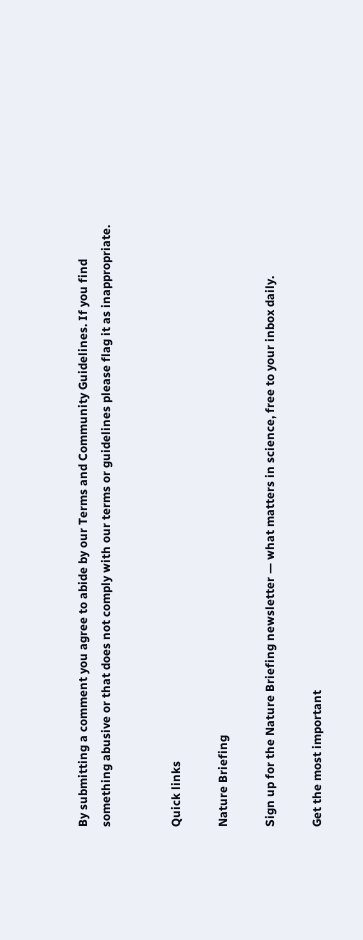By submitting a comment you agree to abide by our Terms and Community Guidelines. If you find something abusive or that does not comply with our terms or guidelines please flag it as inappropriate.


Quick links

Nature Briefing

Sign up for the Nature Briefing newsletter — what matters in science, free to your inbox daily.

Get the most important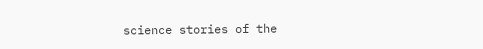science stories of the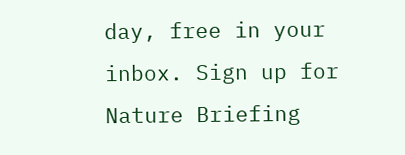day, free in your inbox. Sign up for Nature Briefing